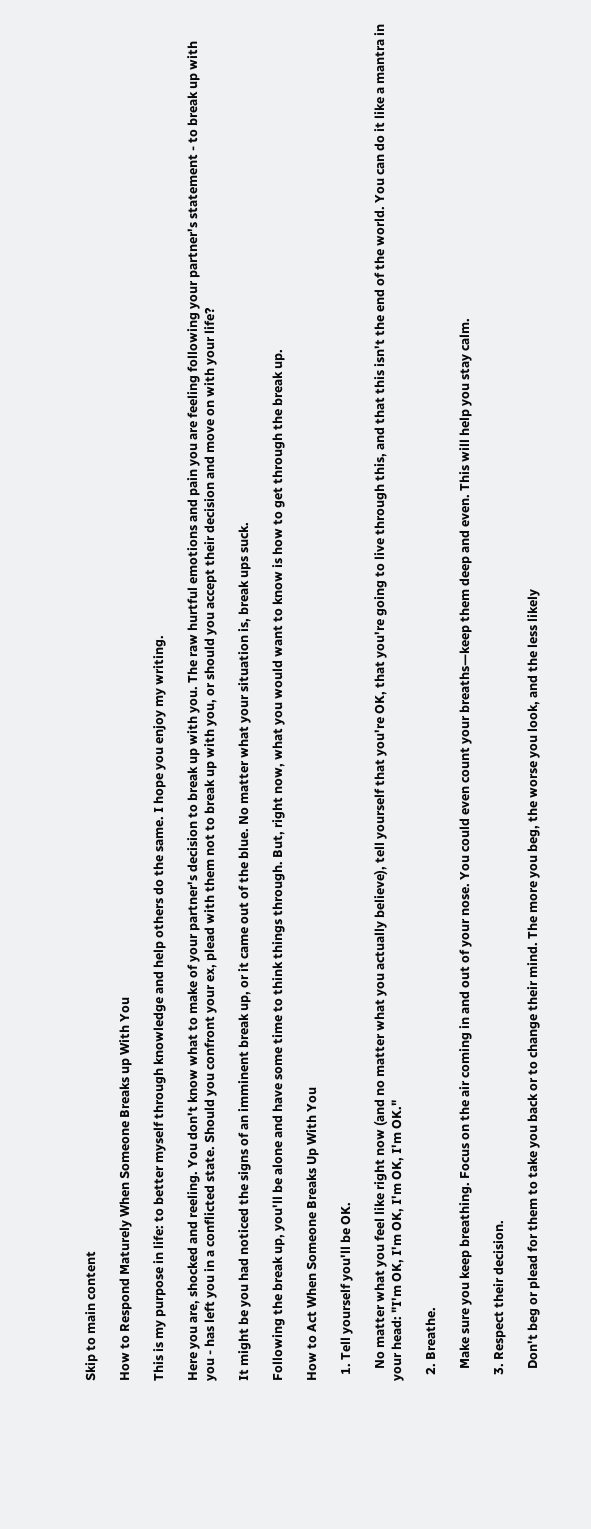Skip to main content

How to Respond Maturely When Someone Breaks up With You

This is my purpose in life: to better myself through knowledge and help others do the same. I hope you enjoy my writing.

Here you are, shocked and reeling. You don't know what to make of your partner's decision to break up with you. The raw hurtful emotions and pain you are feeling following your partner's statement - to break up with you - has left you in a conflicted state. Should you confront your ex, plead with them not to break up with you, or should you accept their decision and move on with your life?

It might be you had noticed the signs of an imminent break up, or it came out of the blue. No matter what your situation is, break ups suck.

Following the break up, you'll be alone and have some time to think things through. But, right now, what you would want to know is how to get through the break up.

How to Act When Someone Breaks Up With You

  1. Tell yourself you'll be OK.

    No matter what you feel like right now (and no matter what you actually believe), tell yourself that you're OK, that you're going to live through this, and that this isn't the end of the world. You can do it like a mantra in your head: "I'm OK, I'm OK, I'm OK, I'm OK."

  2. Breathe.

    Make sure you keep breathing. Focus on the air coming in and out of your nose. You could even count your breaths—keep them deep and even. This will help you stay calm.

  3. Respect their decision.

    Don't beg or plead for them to take you back or to change their mind. The more you beg, the worse you look, and the less likely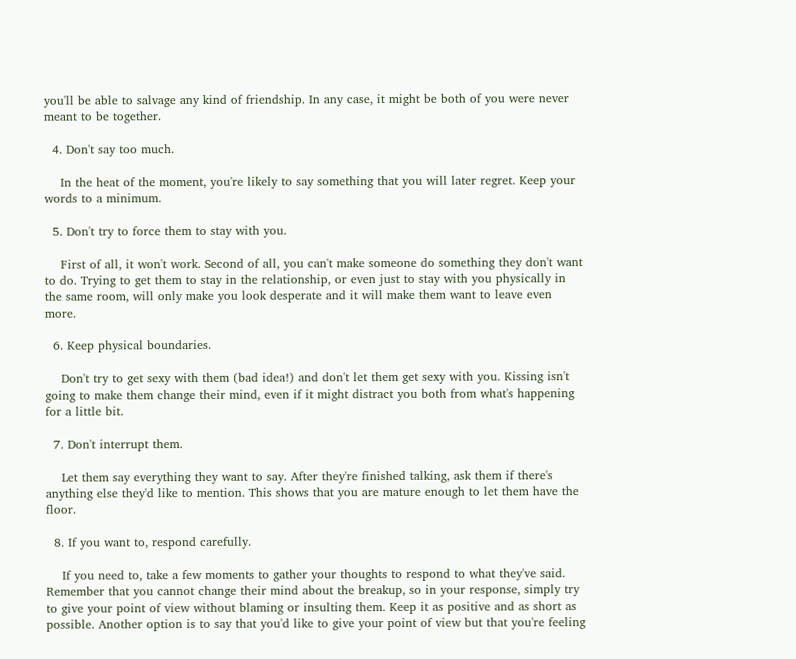you'll be able to salvage any kind of friendship. In any case, it might be both of you were never meant to be together.

  4. Don't say too much.

    In the heat of the moment, you're likely to say something that you will later regret. Keep your words to a minimum.

  5. Don't try to force them to stay with you.

    First of all, it won't work. Second of all, you can't make someone do something they don't want to do. Trying to get them to stay in the relationship, or even just to stay with you physically in the same room, will only make you look desperate and it will make them want to leave even more.

  6. Keep physical boundaries.

    Don't try to get sexy with them (bad idea!) and don't let them get sexy with you. Kissing isn't going to make them change their mind, even if it might distract you both from what's happening for a little bit.

  7. Don't interrupt them.

    Let them say everything they want to say. After they're finished talking, ask them if there's anything else they'd like to mention. This shows that you are mature enough to let them have the floor.

  8. If you want to, respond carefully.

    If you need to, take a few moments to gather your thoughts to respond to what they've said. Remember that you cannot change their mind about the breakup, so in your response, simply try to give your point of view without blaming or insulting them. Keep it as positive and as short as possible. Another option is to say that you'd like to give your point of view but that you're feeling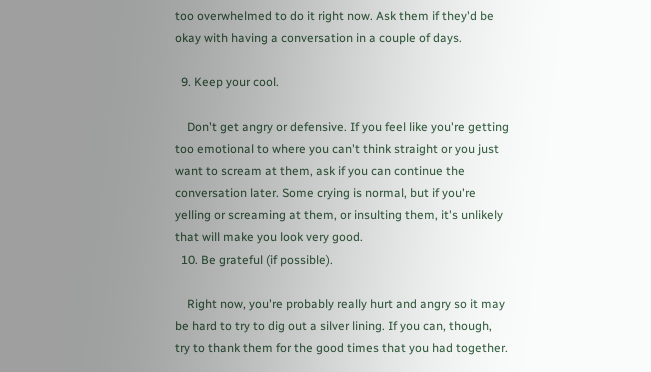too overwhelmed to do it right now. Ask them if they'd be okay with having a conversation in a couple of days.

  9. Keep your cool.

    Don't get angry or defensive. If you feel like you're getting too emotional to where you can't think straight or you just want to scream at them, ask if you can continue the conversation later. Some crying is normal, but if you're yelling or screaming at them, or insulting them, it's unlikely that will make you look very good.
  10. Be grateful (if possible).

    Right now, you're probably really hurt and angry so it may be hard to try to dig out a silver lining. If you can, though, try to thank them for the good times that you had together.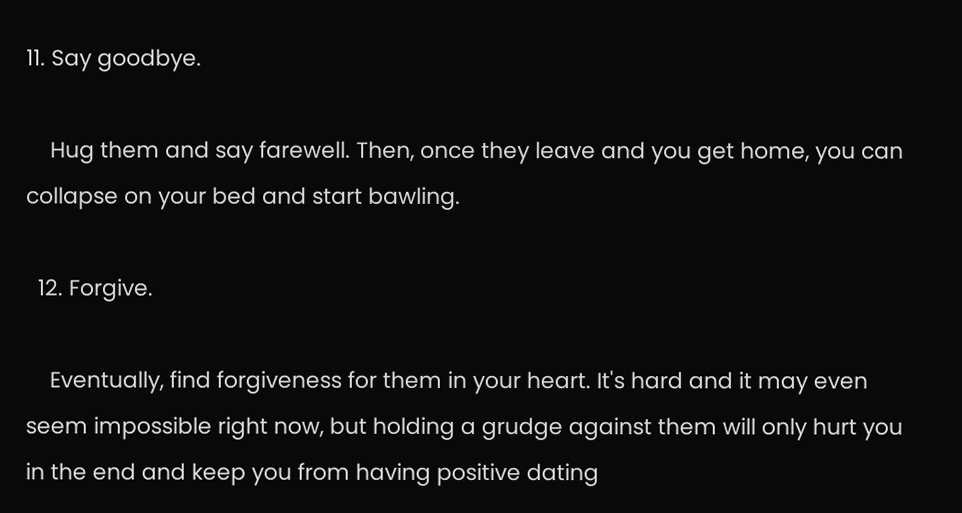11. Say goodbye.

    Hug them and say farewell. Then, once they leave and you get home, you can collapse on your bed and start bawling.

  12. Forgive.

    Eventually, find forgiveness for them in your heart. It's hard and it may even seem impossible right now, but holding a grudge against them will only hurt you in the end and keep you from having positive dating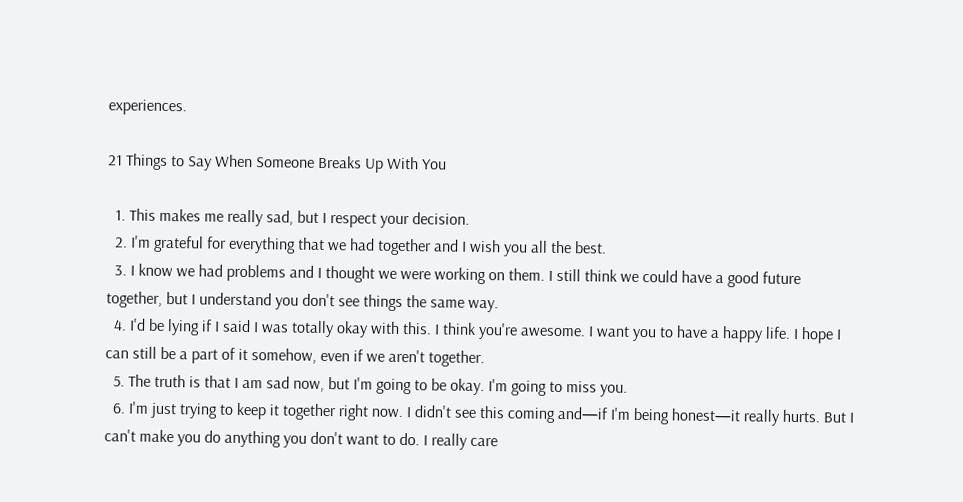experiences.

21 Things to Say When Someone Breaks Up With You

  1. This makes me really sad, but I respect your decision.
  2. I'm grateful for everything that we had together and I wish you all the best.
  3. I know we had problems and I thought we were working on them. I still think we could have a good future together, but I understand you don't see things the same way.
  4. I'd be lying if I said I was totally okay with this. I think you're awesome. I want you to have a happy life. I hope I can still be a part of it somehow, even if we aren't together.
  5. The truth is that I am sad now, but I'm going to be okay. I'm going to miss you.
  6. I'm just trying to keep it together right now. I didn't see this coming and—if I'm being honest—it really hurts. But I can't make you do anything you don't want to do. I really care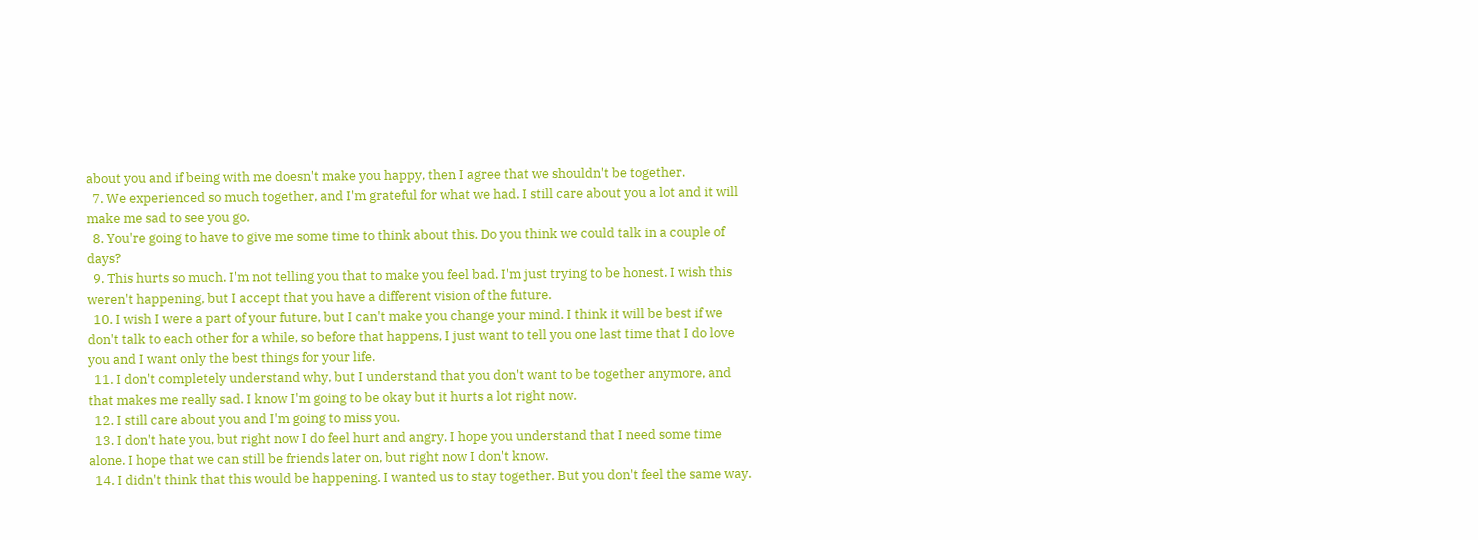about you and if being with me doesn't make you happy, then I agree that we shouldn't be together.
  7. We experienced so much together, and I'm grateful for what we had. I still care about you a lot and it will make me sad to see you go.
  8. You're going to have to give me some time to think about this. Do you think we could talk in a couple of days?
  9. This hurts so much. I'm not telling you that to make you feel bad. I'm just trying to be honest. I wish this weren't happening, but I accept that you have a different vision of the future.
  10. I wish I were a part of your future, but I can't make you change your mind. I think it will be best if we don't talk to each other for a while, so before that happens, I just want to tell you one last time that I do love you and I want only the best things for your life.
  11. I don't completely understand why, but I understand that you don't want to be together anymore, and that makes me really sad. I know I'm going to be okay but it hurts a lot right now.
  12. I still care about you and I'm going to miss you.
  13. I don't hate you, but right now I do feel hurt and angry. I hope you understand that I need some time alone. I hope that we can still be friends later on, but right now I don't know.
  14. I didn't think that this would be happening. I wanted us to stay together. But you don't feel the same way.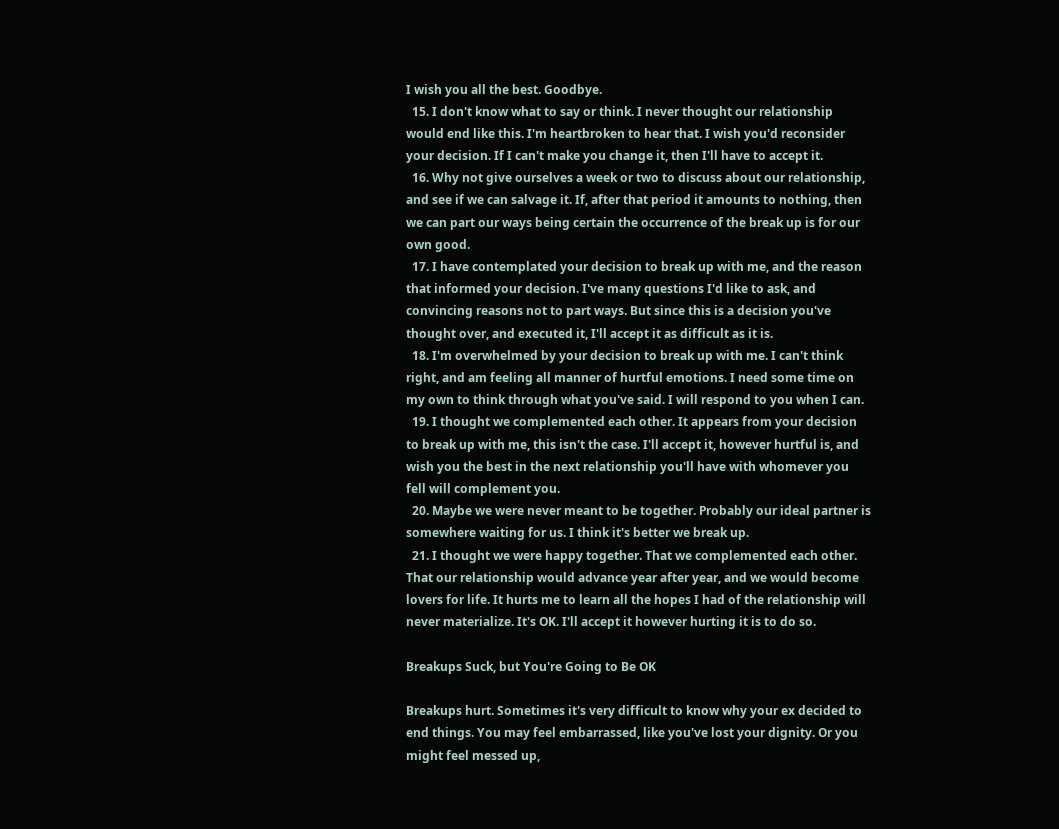I wish you all the best. Goodbye.
  15. I don't know what to say or think. I never thought our relationship would end like this. I'm heartbroken to hear that. I wish you'd reconsider your decision. If I can't make you change it, then I'll have to accept it.
  16. Why not give ourselves a week or two to discuss about our relationship, and see if we can salvage it. If, after that period it amounts to nothing, then we can part our ways being certain the occurrence of the break up is for our own good.
  17. I have contemplated your decision to break up with me, and the reason that informed your decision. I've many questions I'd like to ask, and convincing reasons not to part ways. But since this is a decision you've thought over, and executed it, I'll accept it as difficult as it is.
  18. I'm overwhelmed by your decision to break up with me. I can't think right, and am feeling all manner of hurtful emotions. I need some time on my own to think through what you've said. I will respond to you when I can.
  19. I thought we complemented each other. It appears from your decision to break up with me, this isn't the case. I'll accept it, however hurtful is, and wish you the best in the next relationship you'll have with whomever you fell will complement you.
  20. Maybe we were never meant to be together. Probably our ideal partner is somewhere waiting for us. I think it's better we break up.
  21. I thought we were happy together. That we complemented each other. That our relationship would advance year after year, and we would become lovers for life. It hurts me to learn all the hopes I had of the relationship will never materialize. It's OK. I'll accept it however hurting it is to do so.

Breakups Suck, but You're Going to Be OK

Breakups hurt. Sometimes it's very difficult to know why your ex decided to end things. You may feel embarrassed, like you've lost your dignity. Or you might feel messed up,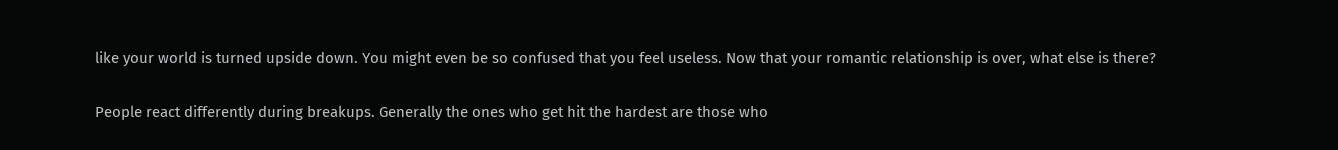like your world is turned upside down. You might even be so confused that you feel useless. Now that your romantic relationship is over, what else is there?

People react differently during breakups. Generally the ones who get hit the hardest are those who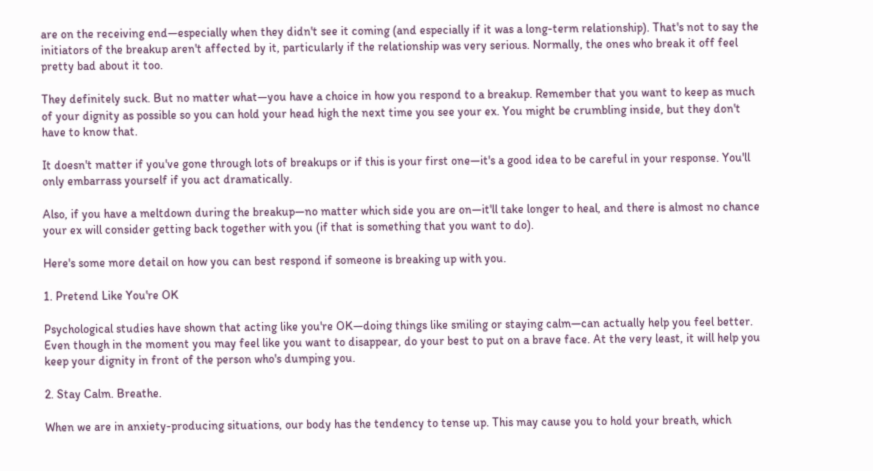are on the receiving end—especially when they didn't see it coming (and especially if it was a long-term relationship). That's not to say the initiators of the breakup aren't affected by it, particularly if the relationship was very serious. Normally, the ones who break it off feel pretty bad about it too.

They definitely suck. But no matter what—you have a choice in how you respond to a breakup. Remember that you want to keep as much of your dignity as possible so you can hold your head high the next time you see your ex. You might be crumbling inside, but they don't have to know that.

It doesn't matter if you've gone through lots of breakups or if this is your first one—it's a good idea to be careful in your response. You'll only embarrass yourself if you act dramatically.

Also, if you have a meltdown during the breakup—no matter which side you are on—it'll take longer to heal, and there is almost no chance your ex will consider getting back together with you (if that is something that you want to do).

Here's some more detail on how you can best respond if someone is breaking up with you.

1. Pretend Like You're OK

Psychological studies have shown that acting like you're OK—doing things like smiling or staying calm—can actually help you feel better. Even though in the moment you may feel like you want to disappear, do your best to put on a brave face. At the very least, it will help you keep your dignity in front of the person who's dumping you.

2. Stay Calm. Breathe.

When we are in anxiety-producing situations, our body has the tendency to tense up. This may cause you to hold your breath, which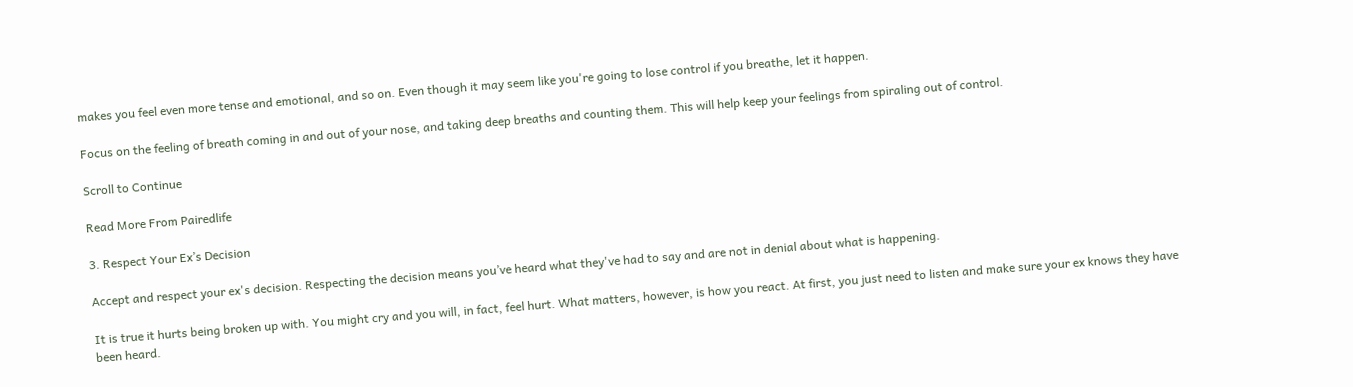makes you feel even more tense and emotional, and so on. Even though it may seem like you're going to lose control if you breathe, let it happen.

Focus on the feeling of breath coming in and out of your nose, and taking deep breaths and counting them. This will help keep your feelings from spiraling out of control.

Scroll to Continue

Read More From Pairedlife

3. Respect Your Ex’s Decision

Accept and respect your ex's decision. Respecting the decision means you’ve heard what they've had to say and are not in denial about what is happening.

It is true it hurts being broken up with. You might cry and you will, in fact, feel hurt. What matters, however, is how you react. At first, you just need to listen and make sure your ex knows they have been heard.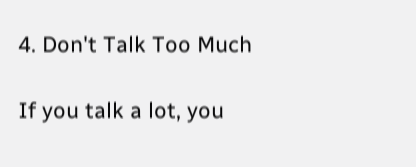4. Don't Talk Too Much

If you talk a lot, you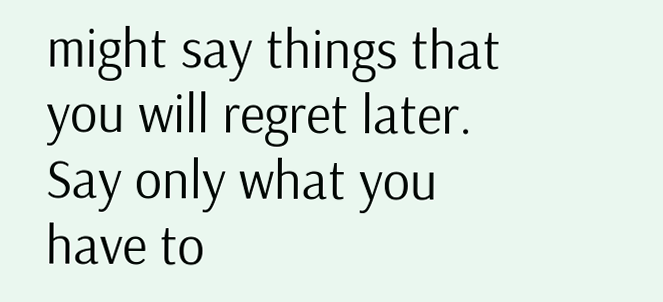might say things that you will regret later. Say only what you have to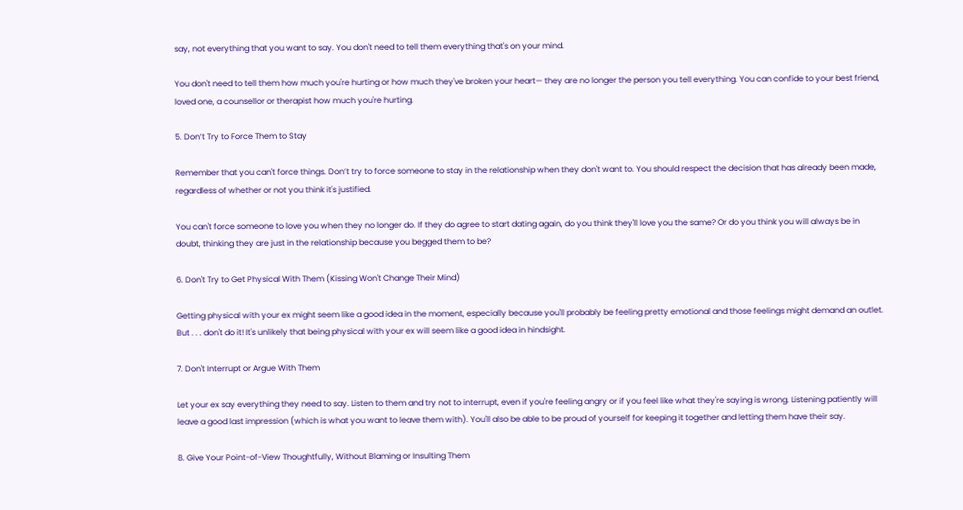say, not everything that you want to say. You don't need to tell them everything that's on your mind.

You don't need to tell them how much you're hurting or how much they've broken your heart— they are no longer the person you tell everything. You can confide to your best friend, loved one, a counsellor or therapist how much you're hurting.

5. Don’t Try to Force Them to Stay

Remember that you can't force things. Don’t try to force someone to stay in the relationship when they don't want to. You should respect the decision that has already been made, regardless of whether or not you think it's justified.

You can't force someone to love you when they no longer do. If they do agree to start dating again, do you think they'll love you the same? Or do you think you will always be in doubt, thinking they are just in the relationship because you begged them to be?

6. Don't Try to Get Physical With Them (Kissing Won't Change Their Mind)

Getting physical with your ex might seem like a good idea in the moment, especially because you'll probably be feeling pretty emotional and those feelings might demand an outlet. But . . . don't do it! It's unlikely that being physical with your ex will seem like a good idea in hindsight.

7. Don't Interrupt or Argue With Them

Let your ex say everything they need to say. Listen to them and try not to interrupt, even if you're feeling angry or if you feel like what they're saying is wrong. Listening patiently will leave a good last impression (which is what you want to leave them with). You'll also be able to be proud of yourself for keeping it together and letting them have their say.

8. Give Your Point-of-View Thoughtfully, Without Blaming or Insulting Them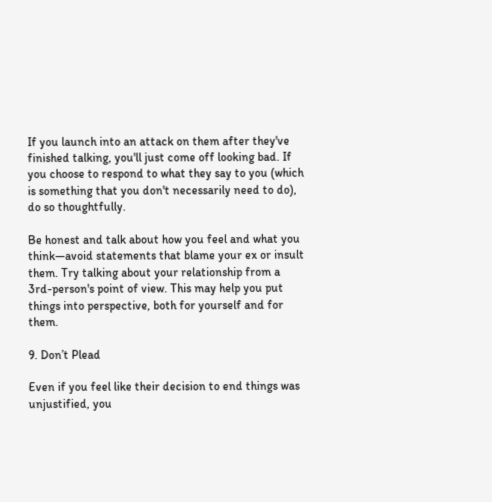If you launch into an attack on them after they've finished talking, you'll just come off looking bad. If you choose to respond to what they say to you (which is something that you don't necessarily need to do), do so thoughtfully.

Be honest and talk about how you feel and what you think—avoid statements that blame your ex or insult them. Try talking about your relationship from a 3rd-person's point of view. This may help you put things into perspective, both for yourself and for them.

9. Don’t Plead

Even if you feel like their decision to end things was unjustified, you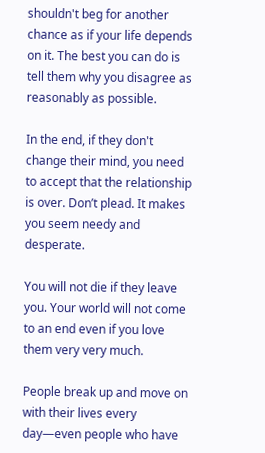shouldn't beg for another chance as if your life depends on it. The best you can do is tell them why you disagree as reasonably as possible.

In the end, if they don't change their mind, you need to accept that the relationship is over. Don’t plead. It makes you seem needy and desperate.

You will not die if they leave you. Your world will not come to an end even if you love them very very much.

People break up and move on with their lives every day—even people who have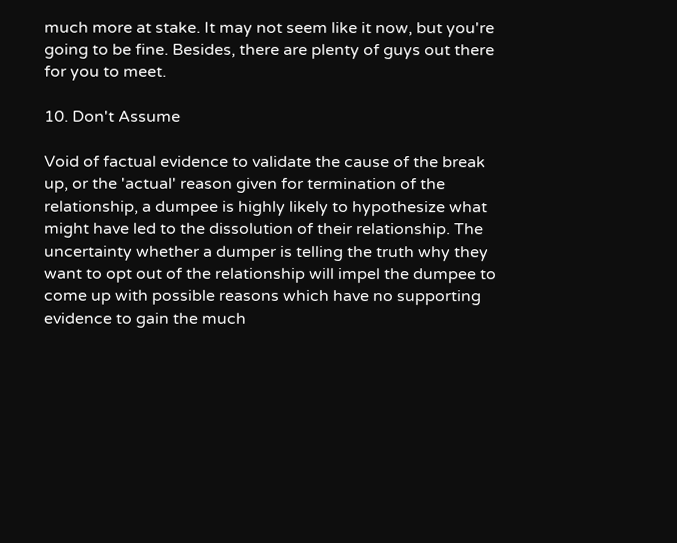much more at stake. It may not seem like it now, but you're going to be fine. Besides, there are plenty of guys out there for you to meet.

10. Don't Assume

Void of factual evidence to validate the cause of the break up, or the 'actual' reason given for termination of the relationship, a dumpee is highly likely to hypothesize what might have led to the dissolution of their relationship. The uncertainty whether a dumper is telling the truth why they want to opt out of the relationship will impel the dumpee to come up with possible reasons which have no supporting evidence to gain the much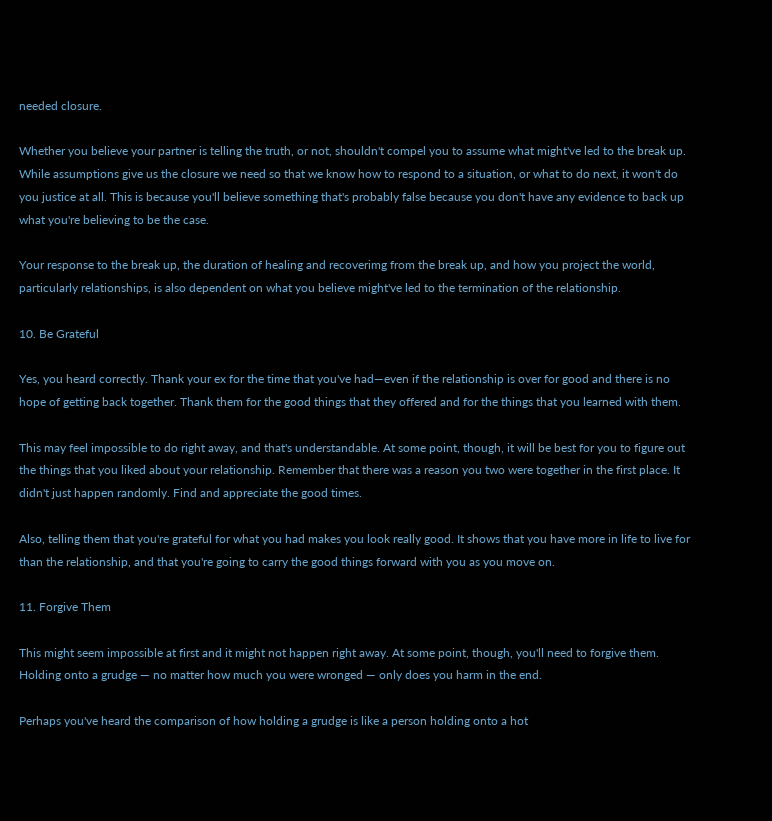needed closure.

Whether you believe your partner is telling the truth, or not, shouldn't compel you to assume what might've led to the break up. While assumptions give us the closure we need so that we know how to respond to a situation, or what to do next, it won't do you justice at all. This is because you'll believe something that's probably false because you don't have any evidence to back up what you're believing to be the case.

Your response to the break up, the duration of healing and recoverimg from the break up, and how you project the world, particularly relationships, is also dependent on what you believe might've led to the termination of the relationship.

10. Be Grateful

Yes, you heard correctly. Thank your ex for the time that you've had—even if the relationship is over for good and there is no hope of getting back together. Thank them for the good things that they offered and for the things that you learned with them.

This may feel impossible to do right away, and that's understandable. At some point, though, it will be best for you to figure out the things that you liked about your relationship. Remember that there was a reason you two were together in the first place. It didn't just happen randomly. Find and appreciate the good times.

Also, telling them that you're grateful for what you had makes you look really good. It shows that you have more in life to live for than the relationship, and that you're going to carry the good things forward with you as you move on.

11. Forgive Them

This might seem impossible at first and it might not happen right away. At some point, though, you'll need to forgive them. Holding onto a grudge — no matter how much you were wronged — only does you harm in the end.

Perhaps you've heard the comparison of how holding a grudge is like a person holding onto a hot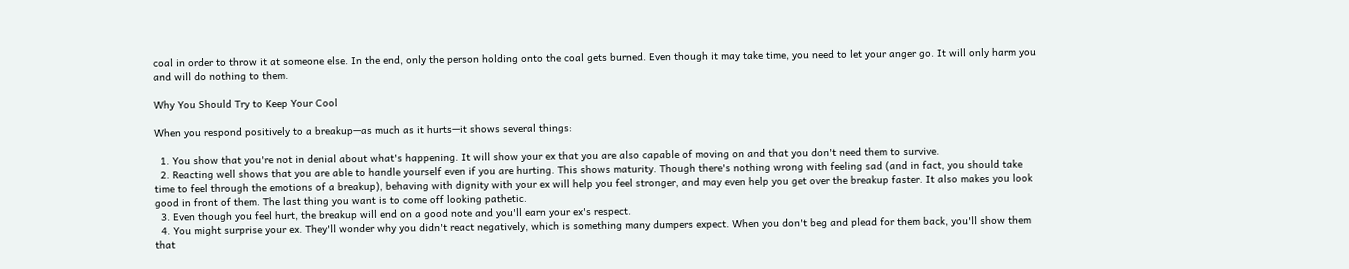coal in order to throw it at someone else. In the end, only the person holding onto the coal gets burned. Even though it may take time, you need to let your anger go. It will only harm you and will do nothing to them.

Why You Should Try to Keep Your Cool

When you respond positively to a breakup—as much as it hurts—it shows several things:

  1. You show that you're not in denial about what's happening. It will show your ex that you are also capable of moving on and that you don't need them to survive.
  2. Reacting well shows that you are able to handle yourself even if you are hurting. This shows maturity. Though there's nothing wrong with feeling sad (and in fact, you should take time to feel through the emotions of a breakup), behaving with dignity with your ex will help you feel stronger, and may even help you get over the breakup faster. It also makes you look good in front of them. The last thing you want is to come off looking pathetic.
  3. Even though you feel hurt, the breakup will end on a good note and you'll earn your ex's respect.
  4. You might surprise your ex. They'll wonder why you didn't react negatively, which is something many dumpers expect. When you don't beg and plead for them back, you'll show them that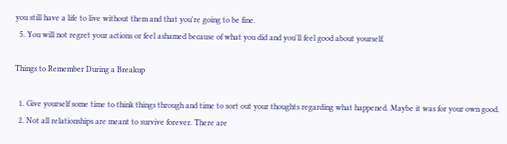you still have a life to live without them and that you're going to be fine.
  5. You will not regret your actions or feel ashamed because of what you did and you'll feel good about yourself.

Things to Remember During a Breakup

  1. Give yourself some time to think things through and time to sort out your thoughts regarding what happened. Maybe it was for your own good.
  2. Not all relationships are meant to survive forever. There are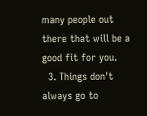many people out there that will be a good fit for you.
  3. Things don't always go to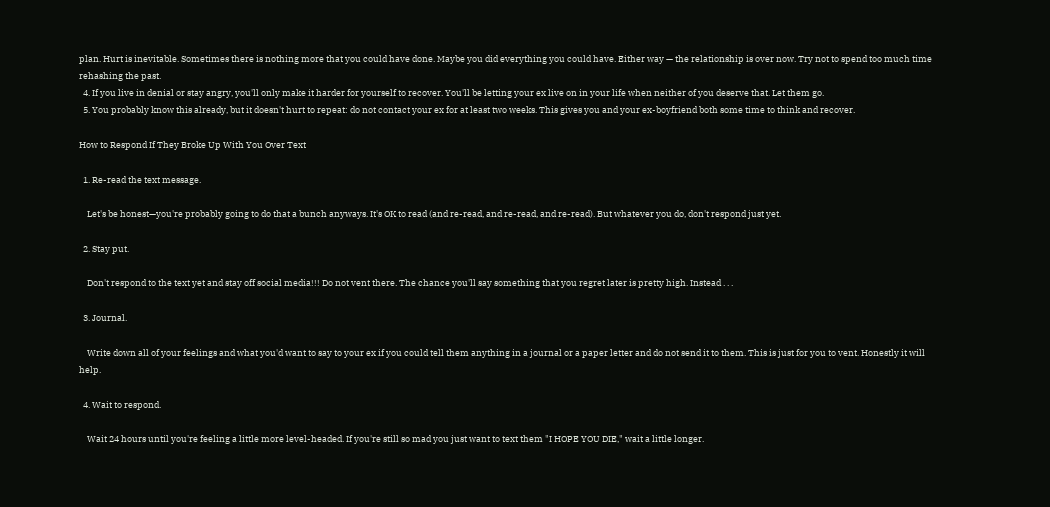plan. Hurt is inevitable. Sometimes there is nothing more that you could have done. Maybe you did everything you could have. Either way — the relationship is over now. Try not to spend too much time rehashing the past.
  4. If you live in denial or stay angry, you'll only make it harder for yourself to recover. You'll be letting your ex live on in your life when neither of you deserve that. Let them go.
  5. You probably know this already, but it doesn't hurt to repeat: do not contact your ex for at least two weeks. This gives you and your ex-boyfriend both some time to think and recover.

How to Respond If They Broke Up With You Over Text

  1. Re-read the text message.

    Let's be honest—you're probably going to do that a bunch anyways. It's OK to read (and re-read, and re-read, and re-read). But whatever you do, don't respond just yet.

  2. Stay put.

    Don't respond to the text yet and stay off social media!!! Do not vent there. The chance you'll say something that you regret later is pretty high. Instead . . .

  3. Journal.

    Write down all of your feelings and what you'd want to say to your ex if you could tell them anything in a journal or a paper letter and do not send it to them. This is just for you to vent. Honestly it will help.

  4. Wait to respond.

    Wait 24 hours until you're feeling a little more level-headed. If you're still so mad you just want to text them "I HOPE YOU DIE," wait a little longer.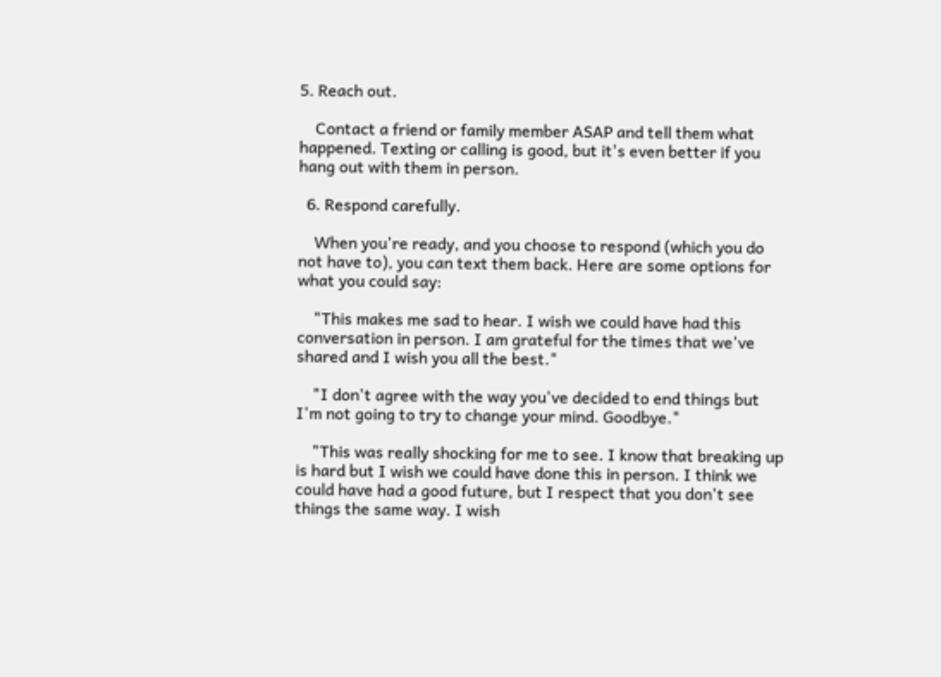5. Reach out.

    Contact a friend or family member ASAP and tell them what happened. Texting or calling is good, but it's even better if you hang out with them in person.

  6. Respond carefully.

    When you're ready, and you choose to respond (which you do not have to), you can text them back. Here are some options for what you could say:

    "This makes me sad to hear. I wish we could have had this conversation in person. I am grateful for the times that we've shared and I wish you all the best."

    "I don't agree with the way you've decided to end things but I'm not going to try to change your mind. Goodbye."

    "This was really shocking for me to see. I know that breaking up is hard but I wish we could have done this in person. I think we could have had a good future, but I respect that you don't see things the same way. I wish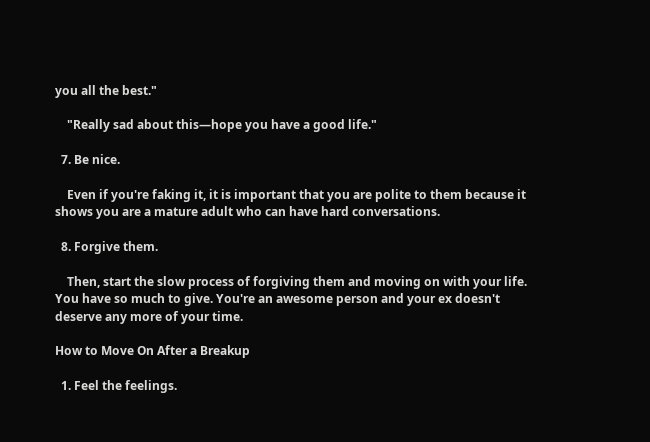you all the best."

    "Really sad about this—hope you have a good life."

  7. Be nice.

    Even if you're faking it, it is important that you are polite to them because it shows you are a mature adult who can have hard conversations.

  8. Forgive them.

    Then, start the slow process of forgiving them and moving on with your life. You have so much to give. You're an awesome person and your ex doesn't deserve any more of your time.

How to Move On After a Breakup

  1. Feel the feelings.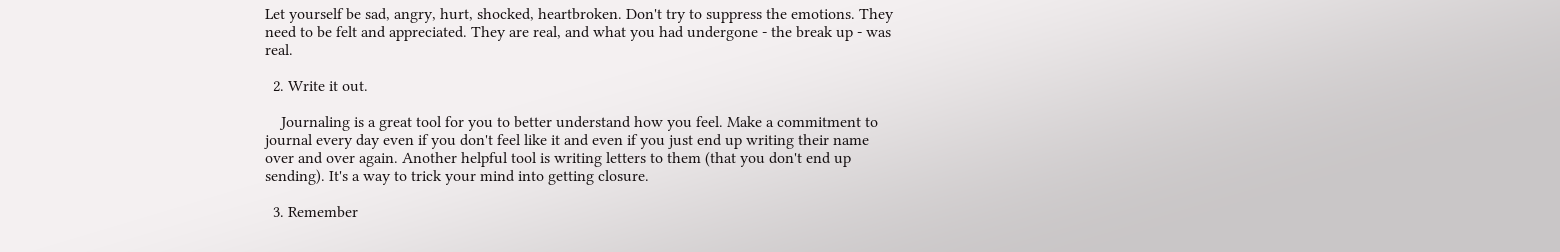Let yourself be sad, angry, hurt, shocked, heartbroken. Don't try to suppress the emotions. They need to be felt and appreciated. They are real, and what you had undergone - the break up - was real.

  2. Write it out.

    Journaling is a great tool for you to better understand how you feel. Make a commitment to journal every day even if you don't feel like it and even if you just end up writing their name over and over again. Another helpful tool is writing letters to them (that you don't end up sending). It's a way to trick your mind into getting closure.

  3. Remember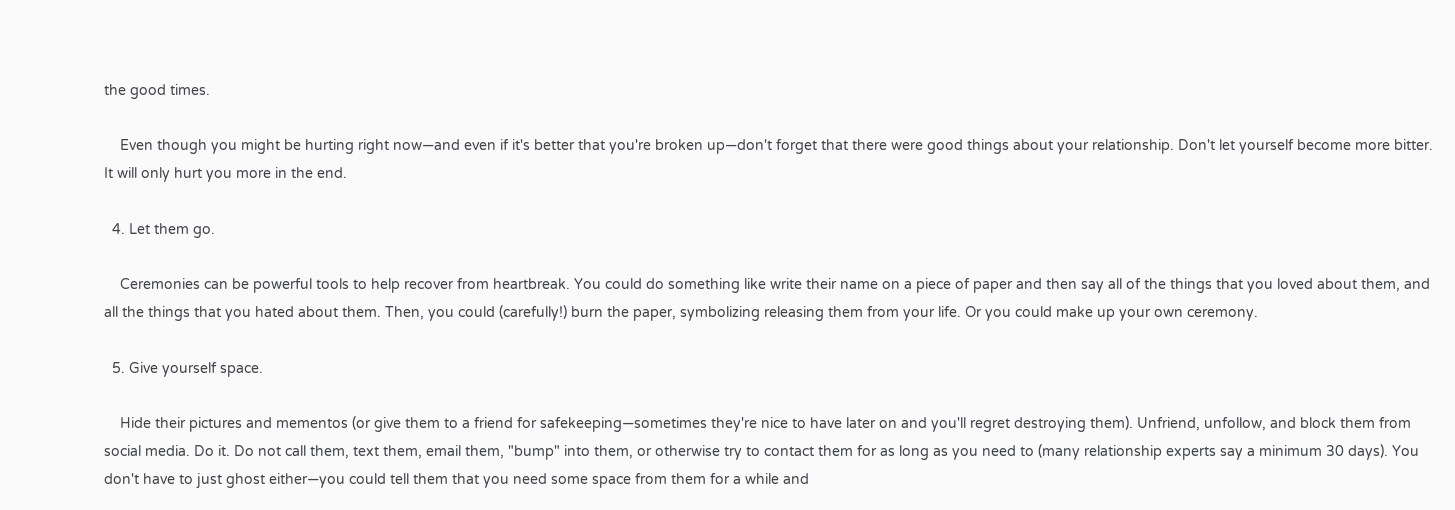the good times.

    Even though you might be hurting right now—and even if it's better that you're broken up—don't forget that there were good things about your relationship. Don't let yourself become more bitter. It will only hurt you more in the end.

  4. Let them go.

    Ceremonies can be powerful tools to help recover from heartbreak. You could do something like write their name on a piece of paper and then say all of the things that you loved about them, and all the things that you hated about them. Then, you could (carefully!) burn the paper, symbolizing releasing them from your life. Or you could make up your own ceremony.

  5. Give yourself space.

    Hide their pictures and mementos (or give them to a friend for safekeeping—sometimes they're nice to have later on and you'll regret destroying them). Unfriend, unfollow, and block them from social media. Do it. Do not call them, text them, email them, "bump" into them, or otherwise try to contact them for as long as you need to (many relationship experts say a minimum 30 days). You don't have to just ghost either—you could tell them that you need some space from them for a while and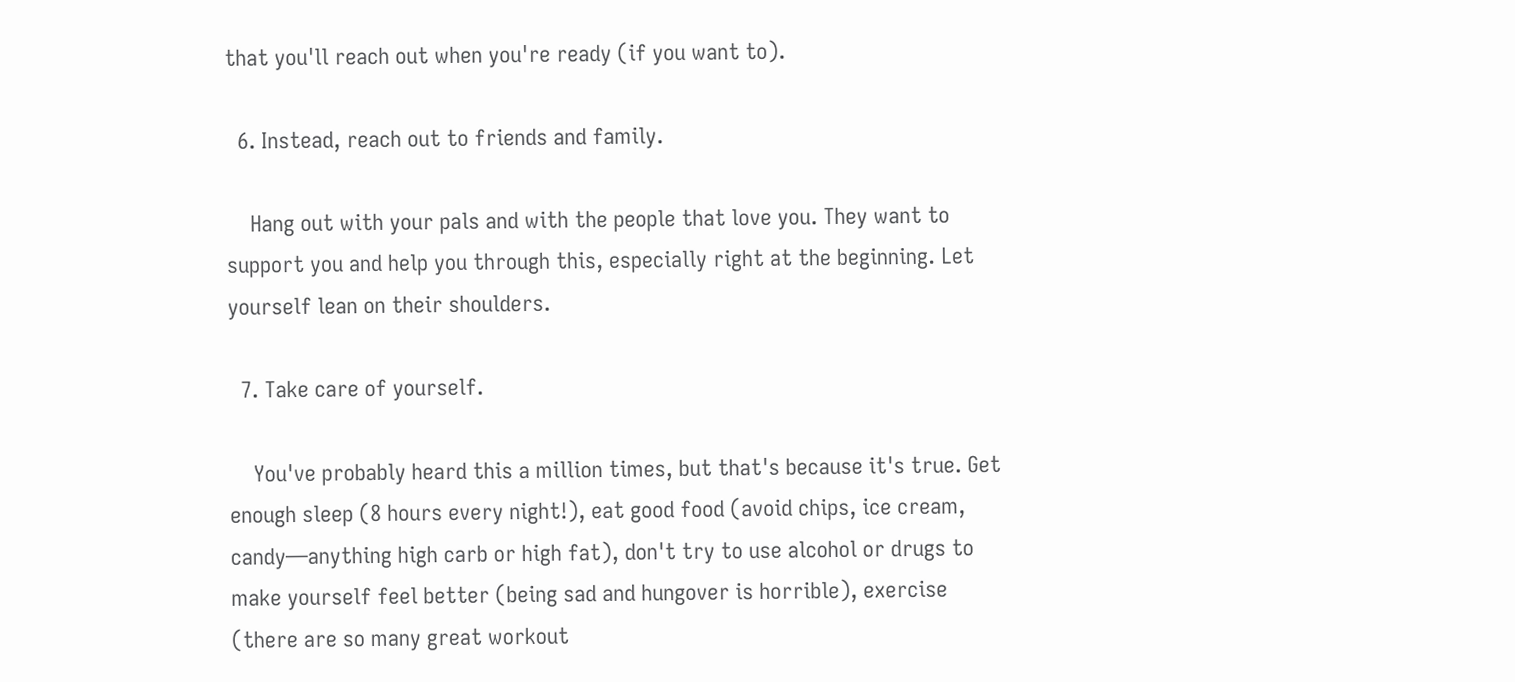that you'll reach out when you're ready (if you want to).

  6. Instead, reach out to friends and family.

    Hang out with your pals and with the people that love you. They want to support you and help you through this, especially right at the beginning. Let yourself lean on their shoulders.

  7. Take care of yourself.

    You've probably heard this a million times, but that's because it's true. Get enough sleep (8 hours every night!), eat good food (avoid chips, ice cream, candy—anything high carb or high fat), don't try to use alcohol or drugs to make yourself feel better (being sad and hungover is horrible), exercise (there are so many great workout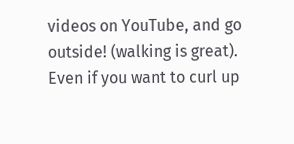videos on YouTube, and go outside! (walking is great). Even if you want to curl up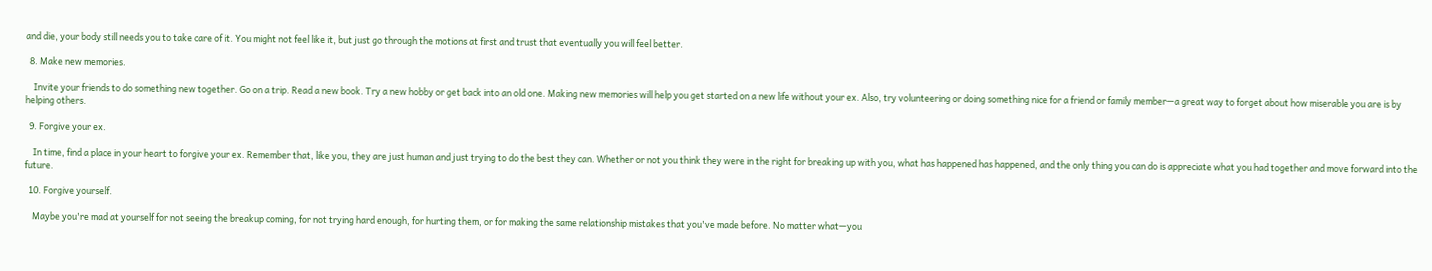and die, your body still needs you to take care of it. You might not feel like it, but just go through the motions at first and trust that eventually you will feel better.

  8. Make new memories.

    Invite your friends to do something new together. Go on a trip. Read a new book. Try a new hobby or get back into an old one. Making new memories will help you get started on a new life without your ex. Also, try volunteering or doing something nice for a friend or family member—a great way to forget about how miserable you are is by helping others.

  9. Forgive your ex.

    In time, find a place in your heart to forgive your ex. Remember that, like you, they are just human and just trying to do the best they can. Whether or not you think they were in the right for breaking up with you, what has happened has happened, and the only thing you can do is appreciate what you had together and move forward into the future.

  10. Forgive yourself.

    Maybe you're mad at yourself for not seeing the breakup coming, for not trying hard enough, for hurting them, or for making the same relationship mistakes that you've made before. No matter what—you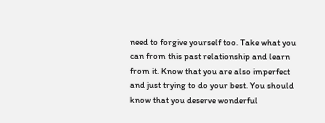need to forgive yourself too. Take what you can from this past relationship and learn from it. Know that you are also imperfect and just trying to do your best. You should know that you deserve wonderful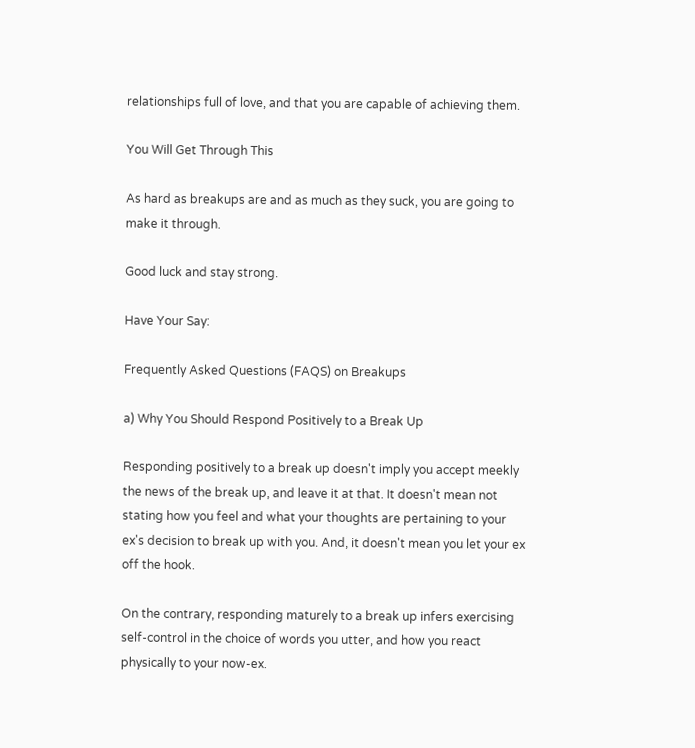relationships full of love, and that you are capable of achieving them.

You Will Get Through This

As hard as breakups are and as much as they suck, you are going to make it through.

Good luck and stay strong.

Have Your Say:

Frequently Asked Questions (FAQS) on Breakups

a) Why You Should Respond Positively to a Break Up

Responding positively to a break up doesn't imply you accept meekly the news of the break up, and leave it at that. It doesn't mean not stating how you feel and what your thoughts are pertaining to your ex's decision to break up with you. And, it doesn't mean you let your ex off the hook.

On the contrary, responding maturely to a break up infers exercising self-control in the choice of words you utter, and how you react physically to your now-ex.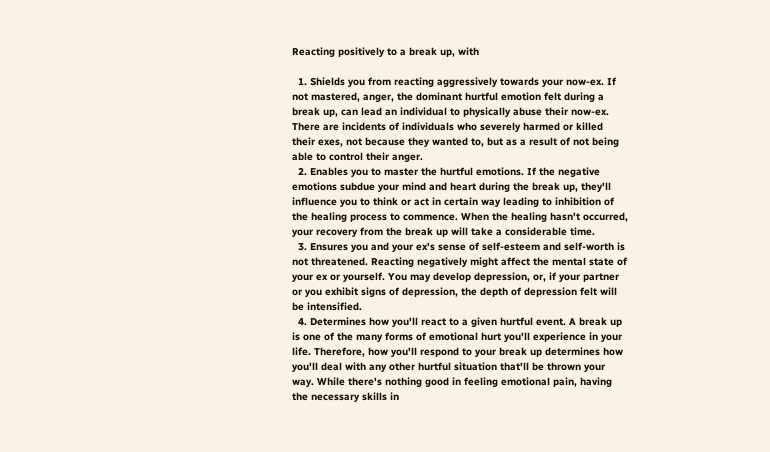Reacting positively to a break up, with

  1. Shields you from reacting aggressively towards your now-ex. If not mastered, anger, the dominant hurtful emotion felt during a break up, can lead an individual to physically abuse their now-ex. There are incidents of individuals who severely harmed or killed their exes, not because they wanted to, but as a result of not being able to control their anger.
  2. Enables you to master the hurtful emotions. If the negative emotions subdue your mind and heart during the break up, they'll influence you to think or act in certain way leading to inhibition of the healing process to commence. When the healing hasn't occurred, your recovery from the break up will take a considerable time.
  3. Ensures you and your ex's sense of self-esteem and self-worth is not threatened. Reacting negatively might affect the mental state of your ex or yourself. You may develop depression, or, if your partner or you exhibit signs of depression, the depth of depression felt will be intensified.
  4. Determines how you'll react to a given hurtful event. A break up is one of the many forms of emotional hurt you'll experience in your life. Therefore, how you'll respond to your break up determines how you'll deal with any other hurtful situation that'll be thrown your way. While there's nothing good in feeling emotional pain, having the necessary skills in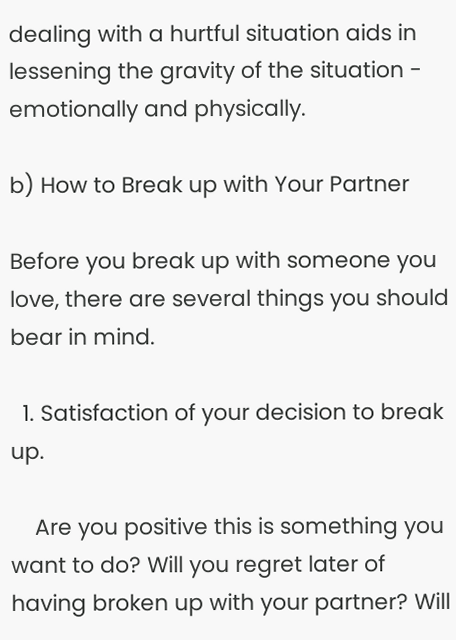dealing with a hurtful situation aids in lessening the gravity of the situation - emotionally and physically.

b) How to Break up with Your Partner

Before you break up with someone you love, there are several things you should bear in mind.

  1. Satisfaction of your decision to break up.

    Are you positive this is something you want to do? Will you regret later of having broken up with your partner? Will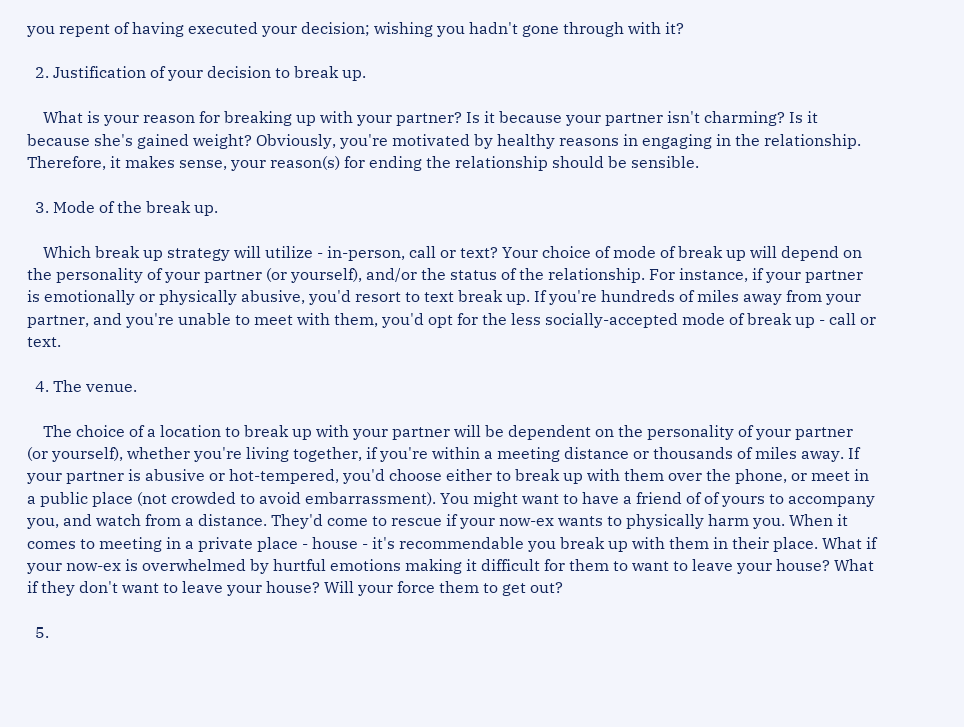you repent of having executed your decision; wishing you hadn't gone through with it?

  2. Justification of your decision to break up.

    What is your reason for breaking up with your partner? Is it because your partner isn't charming? Is it because she's gained weight? Obviously, you're motivated by healthy reasons in engaging in the relationship. Therefore, it makes sense, your reason(s) for ending the relationship should be sensible.

  3. Mode of the break up.

    Which break up strategy will utilize - in-person, call or text? Your choice of mode of break up will depend on the personality of your partner (or yourself), and/or the status of the relationship. For instance, if your partner is emotionally or physically abusive, you'd resort to text break up. If you're hundreds of miles away from your partner, and you're unable to meet with them, you'd opt for the less socially-accepted mode of break up - call or text.

  4. The venue.

    The choice of a location to break up with your partner will be dependent on the personality of your partner (or yourself), whether you're living together, if you're within a meeting distance or thousands of miles away. If your partner is abusive or hot-tempered, you'd choose either to break up with them over the phone, or meet in a public place (not crowded to avoid embarrassment). You might want to have a friend of of yours to accompany you, and watch from a distance. They'd come to rescue if your now-ex wants to physically harm you. When it comes to meeting in a private place - house - it's recommendable you break up with them in their place. What if your now-ex is overwhelmed by hurtful emotions making it difficult for them to want to leave your house? What if they don't want to leave your house? Will your force them to get out?

  5.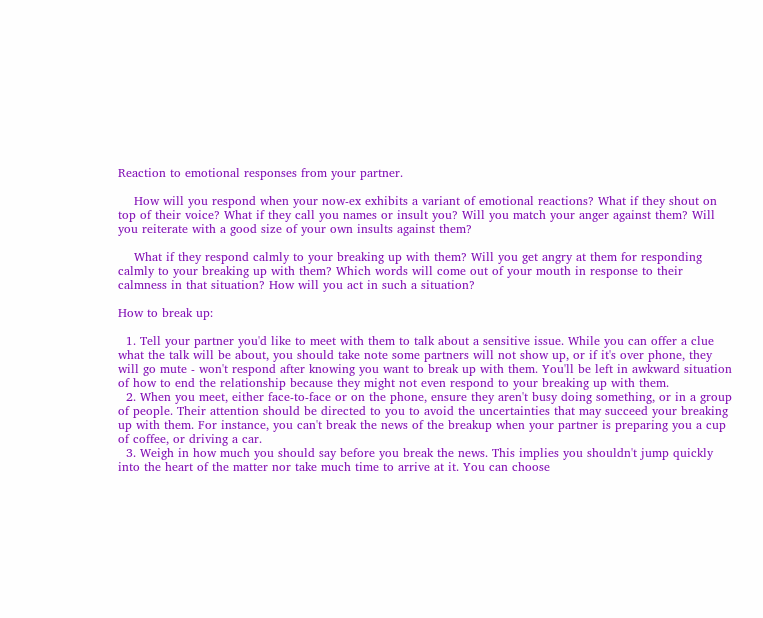Reaction to emotional responses from your partner.

    How will you respond when your now-ex exhibits a variant of emotional reactions? What if they shout on top of their voice? What if they call you names or insult you? Will you match your anger against them? Will you reiterate with a good size of your own insults against them?

    What if they respond calmly to your breaking up with them? Will you get angry at them for responding calmly to your breaking up with them? Which words will come out of your mouth in response to their calmness in that situation? How will you act in such a situation?

How to break up:

  1. Tell your partner you'd like to meet with them to talk about a sensitive issue. While you can offer a clue what the talk will be about, you should take note some partners will not show up, or if it's over phone, they will go mute - won't respond after knowing you want to break up with them. You'll be left in awkward situation of how to end the relationship because they might not even respond to your breaking up with them.
  2. When you meet, either face-to-face or on the phone, ensure they aren't busy doing something, or in a group of people. Their attention should be directed to you to avoid the uncertainties that may succeed your breaking up with them. For instance, you can't break the news of the breakup when your partner is preparing you a cup of coffee, or driving a car.
  3. Weigh in how much you should say before you break the news. This implies you shouldn't jump quickly into the heart of the matter nor take much time to arrive at it. You can choose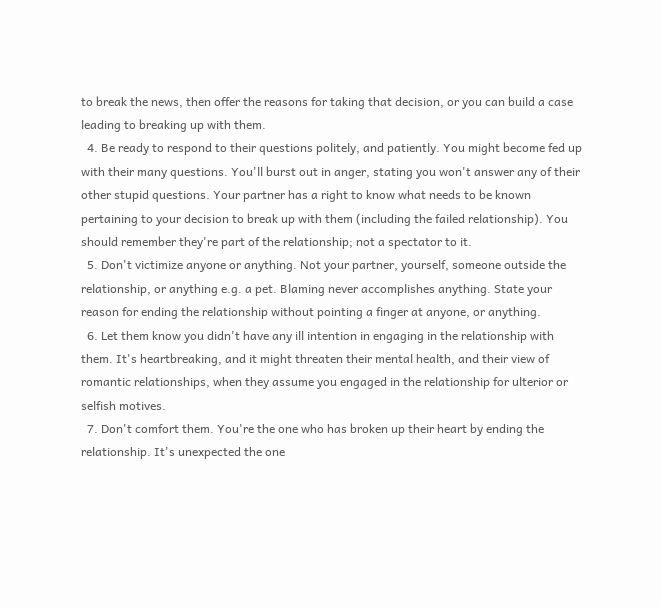to break the news, then offer the reasons for taking that decision, or you can build a case leading to breaking up with them.
  4. Be ready to respond to their questions politely, and patiently. You might become fed up with their many questions. You'll burst out in anger, stating you won't answer any of their other stupid questions. Your partner has a right to know what needs to be known pertaining to your decision to break up with them (including the failed relationship). You should remember they're part of the relationship; not a spectator to it.
  5. Don't victimize anyone or anything. Not your partner, yourself, someone outside the relationship, or anything e.g. a pet. Blaming never accomplishes anything. State your reason for ending the relationship without pointing a finger at anyone, or anything.
  6. Let them know you didn't have any ill intention in engaging in the relationship with them. It's heartbreaking, and it might threaten their mental health, and their view of romantic relationships, when they assume you engaged in the relationship for ulterior or selfish motives.
  7. Don't comfort them. You're the one who has broken up their heart by ending the relationship. It's unexpected the one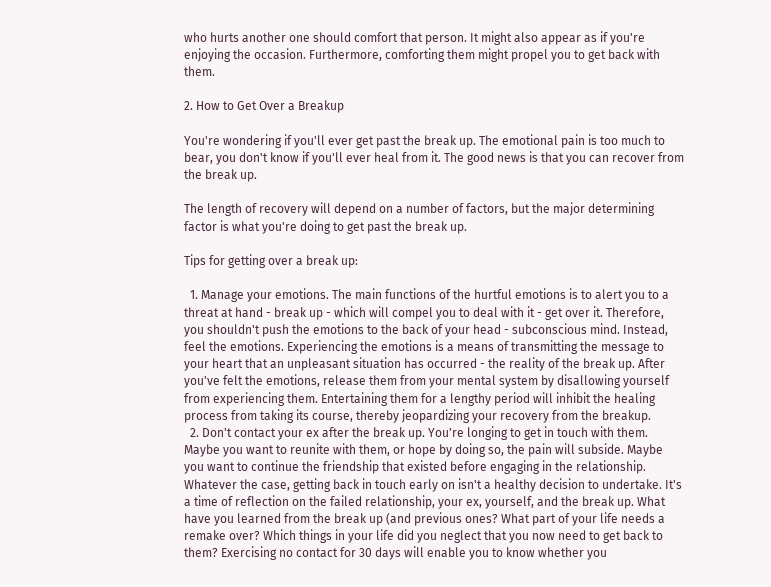who hurts another one should comfort that person. It might also appear as if you're enjoying the occasion. Furthermore, comforting them might propel you to get back with them.

2. How to Get Over a Breakup

You're wondering if you'll ever get past the break up. The emotional pain is too much to bear, you don't know if you'll ever heal from it. The good news is that you can recover from the break up.

The length of recovery will depend on a number of factors, but the major determining factor is what you're doing to get past the break up.

Tips for getting over a break up:

  1. Manage your emotions. The main functions of the hurtful emotions is to alert you to a threat at hand - break up - which will compel you to deal with it - get over it. Therefore, you shouldn't push the emotions to the back of your head - subconscious mind. Instead, feel the emotions. Experiencing the emotions is a means of transmitting the message to your heart that an unpleasant situation has occurred - the reality of the break up. After you've felt the emotions, release them from your mental system by disallowing yourself from experiencing them. Entertaining them for a lengthy period will inhibit the healing process from taking its course, thereby jeopardizing your recovery from the breakup.
  2. Don't contact your ex after the break up. You're longing to get in touch with them. Maybe you want to reunite with them, or hope by doing so, the pain will subside. Maybe you want to continue the friendship that existed before engaging in the relationship. Whatever the case, getting back in touch early on isn't a healthy decision to undertake. It's a time of reflection on the failed relationship, your ex, yourself, and the break up. What have you learned from the break up (and previous ones? What part of your life needs a remake over? Which things in your life did you neglect that you now need to get back to them? Exercising no contact for 30 days will enable you to know whether you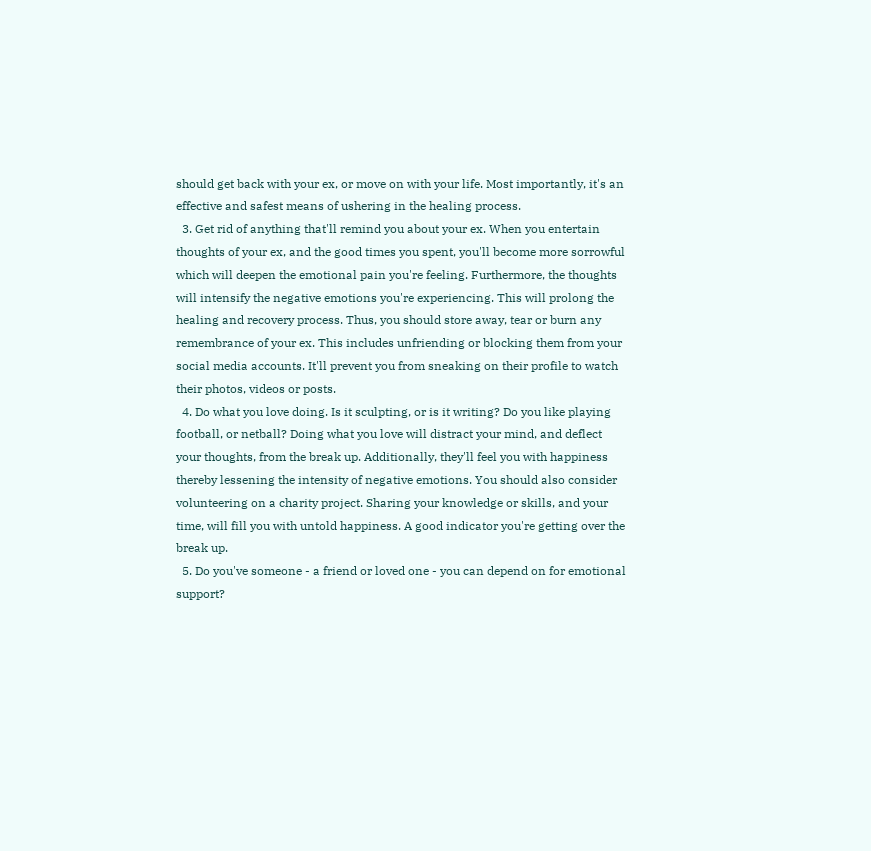should get back with your ex, or move on with your life. Most importantly, it's an effective and safest means of ushering in the healing process.
  3. Get rid of anything that'll remind you about your ex. When you entertain thoughts of your ex, and the good times you spent, you'll become more sorrowful which will deepen the emotional pain you're feeling. Furthermore, the thoughts will intensify the negative emotions you're experiencing. This will prolong the healing and recovery process. Thus, you should store away, tear or burn any remembrance of your ex. This includes unfriending or blocking them from your social media accounts. It'll prevent you from sneaking on their profile to watch their photos, videos or posts.
  4. Do what you love doing. Is it sculpting, or is it writing? Do you like playing football, or netball? Doing what you love will distract your mind, and deflect your thoughts, from the break up. Additionally, they'll feel you with happiness thereby lessening the intensity of negative emotions. You should also consider volunteering on a charity project. Sharing your knowledge or skills, and your time, will fill you with untold happiness. A good indicator you're getting over the break up.
  5. Do you've someone - a friend or loved one - you can depend on for emotional support?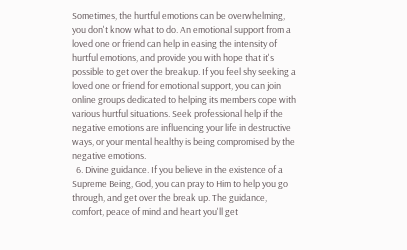Sometimes, the hurtful emotions can be overwhelming, you don't know what to do. An emotional support from a loved one or friend can help in easing the intensity of hurtful emotions, and provide you with hope that it's possible to get over the breakup. If you feel shy seeking a loved one or friend for emotional support, you can join online groups dedicated to helping its members cope with various hurtful situations. Seek professional help if the negative emotions are influencing your life in destructive ways, or your mental healthy is being compromised by the negative emotions.
  6. Divine guidance. If you believe in the existence of a Supreme Being, God, you can pray to Him to help you go through, and get over the break up. The guidance, comfort, peace of mind and heart you'll get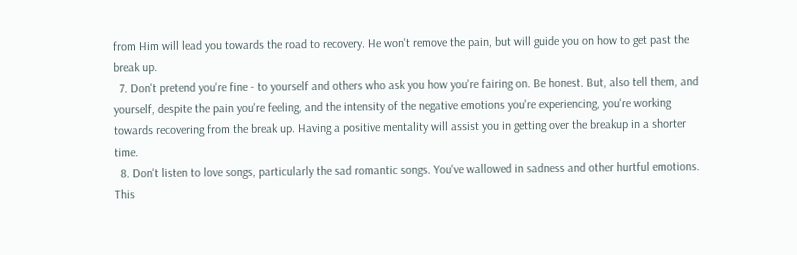from Him will lead you towards the road to recovery. He won't remove the pain, but will guide you on how to get past the break up.
  7. Don't pretend you're fine - to yourself and others who ask you how you're fairing on. Be honest. But, also tell them, and yourself, despite the pain you're feeling, and the intensity of the negative emotions you're experiencing, you're working towards recovering from the break up. Having a positive mentality will assist you in getting over the breakup in a shorter time.
  8. Don't listen to love songs, particularly the sad romantic songs. You've wallowed in sadness and other hurtful emotions. This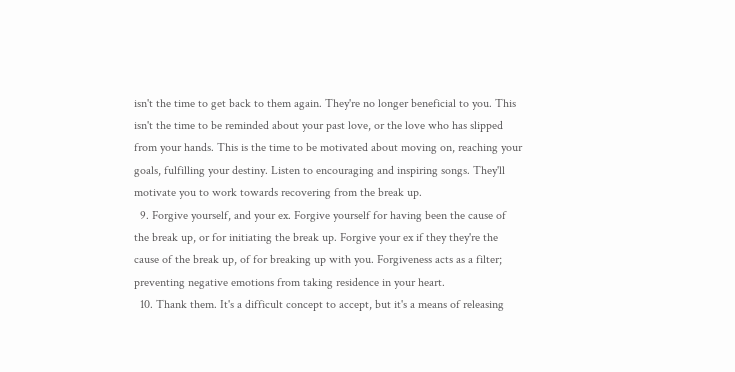isn't the time to get back to them again. They're no longer beneficial to you. This isn't the time to be reminded about your past love, or the love who has slipped from your hands. This is the time to be motivated about moving on, reaching your goals, fulfilling your destiny. Listen to encouraging and inspiring songs. They'll motivate you to work towards recovering from the break up.
  9. Forgive yourself, and your ex. Forgive yourself for having been the cause of the break up, or for initiating the break up. Forgive your ex if they they're the cause of the break up, of for breaking up with you. Forgiveness acts as a filter; preventing negative emotions from taking residence in your heart.
  10. Thank them. It's a difficult concept to accept, but it's a means of releasing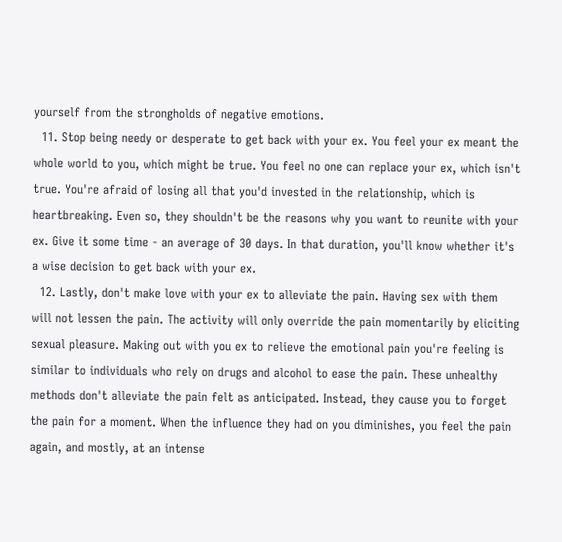yourself from the strongholds of negative emotions.
  11. Stop being needy or desperate to get back with your ex. You feel your ex meant the whole world to you, which might be true. You feel no one can replace your ex, which isn't true. You're afraid of losing all that you'd invested in the relationship, which is heartbreaking. Even so, they shouldn't be the reasons why you want to reunite with your ex. Give it some time - an average of 30 days. In that duration, you'll know whether it's a wise decision to get back with your ex.
  12. Lastly, don't make love with your ex to alleviate the pain. Having sex with them will not lessen the pain. The activity will only override the pain momentarily by eliciting sexual pleasure. Making out with you ex to relieve the emotional pain you're feeling is similar to individuals who rely on drugs and alcohol to ease the pain. These unhealthy methods don't alleviate the pain felt as anticipated. Instead, they cause you to forget the pain for a moment. When the influence they had on you diminishes, you feel the pain again, and mostly, at an intense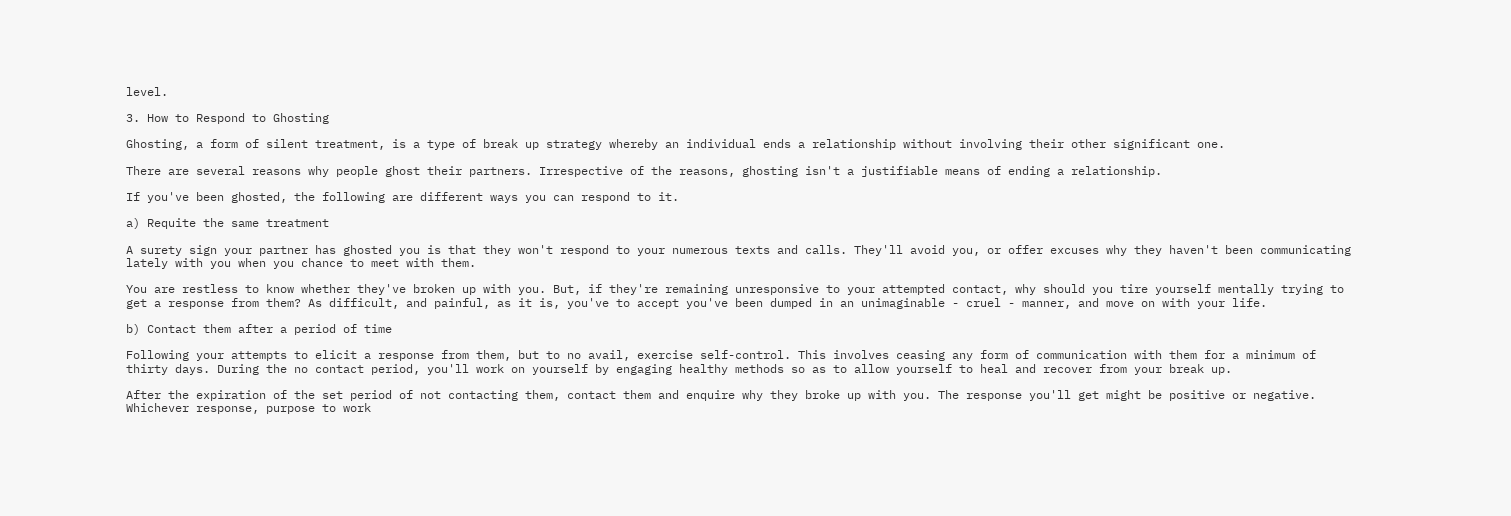level.

3. How to Respond to Ghosting

Ghosting, a form of silent treatment, is a type of break up strategy whereby an individual ends a relationship without involving their other significant one.

There are several reasons why people ghost their partners. Irrespective of the reasons, ghosting isn't a justifiable means of ending a relationship.

If you've been ghosted, the following are different ways you can respond to it.

a) Requite the same treatment

A surety sign your partner has ghosted you is that they won't respond to your numerous texts and calls. They'll avoid you, or offer excuses why they haven't been communicating lately with you when you chance to meet with them.

You are restless to know whether they've broken up with you. But, if they're remaining unresponsive to your attempted contact, why should you tire yourself mentally trying to get a response from them? As difficult, and painful, as it is, you've to accept you've been dumped in an unimaginable - cruel - manner, and move on with your life.

b) Contact them after a period of time

Following your attempts to elicit a response from them, but to no avail, exercise self-control. This involves ceasing any form of communication with them for a minimum of thirty days. During the no contact period, you'll work on yourself by engaging healthy methods so as to allow yourself to heal and recover from your break up.

After the expiration of the set period of not contacting them, contact them and enquire why they broke up with you. The response you'll get might be positive or negative. Whichever response, purpose to work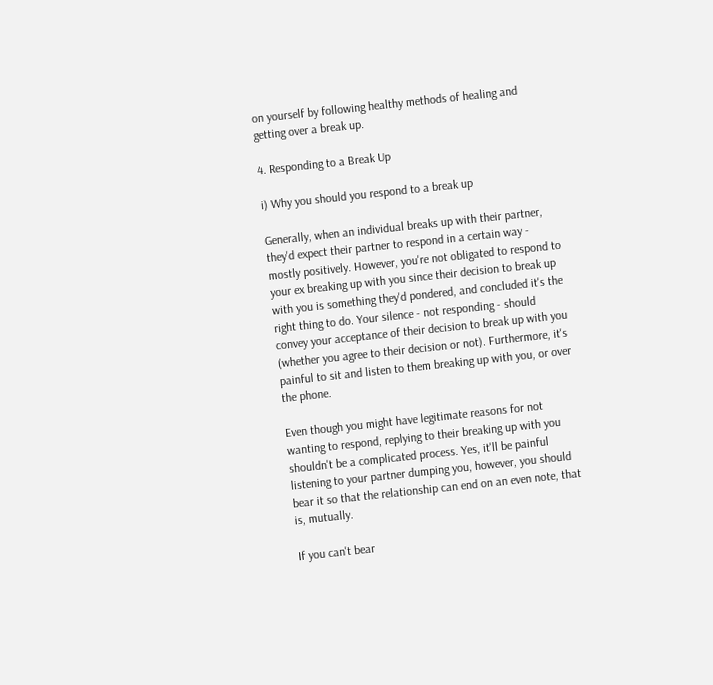on yourself by following healthy methods of healing and getting over a break up.

4. Responding to a Break Up

i) Why you should you respond to a break up

Generally, when an individual breaks up with their partner, they'd expect their partner to respond in a certain way - mostly positively. However, you're not obligated to respond to your ex breaking up with you since their decision to break up with you is something they'd pondered, and concluded it's the right thing to do. Your silence - not responding - should convey your acceptance of their decision to break up with you (whether you agree to their decision or not). Furthermore, it's painful to sit and listen to them breaking up with you, or over the phone.

Even though you might have legitimate reasons for not wanting to respond, replying to their breaking up with you shouldn't be a complicated process. Yes, it'll be painful listening to your partner dumping you, however, you should bear it so that the relationship can end on an even note, that is, mutually.

If you can't bear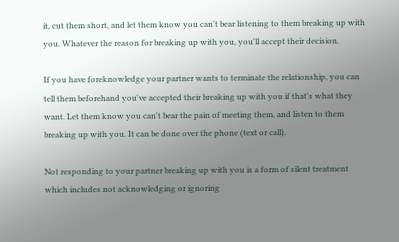it, cut them short, and let them know you can't bear listening to them breaking up with you. Whatever the reason for breaking up with you, you'll accept their decision.

If you have foreknowledge your partner wants to terminate the relationship, you can tell them beforehand you've accepted their breaking up with you if that's what they want. Let them know you can't bear the pain of meeting them, and listen to them breaking up with you. It can be done over the phone (text or call).

Not responding to your partner breaking up with you is a form of silent treatment which includes not acknowledging or ignoring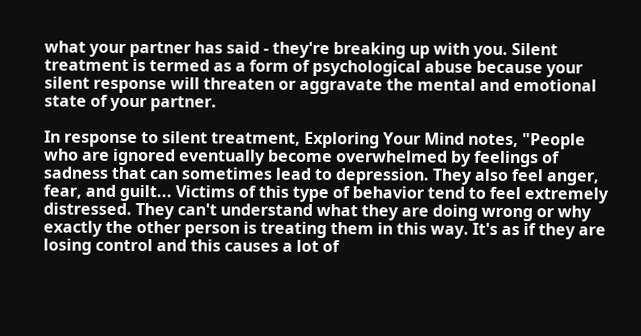what your partner has said - they're breaking up with you. Silent treatment is termed as a form of psychological abuse because your silent response will threaten or aggravate the mental and emotional state of your partner.

In response to silent treatment, Exploring Your Mind notes, "People who are ignored eventually become overwhelmed by feelings of sadness that can sometimes lead to depression. They also feel anger, fear, and guilt... Victims of this type of behavior tend to feel extremely distressed. They can't understand what they are doing wrong or why exactly the other person is treating them in this way. It's as if they are losing control and this causes a lot of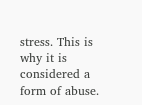stress. This is why it is considered a form of abuse.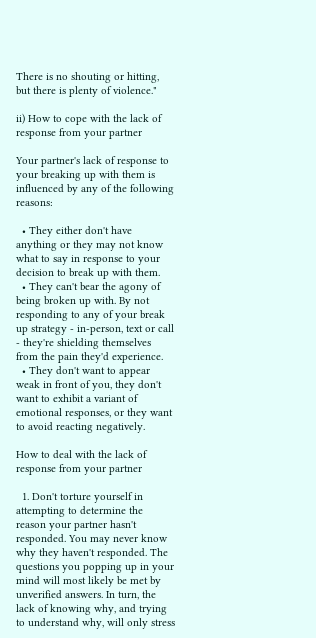There is no shouting or hitting, but there is plenty of violence."

ii) How to cope with the lack of response from your partner

Your partner's lack of response to your breaking up with them is influenced by any of the following reasons:

  • They either don't have anything or they may not know what to say in response to your decision to break up with them.
  • They can't bear the agony of being broken up with. By not responding to any of your break up strategy - in-person, text or call - they're shielding themselves from the pain they'd experience.
  • They don't want to appear weak in front of you, they don't want to exhibit a variant of emotional responses, or they want to avoid reacting negatively.

How to deal with the lack of response from your partner

  1. Don't torture yourself in attempting to determine the reason your partner hasn't responded. You may never know why they haven't responded. The questions you popping up in your mind will most likely be met by unverified answers. In turn, the lack of knowing why, and trying to understand why, will only stress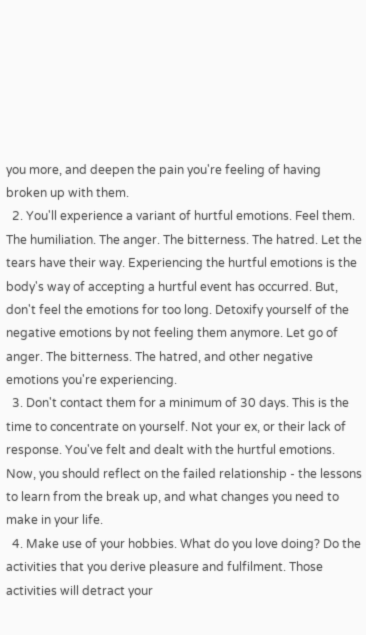you more, and deepen the pain you're feeling of having broken up with them.
  2. You'll experience a variant of hurtful emotions. Feel them. The humiliation. The anger. The bitterness. The hatred. Let the tears have their way. Experiencing the hurtful emotions is the body's way of accepting a hurtful event has occurred. But, don't feel the emotions for too long. Detoxify yourself of the negative emotions by not feeling them anymore. Let go of anger. The bitterness. The hatred, and other negative emotions you're experiencing.
  3. Don't contact them for a minimum of 30 days. This is the time to concentrate on yourself. Not your ex, or their lack of response. You've felt and dealt with the hurtful emotions. Now, you should reflect on the failed relationship - the lessons to learn from the break up, and what changes you need to make in your life.
  4. Make use of your hobbies. What do you love doing? Do the activities that you derive pleasure and fulfilment. Those activities will detract your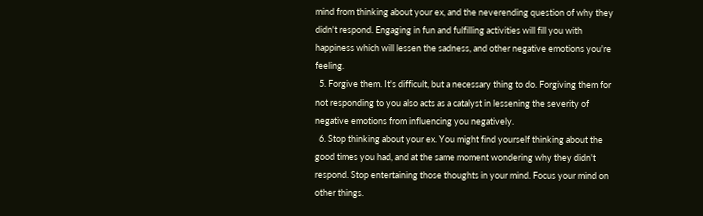mind from thinking about your ex, and the neverending question of why they didn't respond. Engaging in fun and fulfilling activities will fill you with happiness which will lessen the sadness, and other negative emotions you're feeling.
  5. Forgive them. It's difficult, but a necessary thing to do. Forgiving them for not responding to you also acts as a catalyst in lessening the severity of negative emotions from influencing you negatively.
  6. Stop thinking about your ex. You might find yourself thinking about the good times you had, and at the same moment wondering why they didn't respond. Stop entertaining those thoughts in your mind. Focus your mind on other things.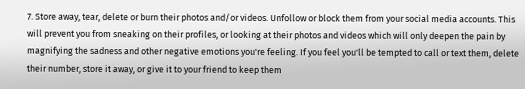7. Store away, tear, delete or burn their photos and/or videos. Unfollow or block them from your social media accounts. This will prevent you from sneaking on their profiles, or looking at their photos and videos which will only deepen the pain by magnifying the sadness and other negative emotions you're feeling. If you feel you'll be tempted to call or text them, delete their number, store it away, or give it to your friend to keep them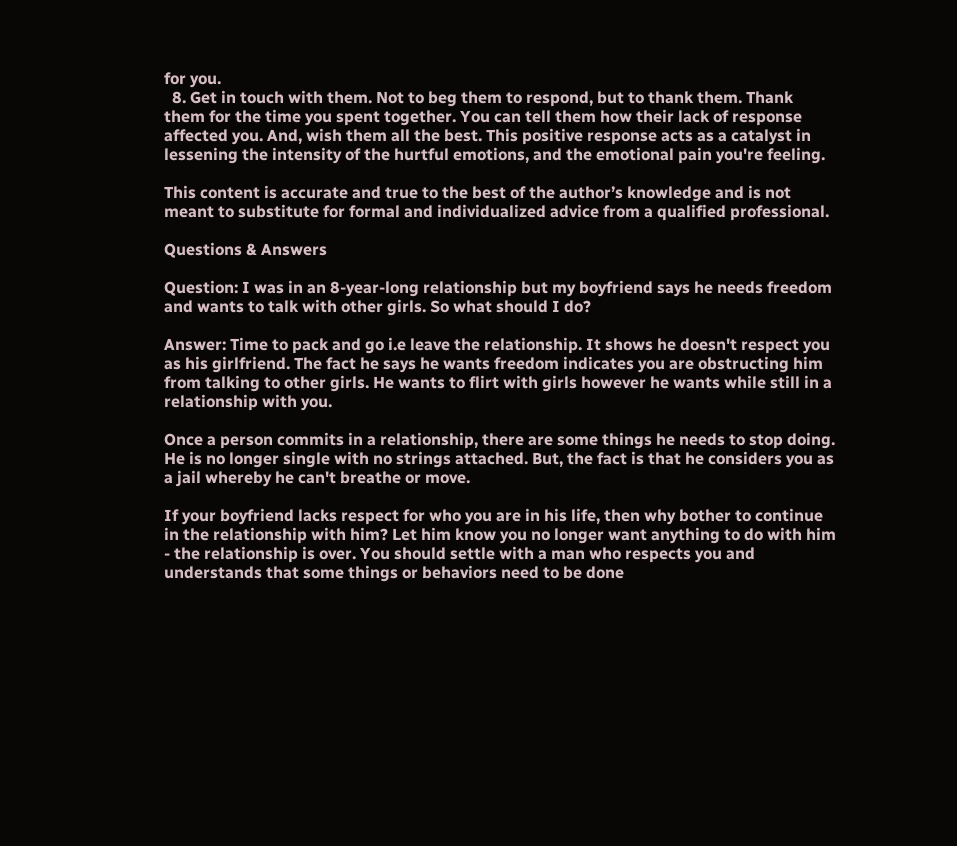for you.
  8. Get in touch with them. Not to beg them to respond, but to thank them. Thank them for the time you spent together. You can tell them how their lack of response affected you. And, wish them all the best. This positive response acts as a catalyst in lessening the intensity of the hurtful emotions, and the emotional pain you're feeling.

This content is accurate and true to the best of the author’s knowledge and is not meant to substitute for formal and individualized advice from a qualified professional.

Questions & Answers

Question: I was in an 8-year-long relationship but my boyfriend says he needs freedom and wants to talk with other girls. So what should I do?

Answer: Time to pack and go i.e leave the relationship. It shows he doesn't respect you as his girlfriend. The fact he says he wants freedom indicates you are obstructing him from talking to other girls. He wants to flirt with girls however he wants while still in a relationship with you.

Once a person commits in a relationship, there are some things he needs to stop doing. He is no longer single with no strings attached. But, the fact is that he considers you as a jail whereby he can't breathe or move.

If your boyfriend lacks respect for who you are in his life, then why bother to continue in the relationship with him? Let him know you no longer want anything to do with him - the relationship is over. You should settle with a man who respects you and understands that some things or behaviors need to be done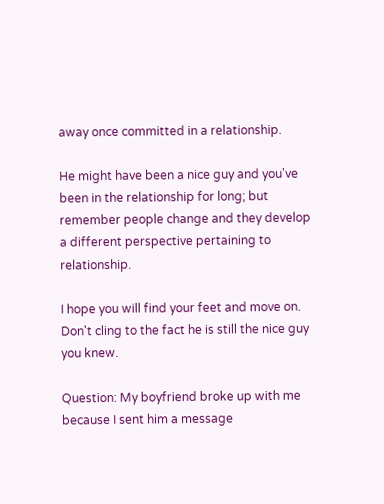away once committed in a relationship.

He might have been a nice guy and you've been in the relationship for long; but remember people change and they develop a different perspective pertaining to relationship.

I hope you will find your feet and move on. Don't cling to the fact he is still the nice guy you knew.

Question: My boyfriend broke up with me because I sent him a message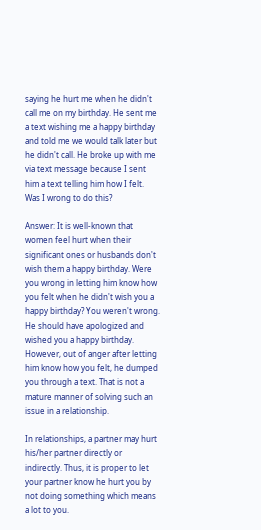saying he hurt me when he didn't call me on my birthday. He sent me a text wishing me a happy birthday and told me we would talk later but he didn't call. He broke up with me via text message because I sent him a text telling him how I felt. Was I wrong to do this?

Answer: It is well-known that women feel hurt when their significant ones or husbands don't wish them a happy birthday. Were you wrong in letting him know how you felt when he didn't wish you a happy birthday? You weren't wrong. He should have apologized and wished you a happy birthday. However, out of anger after letting him know how you felt, he dumped you through a text. That is not a mature manner of solving such an issue in a relationship.

In relationships, a partner may hurt his/her partner directly or indirectly. Thus, it is proper to let your partner know he hurt you by not doing something which means a lot to you.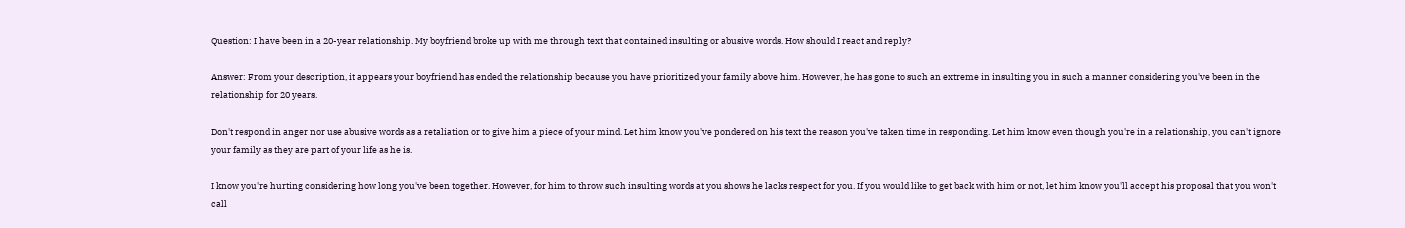Question: I have been in a 20-year relationship. My boyfriend broke up with me through text that contained insulting or abusive words. How should I react and reply?

Answer: From your description, it appears your boyfriend has ended the relationship because you have prioritized your family above him. However, he has gone to such an extreme in insulting you in such a manner considering you've been in the relationship for 20 years.

Don't respond in anger nor use abusive words as a retaliation or to give him a piece of your mind. Let him know you've pondered on his text the reason you've taken time in responding. Let him know even though you're in a relationship, you can't ignore your family as they are part of your life as he is.

I know you're hurting considering how long you've been together. However, for him to throw such insulting words at you shows he lacks respect for you. If you would like to get back with him or not, let him know you'll accept his proposal that you won't call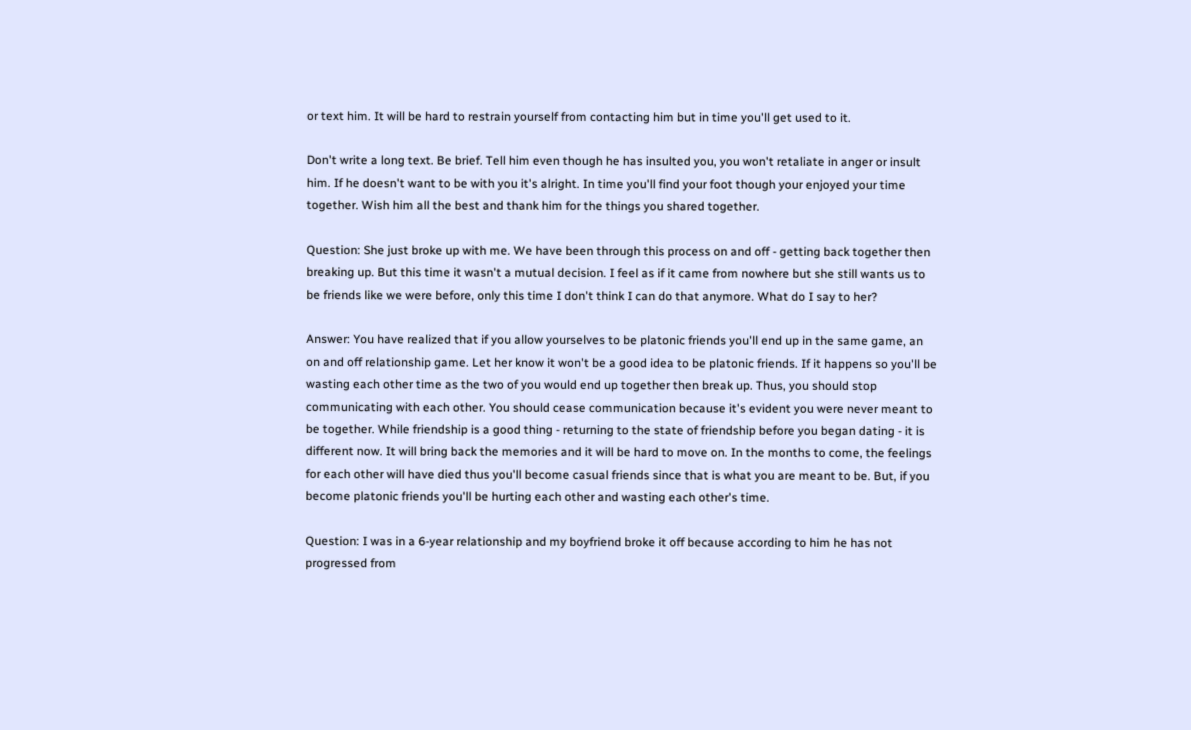or text him. It will be hard to restrain yourself from contacting him but in time you'll get used to it.

Don't write a long text. Be brief. Tell him even though he has insulted you, you won't retaliate in anger or insult him. If he doesn't want to be with you it's alright. In time you'll find your foot though your enjoyed your time together. Wish him all the best and thank him for the things you shared together.

Question: She just broke up with me. We have been through this process on and off - getting back together then breaking up. But this time it wasn't a mutual decision. I feel as if it came from nowhere but she still wants us to be friends like we were before, only this time I don't think I can do that anymore. What do I say to her?

Answer: You have realized that if you allow yourselves to be platonic friends you'll end up in the same game, an on and off relationship game. Let her know it won't be a good idea to be platonic friends. If it happens so you'll be wasting each other time as the two of you would end up together then break up. Thus, you should stop communicating with each other. You should cease communication because it's evident you were never meant to be together. While friendship is a good thing - returning to the state of friendship before you began dating - it is different now. It will bring back the memories and it will be hard to move on. In the months to come, the feelings for each other will have died thus you'll become casual friends since that is what you are meant to be. But, if you become platonic friends you'll be hurting each other and wasting each other's time.

Question: I was in a 6-year relationship and my boyfriend broke it off because according to him he has not progressed from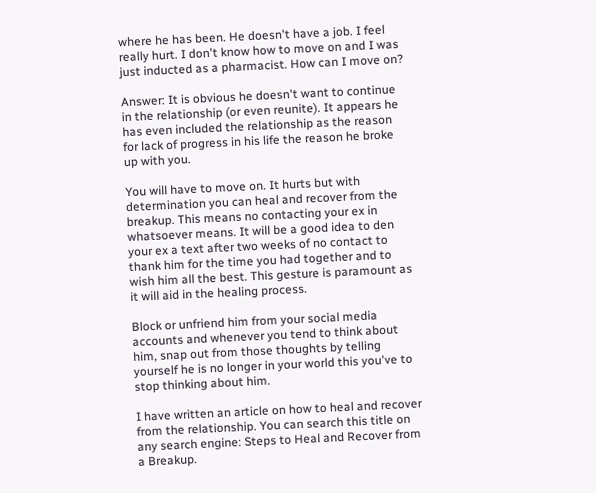where he has been. He doesn't have a job. I feel really hurt. I don't know how to move on and I was just inducted as a pharmacist. How can I move on?

Answer: It is obvious he doesn't want to continue in the relationship (or even reunite). It appears he has even included the relationship as the reason for lack of progress in his life the reason he broke up with you.

You will have to move on. It hurts but with determination you can heal and recover from the breakup. This means no contacting your ex in whatsoever means. It will be a good idea to den your ex a text after two weeks of no contact to thank him for the time you had together and to wish him all the best. This gesture is paramount as it will aid in the healing process.

Block or unfriend him from your social media accounts and whenever you tend to think about him, snap out from those thoughts by telling yourself he is no longer in your world this you've to stop thinking about him.

I have written an article on how to heal and recover from the relationship. You can search this title on any search engine: Steps to Heal and Recover from a Breakup.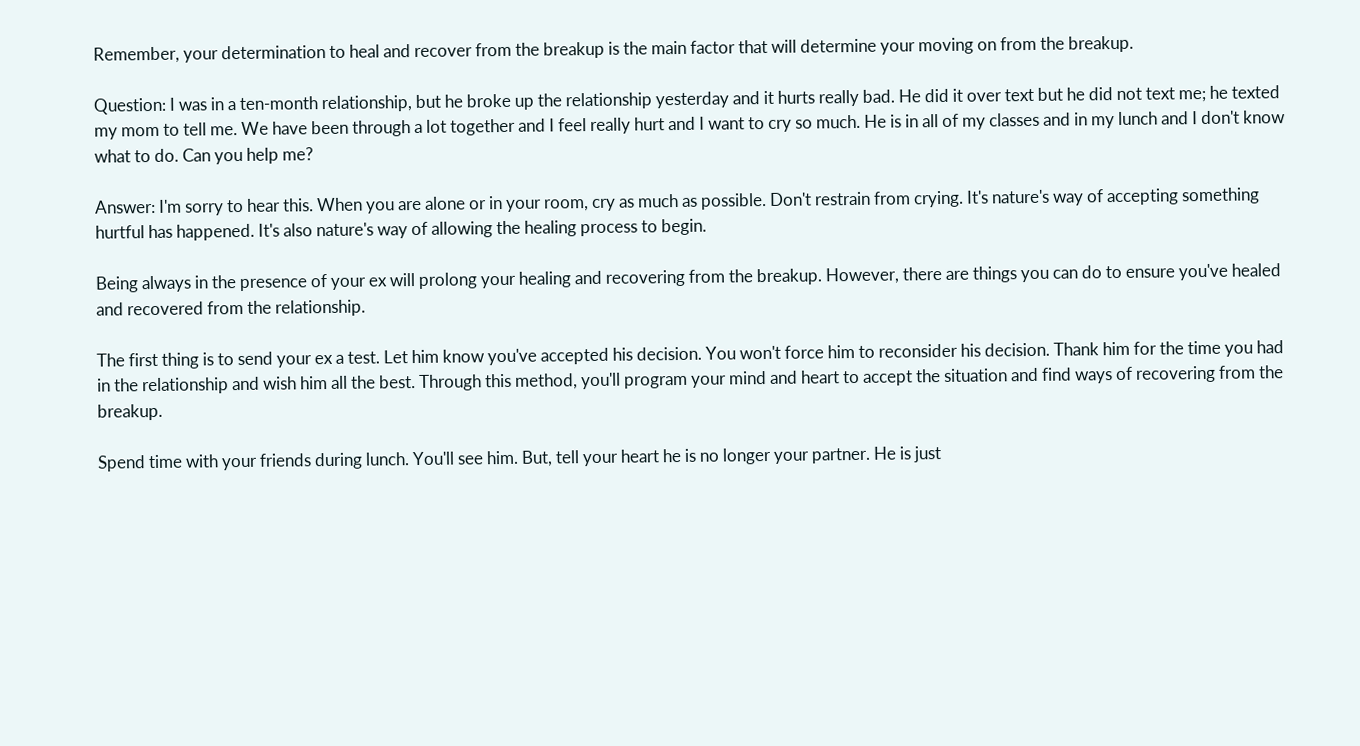Remember, your determination to heal and recover from the breakup is the main factor that will determine your moving on from the breakup.

Question: I was in a ten-month relationship, but he broke up the relationship yesterday and it hurts really bad. He did it over text but he did not text me; he texted my mom to tell me. We have been through a lot together and I feel really hurt and I want to cry so much. He is in all of my classes and in my lunch and I don't know what to do. Can you help me?

Answer: I'm sorry to hear this. When you are alone or in your room, cry as much as possible. Don't restrain from crying. It's nature's way of accepting something hurtful has happened. It's also nature's way of allowing the healing process to begin.

Being always in the presence of your ex will prolong your healing and recovering from the breakup. However, there are things you can do to ensure you've healed and recovered from the relationship.

The first thing is to send your ex a test. Let him know you've accepted his decision. You won't force him to reconsider his decision. Thank him for the time you had in the relationship and wish him all the best. Through this method, you'll program your mind and heart to accept the situation and find ways of recovering from the breakup.

Spend time with your friends during lunch. You'll see him. But, tell your heart he is no longer your partner. He is just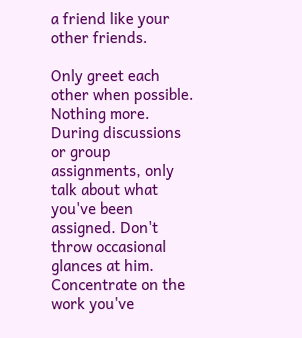a friend like your other friends.

Only greet each other when possible. Nothing more. During discussions or group assignments, only talk about what you've been assigned. Don't throw occasional glances at him. Concentrate on the work you've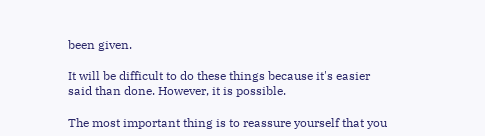been given.

It will be difficult to do these things because it's easier said than done. However, it is possible.

The most important thing is to reassure yourself that you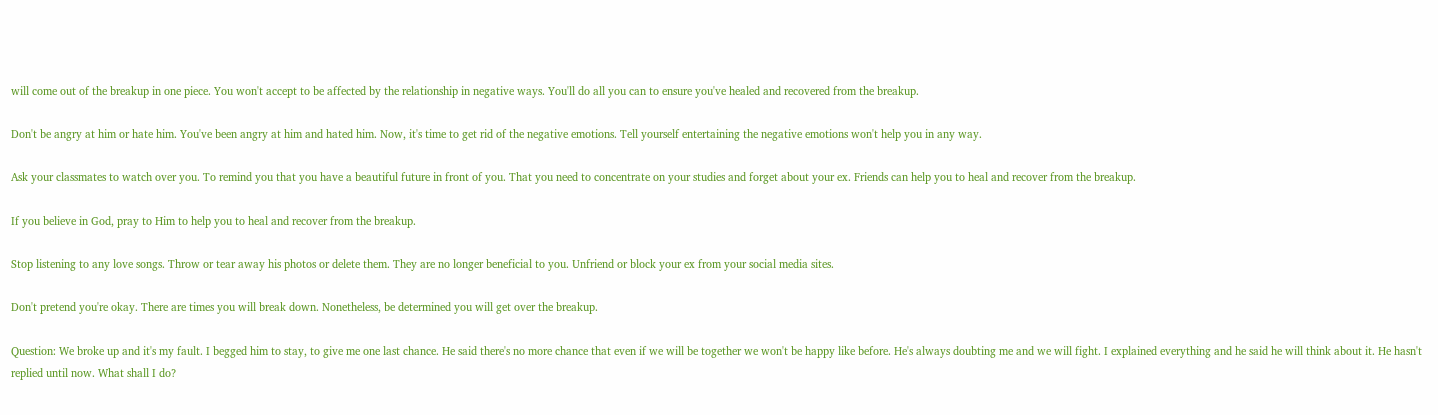will come out of the breakup in one piece. You won't accept to be affected by the relationship in negative ways. You'll do all you can to ensure you've healed and recovered from the breakup.

Don't be angry at him or hate him. You've been angry at him and hated him. Now, it's time to get rid of the negative emotions. Tell yourself entertaining the negative emotions won't help you in any way.

Ask your classmates to watch over you. To remind you that you have a beautiful future in front of you. That you need to concentrate on your studies and forget about your ex. Friends can help you to heal and recover from the breakup.

If you believe in God, pray to Him to help you to heal and recover from the breakup.

Stop listening to any love songs. Throw or tear away his photos or delete them. They are no longer beneficial to you. Unfriend or block your ex from your social media sites.

Don't pretend you're okay. There are times you will break down. Nonetheless, be determined you will get over the breakup.

Question: We broke up and it's my fault. I begged him to stay, to give me one last chance. He said there's no more chance that even if we will be together we won't be happy like before. He's always doubting me and we will fight. I explained everything and he said he will think about it. He hasn't replied until now. What shall I do?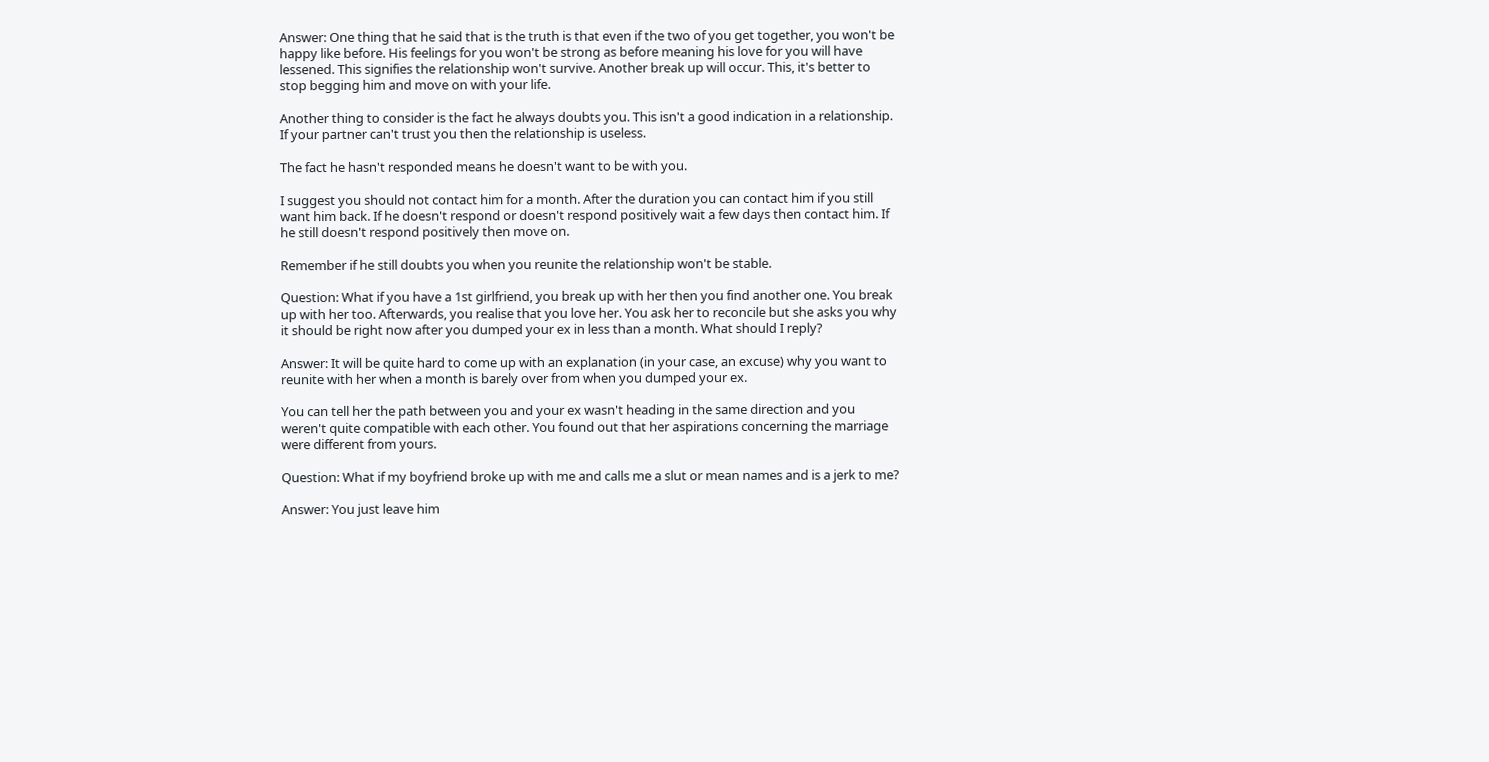Answer: One thing that he said that is the truth is that even if the two of you get together, you won't be happy like before. His feelings for you won't be strong as before meaning his love for you will have lessened. This signifies the relationship won't survive. Another break up will occur. This, it's better to stop begging him and move on with your life.

Another thing to consider is the fact he always doubts you. This isn't a good indication in a relationship. If your partner can't trust you then the relationship is useless.

The fact he hasn't responded means he doesn't want to be with you.

I suggest you should not contact him for a month. After the duration you can contact him if you still want him back. If he doesn't respond or doesn't respond positively wait a few days then contact him. If he still doesn't respond positively then move on.

Remember if he still doubts you when you reunite the relationship won't be stable.

Question: What if you have a 1st girlfriend, you break up with her then you find another one. You break up with her too. Afterwards, you realise that you love her. You ask her to reconcile but she asks you why it should be right now after you dumped your ex in less than a month. What should I reply?

Answer: It will be quite hard to come up with an explanation (in your case, an excuse) why you want to reunite with her when a month is barely over from when you dumped your ex.

You can tell her the path between you and your ex wasn't heading in the same direction and you weren't quite compatible with each other. You found out that her aspirations concerning the marriage were different from yours.

Question: What if my boyfriend broke up with me and calls me a slut or mean names and is a jerk to me?

Answer: You just leave him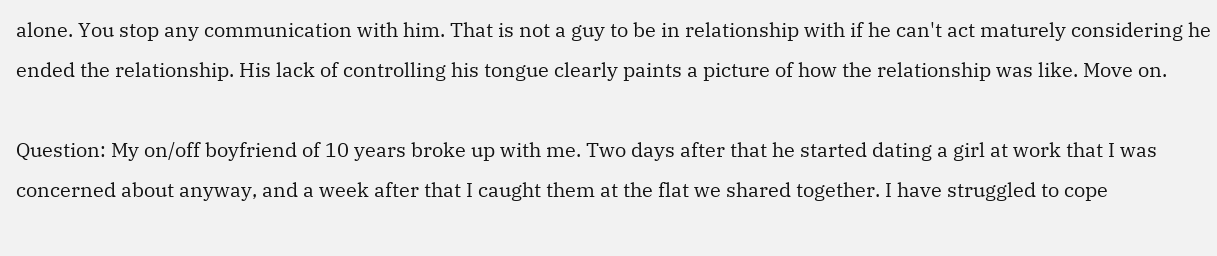alone. You stop any communication with him. That is not a guy to be in relationship with if he can't act maturely considering he ended the relationship. His lack of controlling his tongue clearly paints a picture of how the relationship was like. Move on.

Question: My on/off boyfriend of 10 years broke up with me. Two days after that he started dating a girl at work that I was concerned about anyway, and a week after that I caught them at the flat we shared together. I have struggled to cope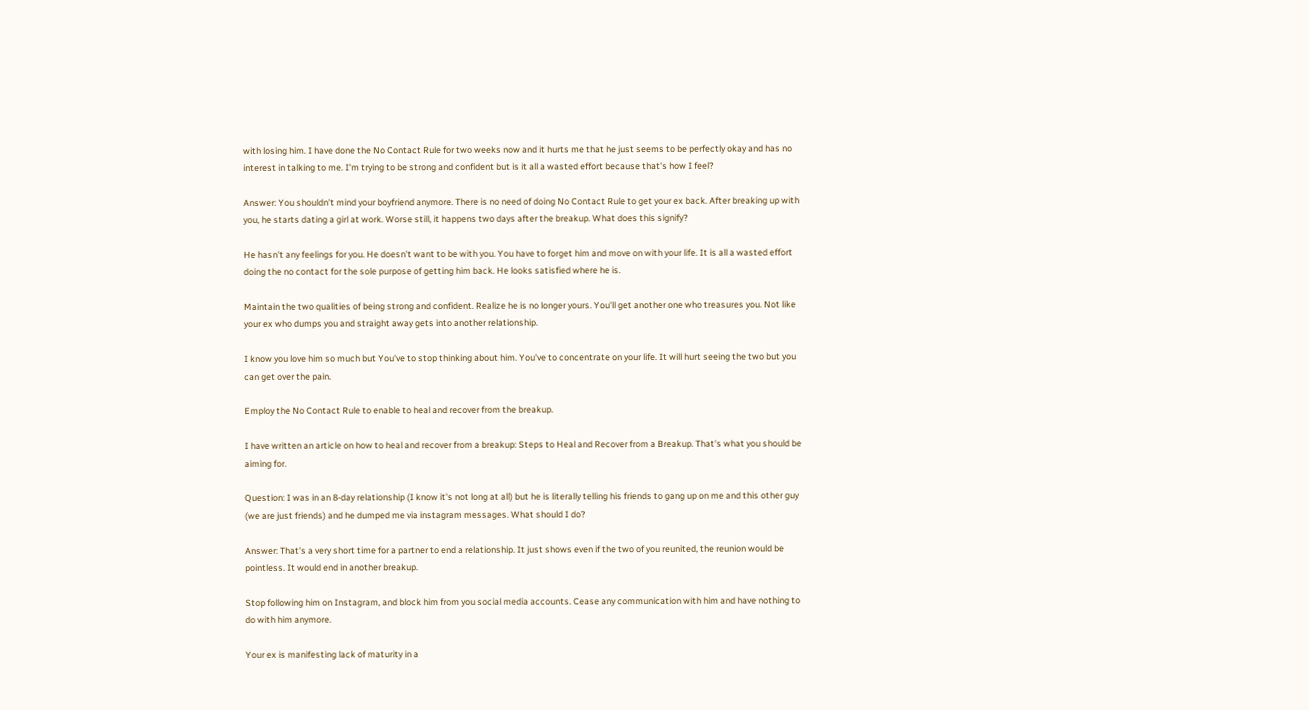with losing him. I have done the No Contact Rule for two weeks now and it hurts me that he just seems to be perfectly okay and has no interest in talking to me. I'm trying to be strong and confident but is it all a wasted effort because that's how I feel?

Answer: You shouldn't mind your boyfriend anymore. There is no need of doing No Contact Rule to get your ex back. After breaking up with you, he starts dating a girl at work. Worse still, it happens two days after the breakup. What does this signify?

He hasn't any feelings for you. He doesn't want to be with you. You have to forget him and move on with your life. It is all a wasted effort doing the no contact for the sole purpose of getting him back. He looks satisfied where he is.

Maintain the two qualities of being strong and confident. Realize he is no longer yours. You'll get another one who treasures you. Not like your ex who dumps you and straight away gets into another relationship.

I know you love him so much but You've to stop thinking about him. You've to concentrate on your life. It will hurt seeing the two but you can get over the pain.

Employ the No Contact Rule to enable to heal and recover from the breakup.

I have written an article on how to heal and recover from a breakup: Steps to Heal and Recover from a Breakup. That's what you should be aiming for.

Question: I was in an 8-day relationship (I know it's not long at all) but he is literally telling his friends to gang up on me and this other guy (we are just friends) and he dumped me via instagram messages. What should I do?

Answer: That's a very short time for a partner to end a relationship. It just shows even if the two of you reunited, the reunion would be pointless. It would end in another breakup.

Stop following him on Instagram, and block him from you social media accounts. Cease any communication with him and have nothing to do with him anymore.

Your ex is manifesting lack of maturity in a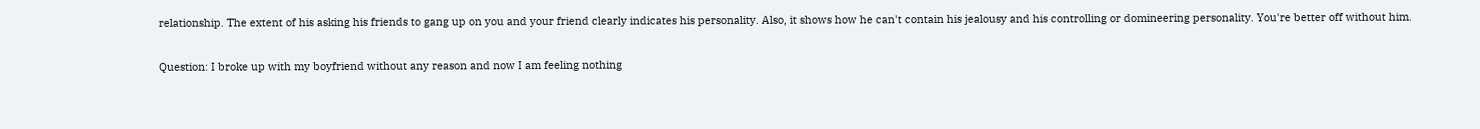relationship. The extent of his asking his friends to gang up on you and your friend clearly indicates his personality. Also, it shows how he can't contain his jealousy and his controlling or domineering personality. You're better off without him.

Question: I broke up with my boyfriend without any reason and now I am feeling nothing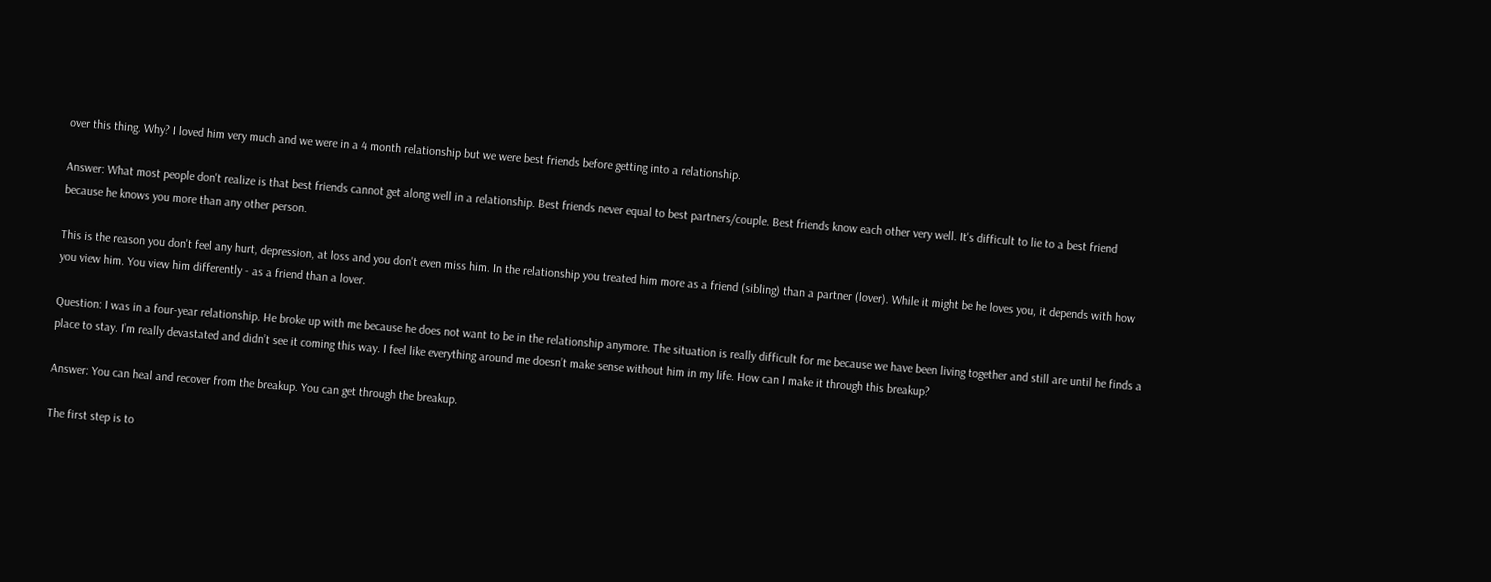over this thing. Why? I loved him very much and we were in a 4 month relationship but we were best friends before getting into a relationship.

Answer: What most people don't realize is that best friends cannot get along well in a relationship. Best friends never equal to best partners/couple. Best friends know each other very well. It's difficult to lie to a best friend because he knows you more than any other person.

This is the reason you don't feel any hurt, depression, at loss and you don't even miss him. In the relationship you treated him more as a friend (sibling) than a partner (lover). While it might be he loves you, it depends with how you view him. You view him differently - as a friend than a lover.

Question: I was in a four-year relationship. He broke up with me because he does not want to be in the relationship anymore. The situation is really difficult for me because we have been living together and still are until he finds a place to stay. I’m really devastated and didn’t see it coming this way. I feel like everything around me doesn’t make sense without him in my life. How can I make it through this breakup?

Answer: You can heal and recover from the breakup. You can get through the breakup.

The first step is to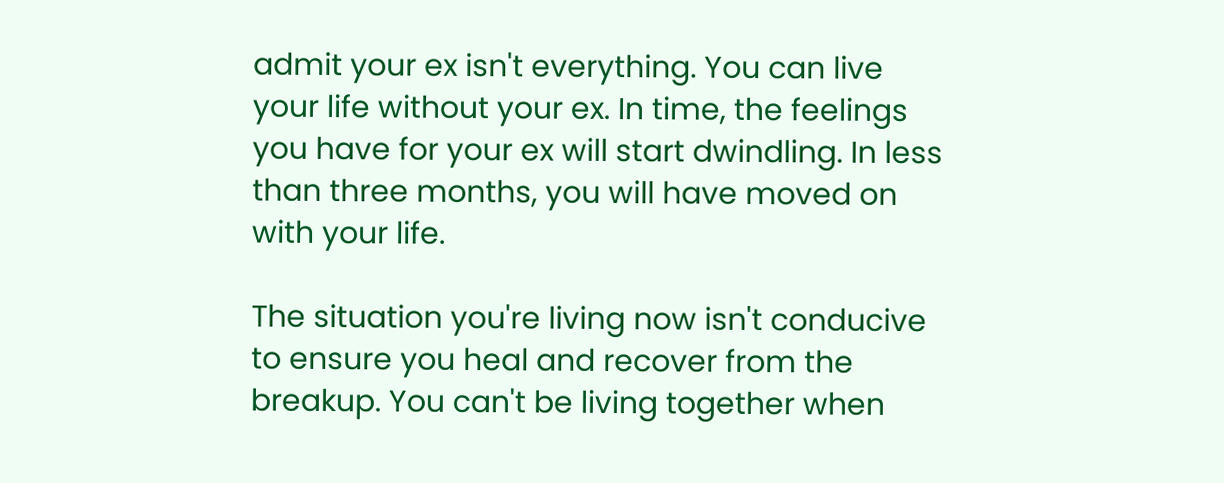admit your ex isn't everything. You can live your life without your ex. In time, the feelings you have for your ex will start dwindling. In less than three months, you will have moved on with your life.

The situation you're living now isn't conducive to ensure you heal and recover from the breakup. You can't be living together when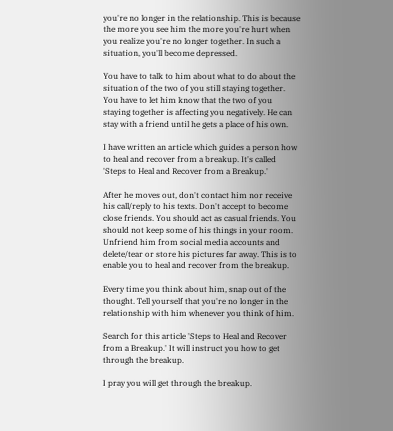you're no longer in the relationship. This is because the more you see him the more you're hurt when you realize you're no longer together. In such a situation, you'll become depressed.

You have to talk to him about what to do about the situation of the two of you still staying together. You have to let him know that the two of you staying together is affecting you negatively. He can stay with a friend until he gets a place of his own.

I have written an article which guides a person how to heal and recover from a breakup. It's called 'Steps to Heal and Recover from a Breakup.'

After he moves out, don't contact him nor receive his call/reply to his texts. Don't accept to become close friends. You should act as casual friends. You should not keep some of his things in your room. Unfriend him from social media accounts and delete/tear or store his pictures far away. This is to enable you to heal and recover from the breakup.

Every time you think about him, snap out of the thought. Tell yourself that you're no longer in the relationship with him whenever you think of him.

Search for this article 'Steps to Heal and Recover from a Breakup.' It will instruct you how to get through the breakup.

I pray you will get through the breakup.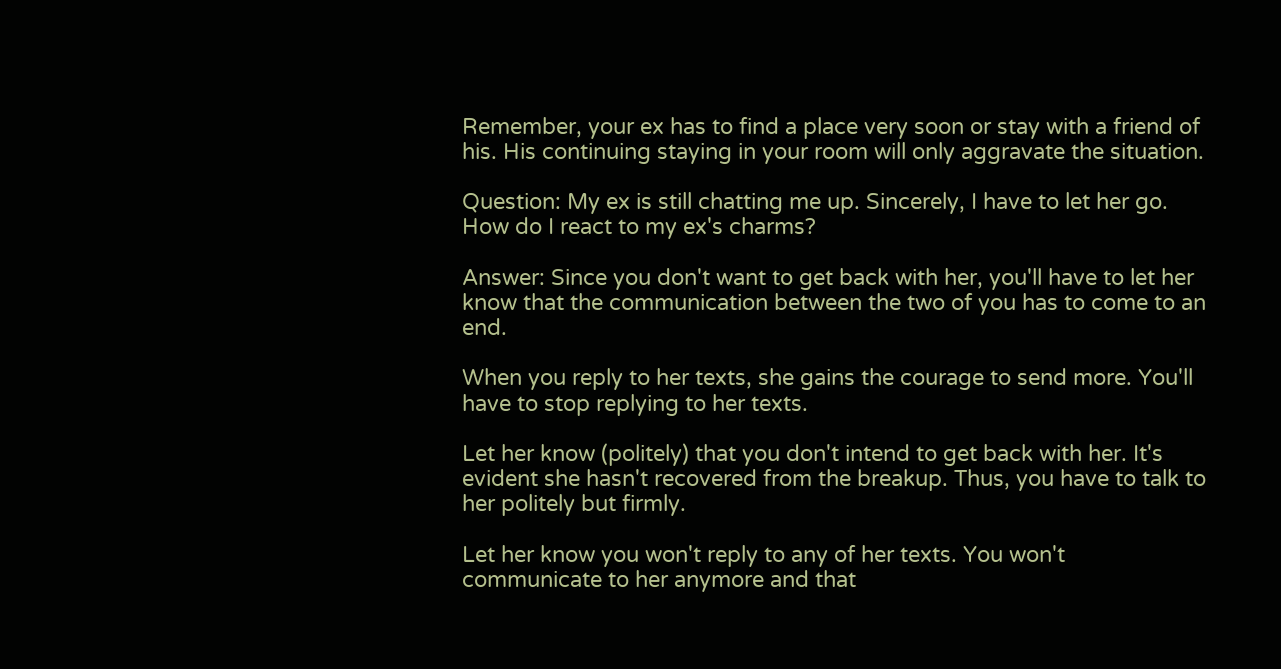Remember, your ex has to find a place very soon or stay with a friend of his. His continuing staying in your room will only aggravate the situation.

Question: My ex is still chatting me up. Sincerely, I have to let her go. How do I react to my ex's charms?

Answer: Since you don't want to get back with her, you'll have to let her know that the communication between the two of you has to come to an end.

When you reply to her texts, she gains the courage to send more. You'll have to stop replying to her texts.

Let her know (politely) that you don't intend to get back with her. It's evident she hasn't recovered from the breakup. Thus, you have to talk to her politely but firmly.

Let her know you won't reply to any of her texts. You won't communicate to her anymore and that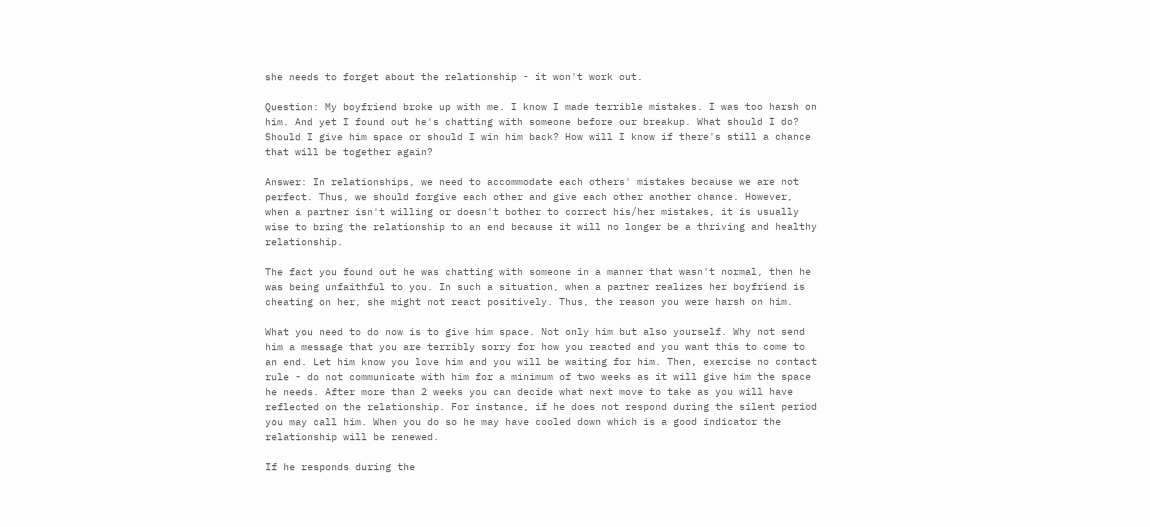she needs to forget about the relationship - it won't work out.

Question: My boyfriend broke up with me. I know I made terrible mistakes. I was too harsh on him. And yet I found out he's chatting with someone before our breakup. What should I do? Should I give him space or should I win him back? How will I know if there's still a chance that will be together again?

Answer: In relationships, we need to accommodate each others' mistakes because we are not perfect. Thus, we should forgive each other and give each other another chance. However, when a partner isn't willing or doesn't bother to correct his/her mistakes, it is usually wise to bring the relationship to an end because it will no longer be a thriving and healthy relationship.

The fact you found out he was chatting with someone in a manner that wasn't normal, then he was being unfaithful to you. In such a situation, when a partner realizes her boyfriend is cheating on her, she might not react positively. Thus, the reason you were harsh on him.

What you need to do now is to give him space. Not only him but also yourself. Why not send him a message that you are terribly sorry for how you reacted and you want this to come to an end. Let him know you love him and you will be waiting for him. Then, exercise no contact rule - do not communicate with him for a minimum of two weeks as it will give him the space he needs. After more than 2 weeks you can decide what next move to take as you will have reflected on the relationship. For instance, if he does not respond during the silent period you may call him. When you do so he may have cooled down which is a good indicator the relationship will be renewed.

If he responds during the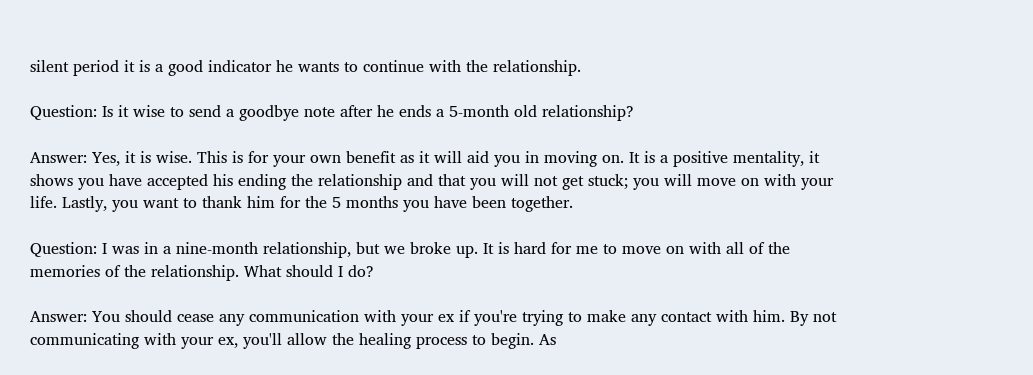silent period it is a good indicator he wants to continue with the relationship.

Question: Is it wise to send a goodbye note after he ends a 5-month old relationship?

Answer: Yes, it is wise. This is for your own benefit as it will aid you in moving on. It is a positive mentality, it shows you have accepted his ending the relationship and that you will not get stuck; you will move on with your life. Lastly, you want to thank him for the 5 months you have been together.

Question: I was in a nine-month relationship, but we broke up. It is hard for me to move on with all of the memories of the relationship. What should I do?

Answer: You should cease any communication with your ex if you're trying to make any contact with him. By not communicating with your ex, you'll allow the healing process to begin. As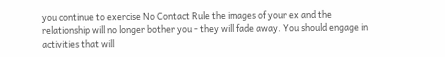you continue to exercise No Contact Rule the images of your ex and the relationship will no longer bother you - they will fade away. You should engage in activities that will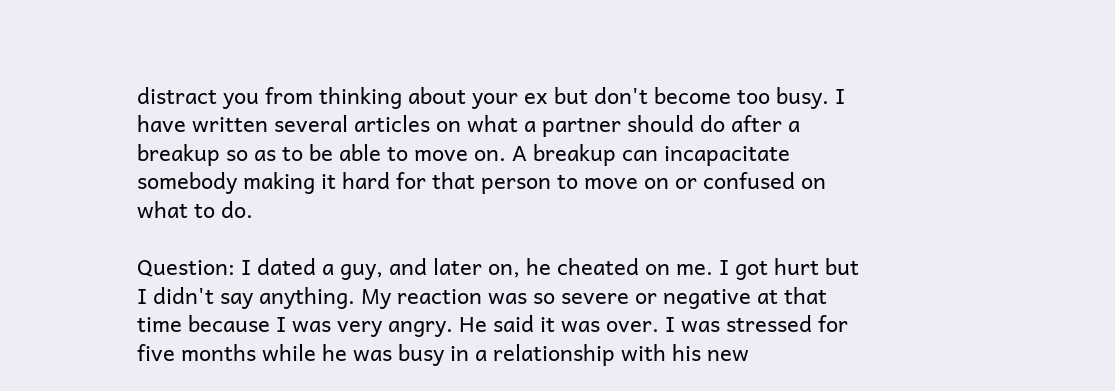distract you from thinking about your ex but don't become too busy. I have written several articles on what a partner should do after a breakup so as to be able to move on. A breakup can incapacitate somebody making it hard for that person to move on or confused on what to do.

Question: I dated a guy, and later on, he cheated on me. I got hurt but I didn't say anything. My reaction was so severe or negative at that time because I was very angry. He said it was over. I was stressed for five months while he was busy in a relationship with his new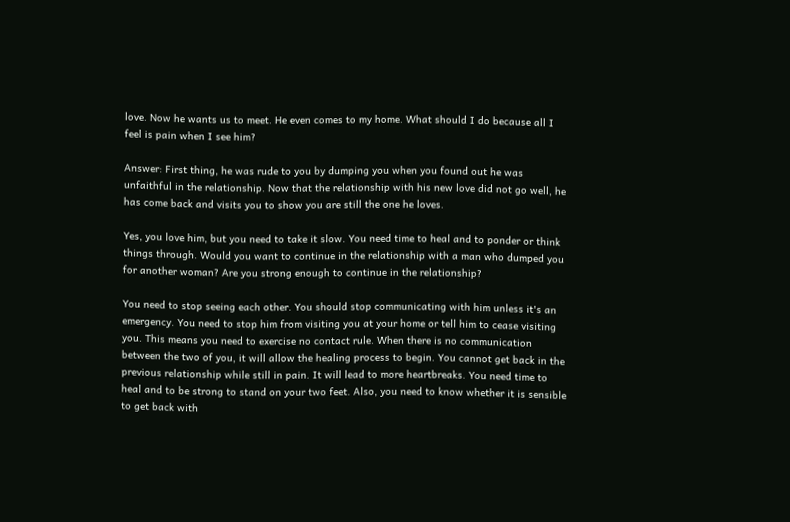love. Now he wants us to meet. He even comes to my home. What should I do because all I feel is pain when I see him?

Answer: First thing, he was rude to you by dumping you when you found out he was unfaithful in the relationship. Now that the relationship with his new love did not go well, he has come back and visits you to show you are still the one he loves.

Yes, you love him, but you need to take it slow. You need time to heal and to ponder or think things through. Would you want to continue in the relationship with a man who dumped you for another woman? Are you strong enough to continue in the relationship?

You need to stop seeing each other. You should stop communicating with him unless it's an emergency. You need to stop him from visiting you at your home or tell him to cease visiting you. This means you need to exercise no contact rule. When there is no communication between the two of you, it will allow the healing process to begin. You cannot get back in the previous relationship while still in pain. It will lead to more heartbreaks. You need time to heal and to be strong to stand on your two feet. Also, you need to know whether it is sensible to get back with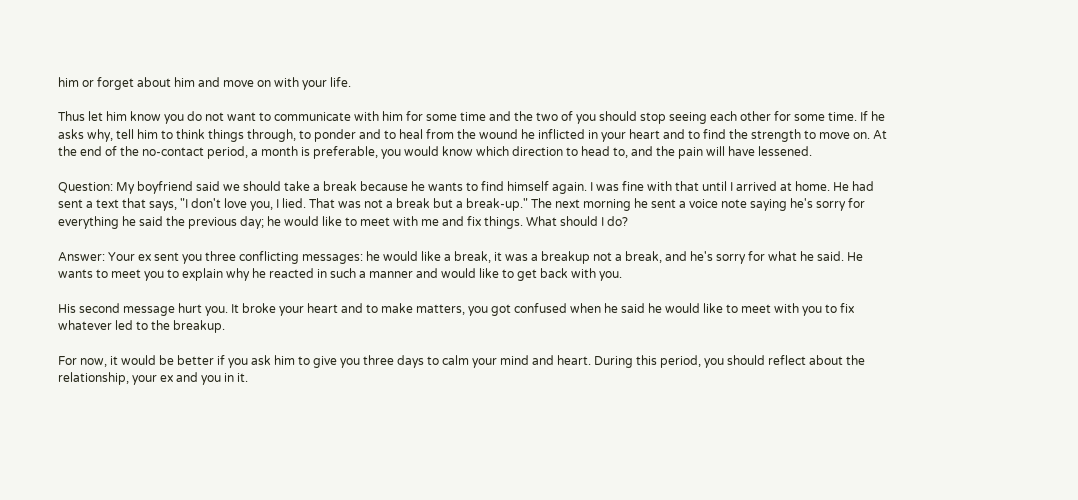him or forget about him and move on with your life.

Thus let him know you do not want to communicate with him for some time and the two of you should stop seeing each other for some time. If he asks why, tell him to think things through, to ponder and to heal from the wound he inflicted in your heart and to find the strength to move on. At the end of the no-contact period, a month is preferable, you would know which direction to head to, and the pain will have lessened.

Question: My boyfriend said we should take a break because he wants to find himself again. I was fine with that until I arrived at home. He had sent a text that says, "I don't love you, I lied. That was not a break but a break-up." The next morning he sent a voice note saying he's sorry for everything he said the previous day; he would like to meet with me and fix things. What should I do?

Answer: Your ex sent you three conflicting messages: he would like a break, it was a breakup not a break, and he's sorry for what he said. He wants to meet you to explain why he reacted in such a manner and would like to get back with you.

His second message hurt you. It broke your heart and to make matters, you got confused when he said he would like to meet with you to fix whatever led to the breakup.

For now, it would be better if you ask him to give you three days to calm your mind and heart. During this period, you should reflect about the relationship, your ex and you in it.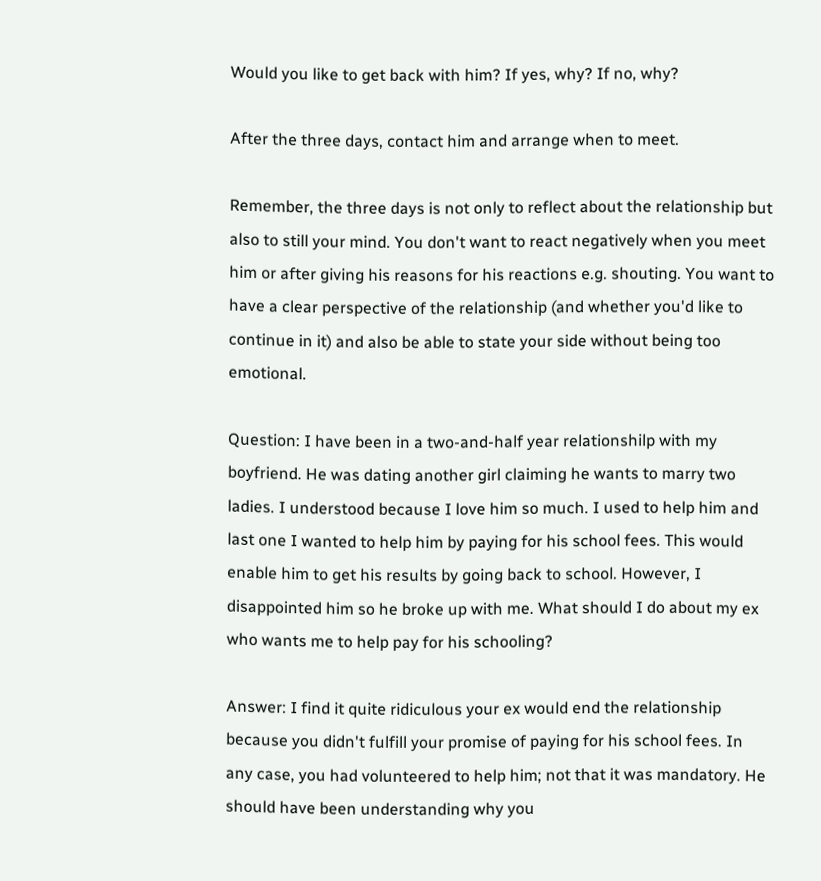Would you like to get back with him? If yes, why? If no, why?

After the three days, contact him and arrange when to meet.

Remember, the three days is not only to reflect about the relationship but also to still your mind. You don't want to react negatively when you meet him or after giving his reasons for his reactions e.g. shouting. You want to have a clear perspective of the relationship (and whether you'd like to continue in it) and also be able to state your side without being too emotional.

Question: I have been in a two-and-half year relationshilp with my boyfriend. He was dating another girl claiming he wants to marry two ladies. I understood because I love him so much. I used to help him and last one I wanted to help him by paying for his school fees. This would enable him to get his results by going back to school. However, I disappointed him so he broke up with me. What should I do about my ex who wants me to help pay for his schooling?

Answer: I find it quite ridiculous your ex would end the relationship because you didn't fulfill your promise of paying for his school fees. In any case, you had volunteered to help him; not that it was mandatory. He should have been understanding why you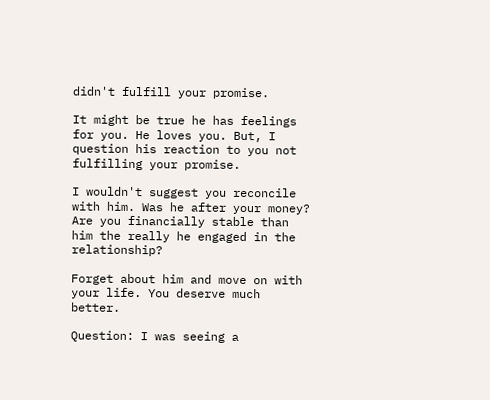didn't fulfill your promise.

It might be true he has feelings for you. He loves you. But, I question his reaction to you not fulfilling your promise.

I wouldn't suggest you reconcile with him. Was he after your money? Are you financially stable than him the really he engaged in the relationship?

Forget about him and move on with your life. You deserve much better.

Question: I was seeing a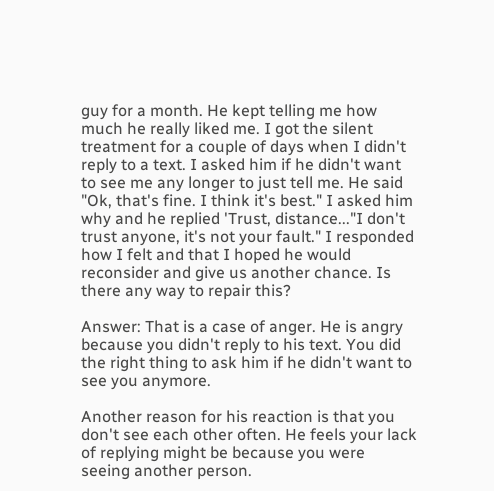guy for a month. He kept telling me how much he really liked me. I got the silent treatment for a couple of days when I didn't reply to a text. I asked him if he didn't want to see me any longer to just tell me. He said "Ok, that's fine. I think it's best." I asked him why and he replied 'Trust, distance..."I don't trust anyone, it's not your fault." I responded how I felt and that I hoped he would reconsider and give us another chance. Is there any way to repair this?

Answer: That is a case of anger. He is angry because you didn't reply to his text. You did the right thing to ask him if he didn't want to see you anymore.

Another reason for his reaction is that you don't see each other often. He feels your lack of replying might be because you were seeing another person.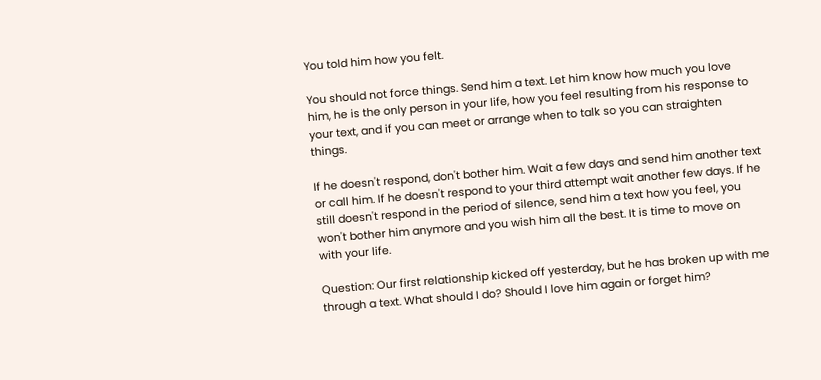You told him how you felt.

You should not force things. Send him a text. Let him know how much you love him, he is the only person in your life, how you feel resulting from his response to your text, and if you can meet or arrange when to talk so you can straighten things.

If he doesn't respond, don't bother him. Wait a few days and send him another text or call him. If he doesn't respond to your third attempt wait another few days. If he still doesn't respond in the period of silence, send him a text how you feel, you won't bother him anymore and you wish him all the best. It is time to move on with your life.

Question: Our first relationship kicked off yesterday, but he has broken up with me through a text. What should I do? Should I love him again or forget him?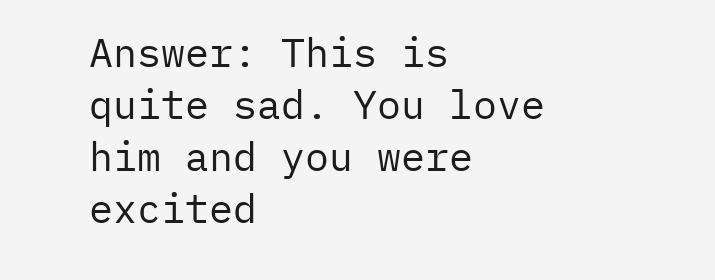Answer: This is quite sad. You love him and you were excited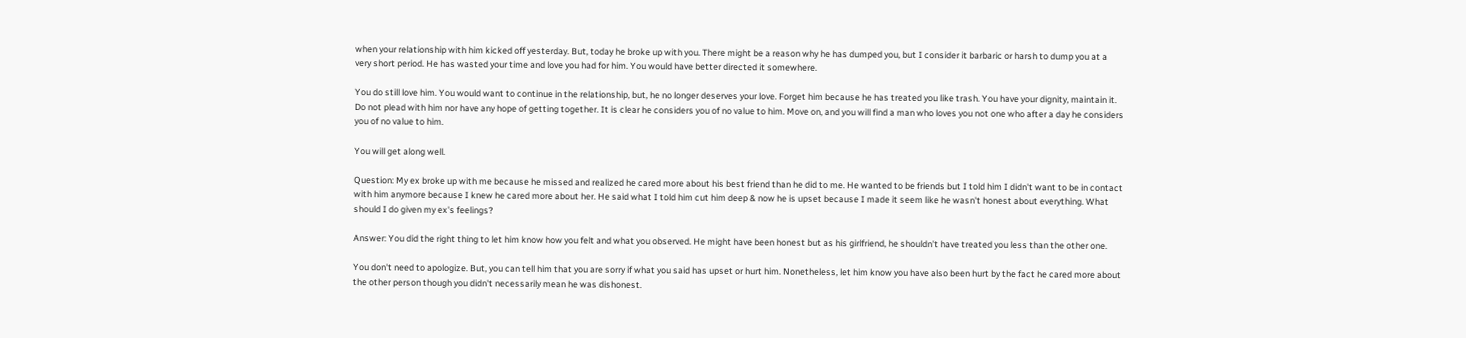when your relationship with him kicked off yesterday. But, today he broke up with you. There might be a reason why he has dumped you, but I consider it barbaric or harsh to dump you at a very short period. He has wasted your time and love you had for him. You would have better directed it somewhere.

You do still love him. You would want to continue in the relationship, but, he no longer deserves your love. Forget him because he has treated you like trash. You have your dignity, maintain it. Do not plead with him nor have any hope of getting together. It is clear he considers you of no value to him. Move on, and you will find a man who loves you not one who after a day he considers you of no value to him.

You will get along well.

Question: My ex broke up with me because he missed and realized he cared more about his best friend than he did to me. He wanted to be friends but I told him I didn't want to be in contact with him anymore because I knew he cared more about her. He said what I told him cut him deep & now he is upset because I made it seem like he wasn't honest about everything. What should I do given my ex's feelings?

Answer: You did the right thing to let him know how you felt and what you observed. He might have been honest but as his girlfriend, he shouldn't have treated you less than the other one.

You don't need to apologize. But, you can tell him that you are sorry if what you said has upset or hurt him. Nonetheless, let him know you have also been hurt by the fact he cared more about the other person though you didn't necessarily mean he was dishonest.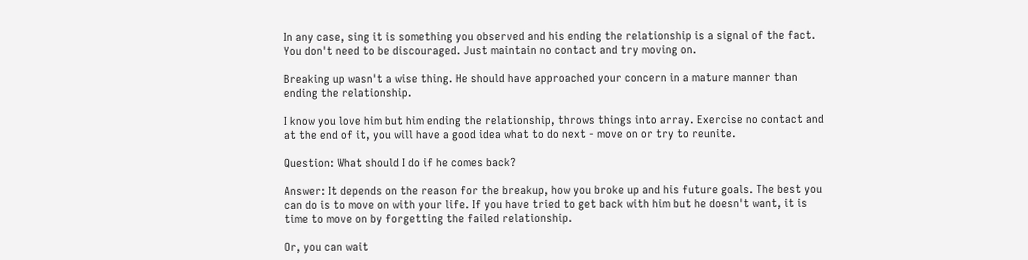In any case, sing it is something you observed and his ending the relationship is a signal of the fact. You don't need to be discouraged. Just maintain no contact and try moving on.

Breaking up wasn't a wise thing. He should have approached your concern in a mature manner than ending the relationship.

I know you love him but him ending the relationship, throws things into array. Exercise no contact and at the end of it, you will have a good idea what to do next - move on or try to reunite.

Question: What should I do if he comes back?

Answer: It depends on the reason for the breakup, how you broke up and his future goals. The best you can do is to move on with your life. If you have tried to get back with him but he doesn't want, it is time to move on by forgetting the failed relationship.

Or, you can wait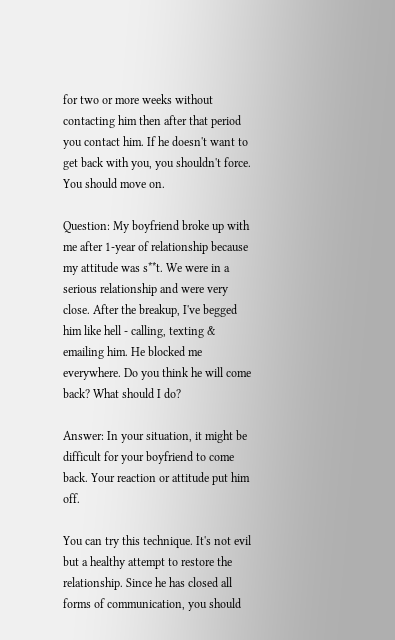for two or more weeks without contacting him then after that period you contact him. If he doesn't want to get back with you, you shouldn't force. You should move on.

Question: My boyfriend broke up with me after 1-year of relationship because my attitude was s**t. We were in a serious relationship and were very close. After the breakup, I've begged him like hell - calling, texting & emailing him. He blocked me everywhere. Do you think he will come back? What should I do?

Answer: In your situation, it might be difficult for your boyfriend to come back. Your reaction or attitude put him off.

You can try this technique. It's not evil but a healthy attempt to restore the relationship. Since he has closed all forms of communication, you should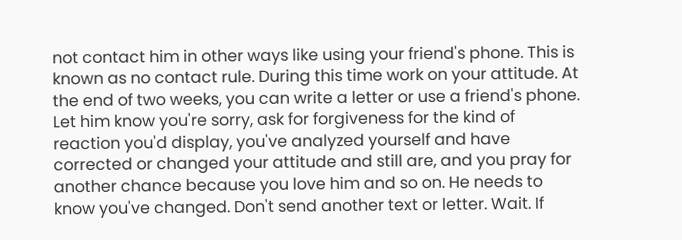not contact him in other ways like using your friend's phone. This is known as no contact rule. During this time work on your attitude. At the end of two weeks, you can write a letter or use a friend's phone. Let him know you're sorry, ask for forgiveness for the kind of reaction you'd display, you've analyzed yourself and have corrected or changed your attitude and still are, and you pray for another chance because you love him and so on. He needs to know you've changed. Don't send another text or letter. Wait. If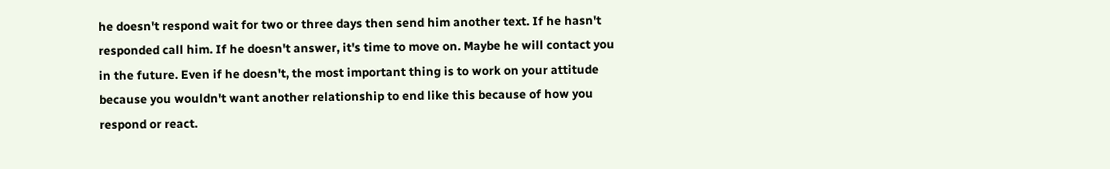he doesn't respond wait for two or three days then send him another text. If he hasn't responded call him. If he doesn't answer, it's time to move on. Maybe he will contact you in the future. Even if he doesn't, the most important thing is to work on your attitude because you wouldn't want another relationship to end like this because of how you respond or react.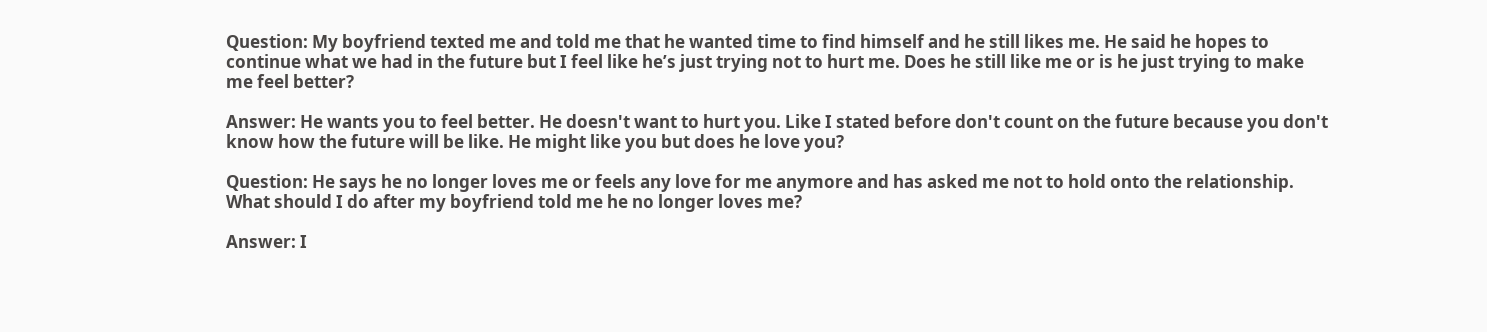Question: My boyfriend texted me and told me that he wanted time to find himself and he still likes me. He said he hopes to continue what we had in the future but I feel like he’s just trying not to hurt me. Does he still like me or is he just trying to make me feel better?

Answer: He wants you to feel better. He doesn't want to hurt you. Like I stated before don't count on the future because you don't know how the future will be like. He might like you but does he love you?

Question: He says he no longer loves me or feels any love for me anymore and has asked me not to hold onto the relationship. What should I do after my boyfriend told me he no longer loves me?

Answer: I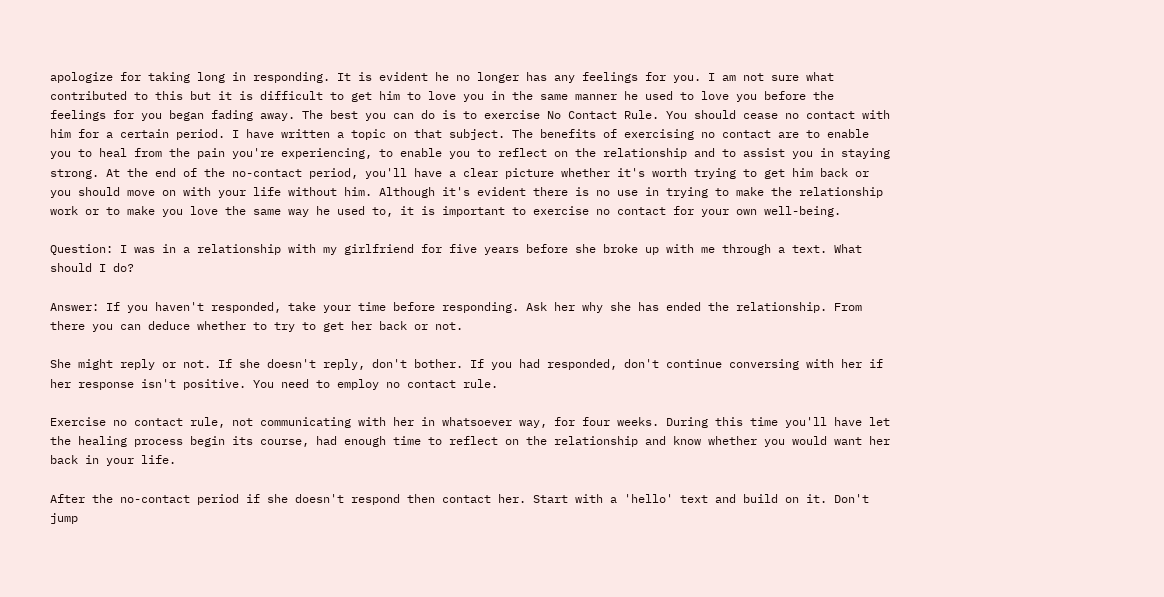apologize for taking long in responding. It is evident he no longer has any feelings for you. I am not sure what contributed to this but it is difficult to get him to love you in the same manner he used to love you before the feelings for you began fading away. The best you can do is to exercise No Contact Rule. You should cease no contact with him for a certain period. I have written a topic on that subject. The benefits of exercising no contact are to enable you to heal from the pain you're experiencing, to enable you to reflect on the relationship and to assist you in staying strong. At the end of the no-contact period, you'll have a clear picture whether it's worth trying to get him back or you should move on with your life without him. Although it's evident there is no use in trying to make the relationship work or to make you love the same way he used to, it is important to exercise no contact for your own well-being.

Question: I was in a relationship with my girlfriend for five years before she broke up with me through a text. What should I do?

Answer: If you haven't responded, take your time before responding. Ask her why she has ended the relationship. From there you can deduce whether to try to get her back or not.

She might reply or not. If she doesn't reply, don't bother. If you had responded, don't continue conversing with her if her response isn't positive. You need to employ no contact rule.

Exercise no contact rule, not communicating with her in whatsoever way, for four weeks. During this time you'll have let the healing process begin its course, had enough time to reflect on the relationship and know whether you would want her back in your life.

After the no-contact period if she doesn't respond then contact her. Start with a 'hello' text and build on it. Don't jump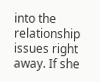into the relationship issues right away. If she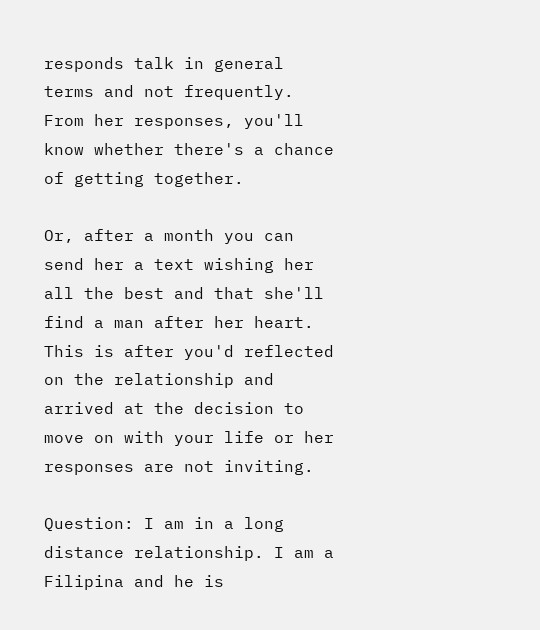responds talk in general terms and not frequently. From her responses, you'll know whether there's a chance of getting together.

Or, after a month you can send her a text wishing her all the best and that she'll find a man after her heart. This is after you'd reflected on the relationship and arrived at the decision to move on with your life or her responses are not inviting.

Question: I am in a long distance relationship. I am a Filipina and he is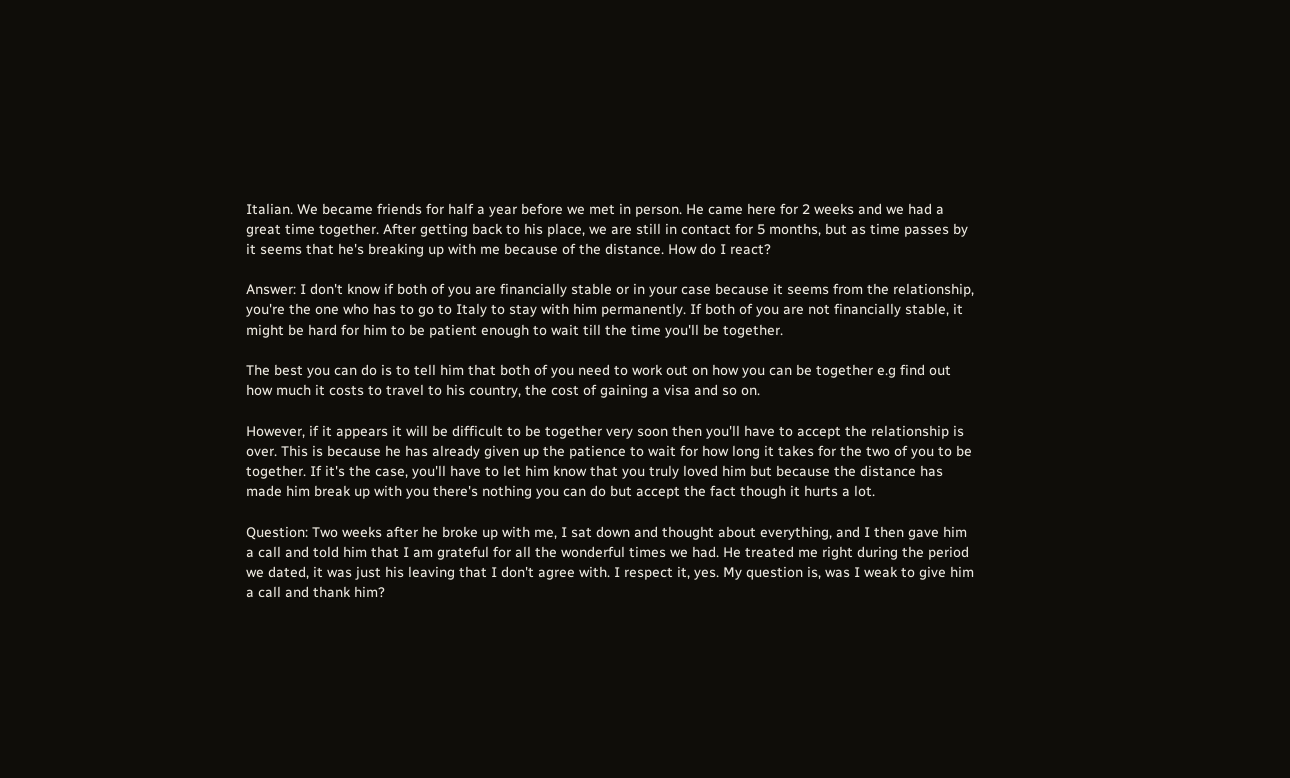Italian. We became friends for half a year before we met in person. He came here for 2 weeks and we had a great time together. After getting back to his place, we are still in contact for 5 months, but as time passes by it seems that he's breaking up with me because of the distance. How do I react?

Answer: I don't know if both of you are financially stable or in your case because it seems from the relationship, you're the one who has to go to Italy to stay with him permanently. If both of you are not financially stable, it might be hard for him to be patient enough to wait till the time you'll be together.

The best you can do is to tell him that both of you need to work out on how you can be together e.g find out how much it costs to travel to his country, the cost of gaining a visa and so on.

However, if it appears it will be difficult to be together very soon then you'll have to accept the relationship is over. This is because he has already given up the patience to wait for how long it takes for the two of you to be together. If it's the case, you'll have to let him know that you truly loved him but because the distance has made him break up with you there's nothing you can do but accept the fact though it hurts a lot.

Question: Two weeks after he broke up with me, I sat down and thought about everything, and I then gave him a call and told him that I am grateful for all the wonderful times we had. He treated me right during the period we dated, it was just his leaving that I don't agree with. I respect it, yes. My question is, was I weak to give him a call and thank him?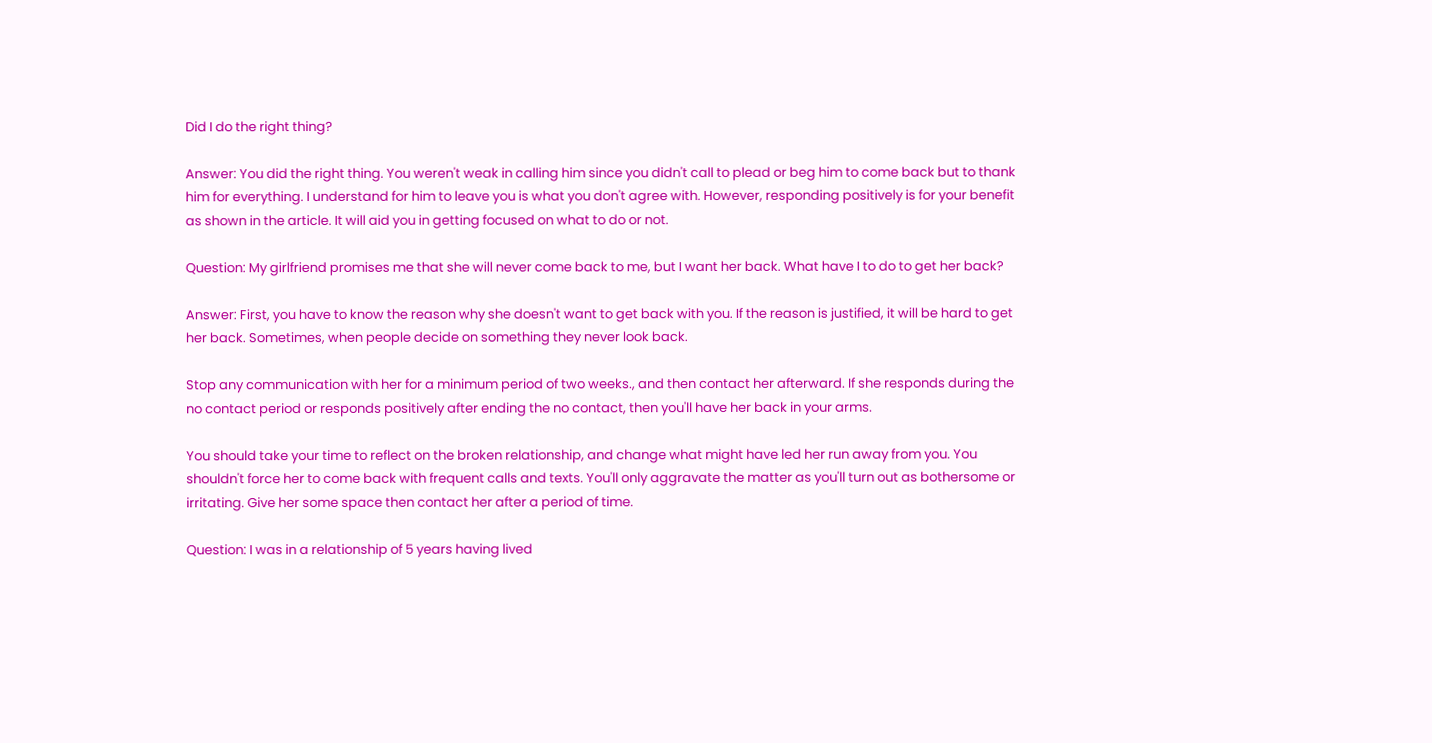Did I do the right thing?

Answer: You did the right thing. You weren't weak in calling him since you didn't call to plead or beg him to come back but to thank him for everything. I understand for him to leave you is what you don't agree with. However, responding positively is for your benefit as shown in the article. It will aid you in getting focused on what to do or not.

Question: My girlfriend promises me that she will never come back to me, but I want her back. What have I to do to get her back?

Answer: First, you have to know the reason why she doesn't want to get back with you. If the reason is justified, it will be hard to get her back. Sometimes, when people decide on something they never look back.

Stop any communication with her for a minimum period of two weeks., and then contact her afterward. If she responds during the no contact period or responds positively after ending the no contact, then you'll have her back in your arms.

You should take your time to reflect on the broken relationship, and change what might have led her run away from you. You shouldn't force her to come back with frequent calls and texts. You'll only aggravate the matter as you'll turn out as bothersome or irritating. Give her some space then contact her after a period of time.

Question: I was in a relationship of 5 years having lived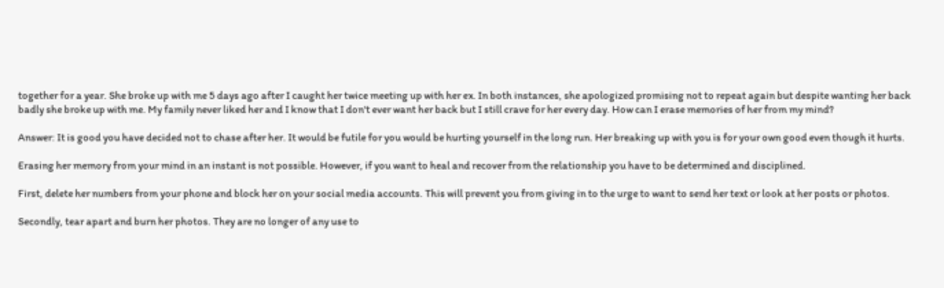together for a year. She broke up with me 5 days ago after I caught her twice meeting up with her ex. In both instances, she apologized promising not to repeat again but despite wanting her back badly she broke up with me. My family never liked her and I know that I don't ever want her back but I still crave for her every day. How can I erase memories of her from my mind?

Answer: It is good you have decided not to chase after her. It would be futile for you would be hurting yourself in the long run. Her breaking up with you is for your own good even though it hurts.

Erasing her memory from your mind in an instant is not possible. However, if you want to heal and recover from the relationship you have to be determined and disciplined.

First, delete her numbers from your phone and block her on your social media accounts. This will prevent you from giving in to the urge to want to send her text or look at her posts or photos.

Secondly, tear apart and burn her photos. They are no longer of any use to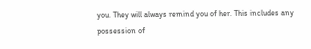you. They will always remind you of her. This includes any possession of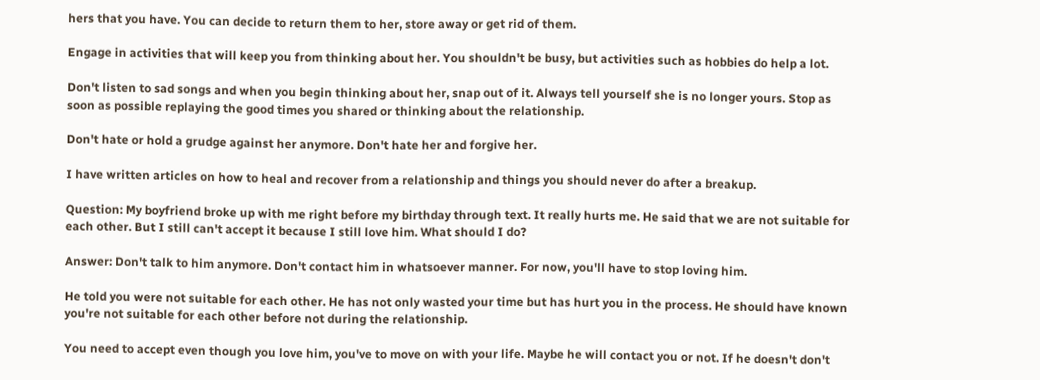hers that you have. You can decide to return them to her, store away or get rid of them.

Engage in activities that will keep you from thinking about her. You shouldn't be busy, but activities such as hobbies do help a lot.

Don't listen to sad songs and when you begin thinking about her, snap out of it. Always tell yourself she is no longer yours. Stop as soon as possible replaying the good times you shared or thinking about the relationship.

Don't hate or hold a grudge against her anymore. Don't hate her and forgive her.

I have written articles on how to heal and recover from a relationship and things you should never do after a breakup.

Question: My boyfriend broke up with me right before my birthday through text. It really hurts me. He said that we are not suitable for each other. But I still can't accept it because I still love him. What should I do?

Answer: Don't talk to him anymore. Don't contact him in whatsoever manner. For now, you'll have to stop loving him.

He told you were not suitable for each other. He has not only wasted your time but has hurt you in the process. He should have known you're not suitable for each other before not during the relationship.

You need to accept even though you love him, you've to move on with your life. Maybe he will contact you or not. If he doesn't don't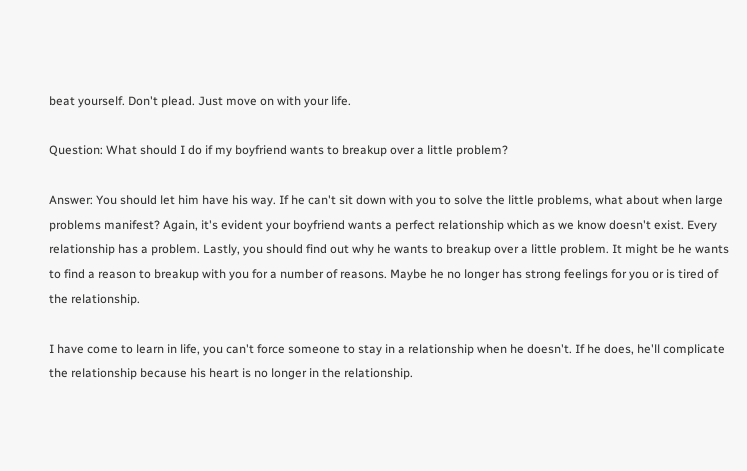beat yourself. Don't plead. Just move on with your life.

Question: What should I do if my boyfriend wants to breakup over a little problem?

Answer: You should let him have his way. If he can't sit down with you to solve the little problems, what about when large problems manifest? Again, it's evident your boyfriend wants a perfect relationship which as we know doesn't exist. Every relationship has a problem. Lastly, you should find out why he wants to breakup over a little problem. It might be he wants to find a reason to breakup with you for a number of reasons. Maybe he no longer has strong feelings for you or is tired of the relationship.

I have come to learn in life, you can't force someone to stay in a relationship when he doesn't. If he does, he'll complicate the relationship because his heart is no longer in the relationship.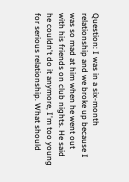Question: I was in a six-month relationship and we broke up because I was so mad at him when he went out with his friends on club nights. He said he couldn't do it anymore, I'm too young for serious relationship. What should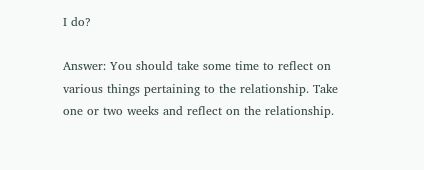I do?

Answer: You should take some time to reflect on various things pertaining to the relationship. Take one or two weeks and reflect on the relationship.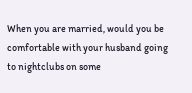When you are married, would you be comfortable with your husband going to nightclubs on some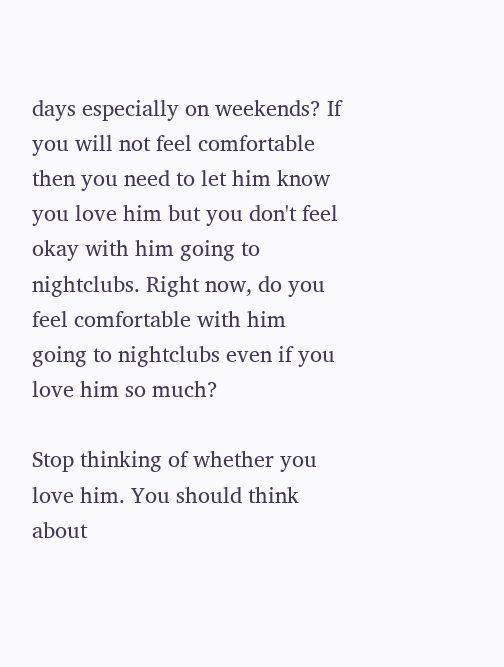days especially on weekends? If you will not feel comfortable then you need to let him know you love him but you don't feel okay with him going to nightclubs. Right now, do you feel comfortable with him going to nightclubs even if you love him so much?

Stop thinking of whether you love him. You should think about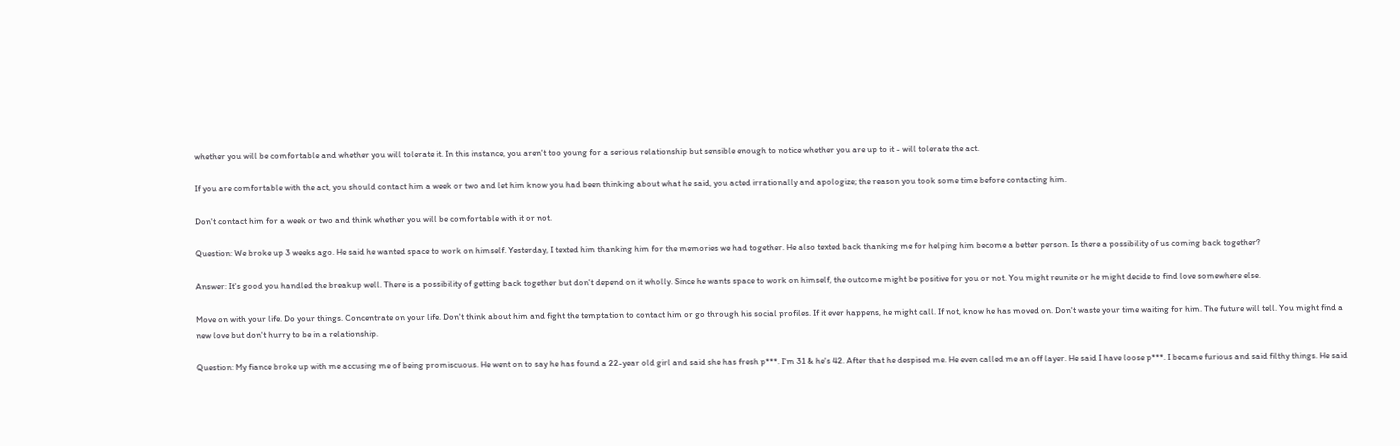whether you will be comfortable and whether you will tolerate it. In this instance, you aren't too young for a serious relationship but sensible enough to notice whether you are up to it - will tolerate the act.

If you are comfortable with the act, you should contact him a week or two and let him know you had been thinking about what he said, you acted irrationally and apologize; the reason you took some time before contacting him.

Don't contact him for a week or two and think whether you will be comfortable with it or not.

Question: We broke up 3 weeks ago. He said he wanted space to work on himself. Yesterday, I texted him thanking him for the memories we had together. He also texted back thanking me for helping him become a better person. Is there a possibility of us coming back together?

Answer: It's good you handled the breakup well. There is a possibility of getting back together but don't depend on it wholly. Since he wants space to work on himself, the outcome might be positive for you or not. You might reunite or he might decide to find love somewhere else.

Move on with your life. Do your things. Concentrate on your life. Don't think about him and fight the temptation to contact him or go through his social profiles. If it ever happens, he might call. If not, know he has moved on. Don't waste your time waiting for him. The future will tell. You might find a new love but don't hurry to be in a relationship.

Question: My fiance broke up with me accusing me of being promiscuous. He went on to say he has found a 22-year old girl and said she has fresh p***. I'm 31 & he's 42. After that he despised me. He even called me an off layer. He said I have loose p***. I became furious and said filthy things. He said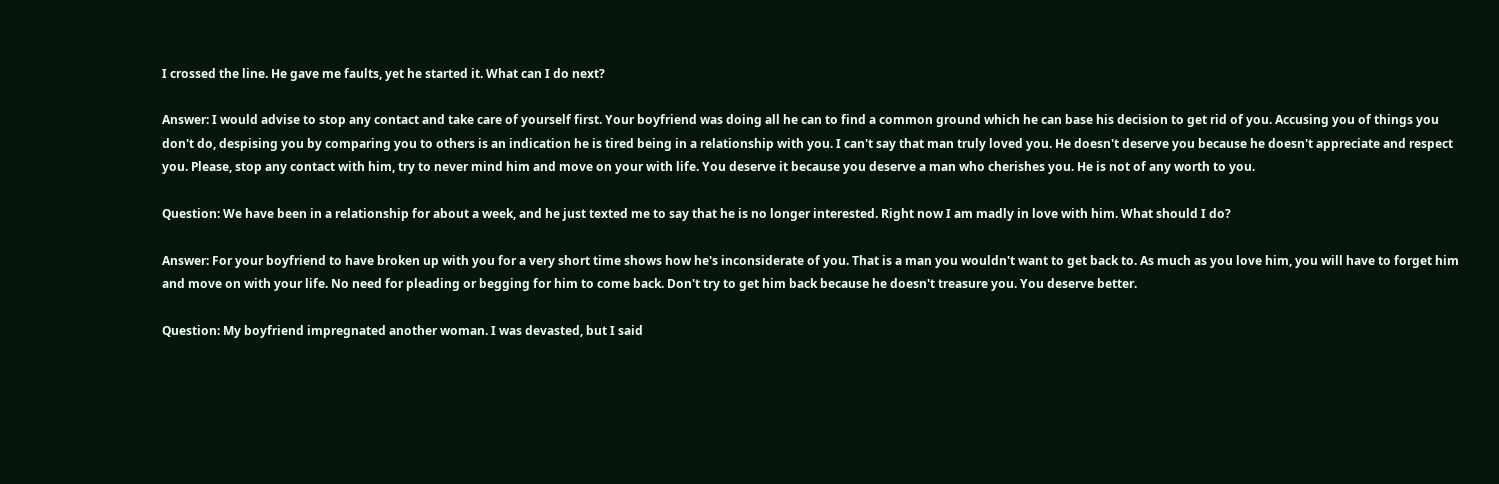I crossed the line. He gave me faults, yet he started it. What can I do next?

Answer: I would advise to stop any contact and take care of yourself first. Your boyfriend was doing all he can to find a common ground which he can base his decision to get rid of you. Accusing you of things you don't do, despising you by comparing you to others is an indication he is tired being in a relationship with you. I can't say that man truly loved you. He doesn't deserve you because he doesn't appreciate and respect you. Please, stop any contact with him, try to never mind him and move on your with life. You deserve it because you deserve a man who cherishes you. He is not of any worth to you.

Question: We have been in a relationship for about a week, and he just texted me to say that he is no longer interested. Right now I am madly in love with him. What should I do?

Answer: For your boyfriend to have broken up with you for a very short time shows how he's inconsiderate of you. That is a man you wouldn't want to get back to. As much as you love him, you will have to forget him and move on with your life. No need for pleading or begging for him to come back. Don't try to get him back because he doesn't treasure you. You deserve better.

Question: My boyfriend impregnated another woman. I was devasted, but I said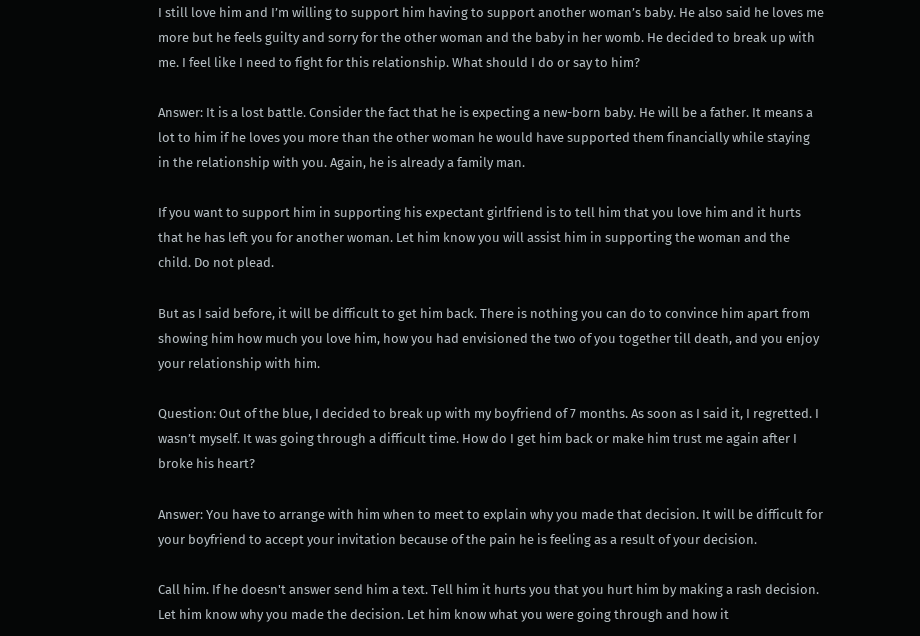I still love him and I’m willing to support him having to support another woman’s baby. He also said he loves me more but he feels guilty and sorry for the other woman and the baby in her womb. He decided to break up with me. I feel like I need to fight for this relationship. What should I do or say to him?

Answer: It is a lost battle. Consider the fact that he is expecting a new-born baby. He will be a father. It means a lot to him if he loves you more than the other woman he would have supported them financially while staying in the relationship with you. Again, he is already a family man.

If you want to support him in supporting his expectant girlfriend is to tell him that you love him and it hurts that he has left you for another woman. Let him know you will assist him in supporting the woman and the child. Do not plead.

But as I said before, it will be difficult to get him back. There is nothing you can do to convince him apart from showing him how much you love him, how you had envisioned the two of you together till death, and you enjoy your relationship with him.

Question: Out of the blue, I decided to break up with my boyfriend of 7 months. As soon as I said it, I regretted. I wasn’t myself. It was going through a difficult time. How do I get him back or make him trust me again after I broke his heart?

Answer: You have to arrange with him when to meet to explain why you made that decision. It will be difficult for your boyfriend to accept your invitation because of the pain he is feeling as a result of your decision.

Call him. If he doesn't answer send him a text. Tell him it hurts you that you hurt him by making a rash decision. Let him know why you made the decision. Let him know what you were going through and how it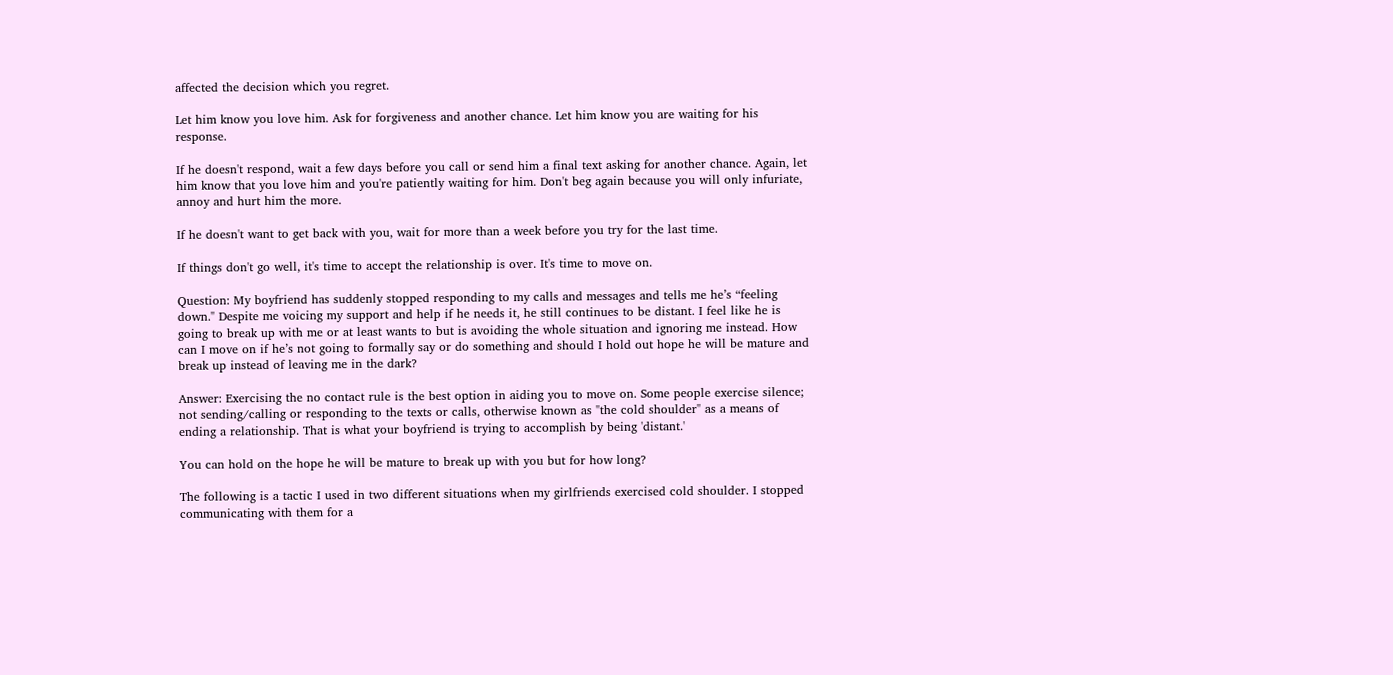affected the decision which you regret.

Let him know you love him. Ask for forgiveness and another chance. Let him know you are waiting for his response.

If he doesn't respond, wait a few days before you call or send him a final text asking for another chance. Again, let him know that you love him and you're patiently waiting for him. Don't beg again because you will only infuriate, annoy and hurt him the more.

If he doesn't want to get back with you, wait for more than a week before you try for the last time.

If things don't go well, it's time to accept the relationship is over. It's time to move on.

Question: My boyfriend has suddenly stopped responding to my calls and messages and tells me he’s “feeling down." Despite me voicing my support and help if he needs it, he still continues to be distant. I feel like he is going to break up with me or at least wants to but is avoiding the whole situation and ignoring me instead. How can I move on if he’s not going to formally say or do something and should I hold out hope he will be mature and break up instead of leaving me in the dark?

Answer: Exercising the no contact rule is the best option in aiding you to move on. Some people exercise silence; not sending/calling or responding to the texts or calls, otherwise known as "the cold shoulder" as a means of ending a relationship. That is what your boyfriend is trying to accomplish by being 'distant.'

You can hold on the hope he will be mature to break up with you but for how long?

The following is a tactic I used in two different situations when my girlfriends exercised cold shoulder. I stopped communicating with them for a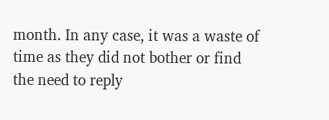month. In any case, it was a waste of time as they did not bother or find the need to reply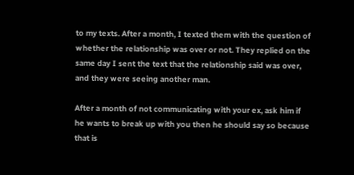to my texts. After a month, I texted them with the question of whether the relationship was over or not. They replied on the same day I sent the text that the relationship said was over, and they were seeing another man.

After a month of not communicating with your ex, ask him if he wants to break up with you then he should say so because that is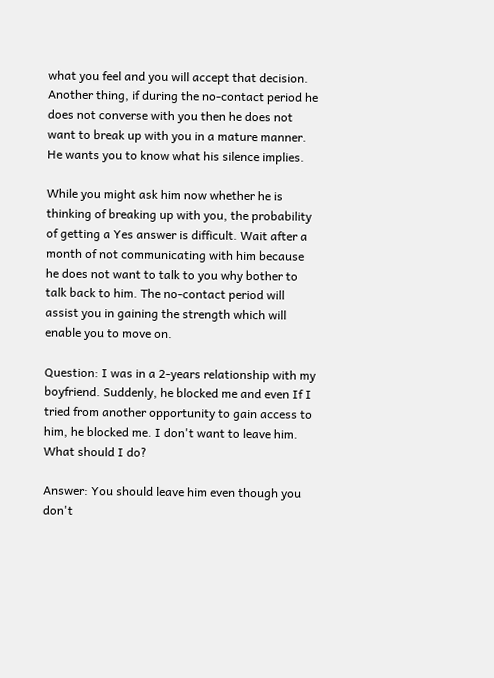what you feel and you will accept that decision. Another thing, if during the no-contact period he does not converse with you then he does not want to break up with you in a mature manner. He wants you to know what his silence implies.

While you might ask him now whether he is thinking of breaking up with you, the probability of getting a Yes answer is difficult. Wait after a month of not communicating with him because he does not want to talk to you why bother to talk back to him. The no-contact period will assist you in gaining the strength which will enable you to move on.

Question: I was in a 2-years relationship with my boyfriend. Suddenly, he blocked me and even If I tried from another opportunity to gain access to him, he blocked me. I don't want to leave him. What should I do?

Answer: You should leave him even though you don't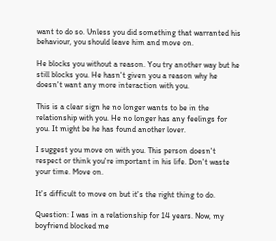want to do so. Unless you did something that warranted his behaviour, you should leave him and move on.

He blocks you without a reason. You try another way but he still blocks you. He hasn't given you a reason why he doesn't want any more interaction with you.

This is a clear sign he no longer wants to be in the relationship with you. He no longer has any feelings for you. It might be he has found another lover.

I suggest you move on with you. This person doesn't respect or think you're important in his life. Don't waste your time. Move on.

It's difficult to move on but it's the right thing to do.

Question: I was in a relationship for 14 years. Now, my boyfriend blocked me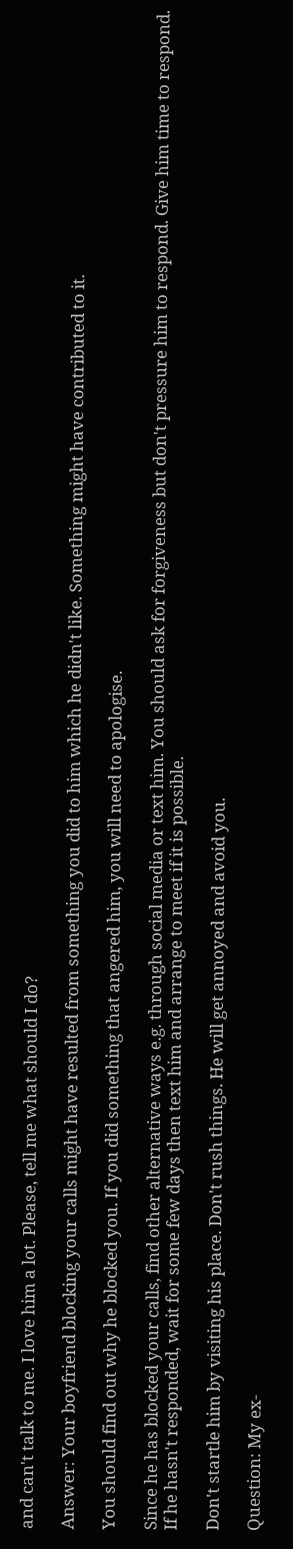and can't talk to me. I love him a lot. Please, tell me what should I do?

Answer: Your boyfriend blocking your calls might have resulted from something you did to him which he didn't like. Something might have contributed to it.

You should find out why he blocked you. If you did something that angered him, you will need to apologise.

Since he has blocked your calls, find other alternative ways e.g. through social media or text him. You should ask for forgiveness but don't pressure him to respond. Give him time to respond. If he hasn't responded, wait for some few days then text him and arrange to meet if it is possible.

Don't startle him by visiting his place. Don't rush things. He will get annoyed and avoid you.

Question: My ex-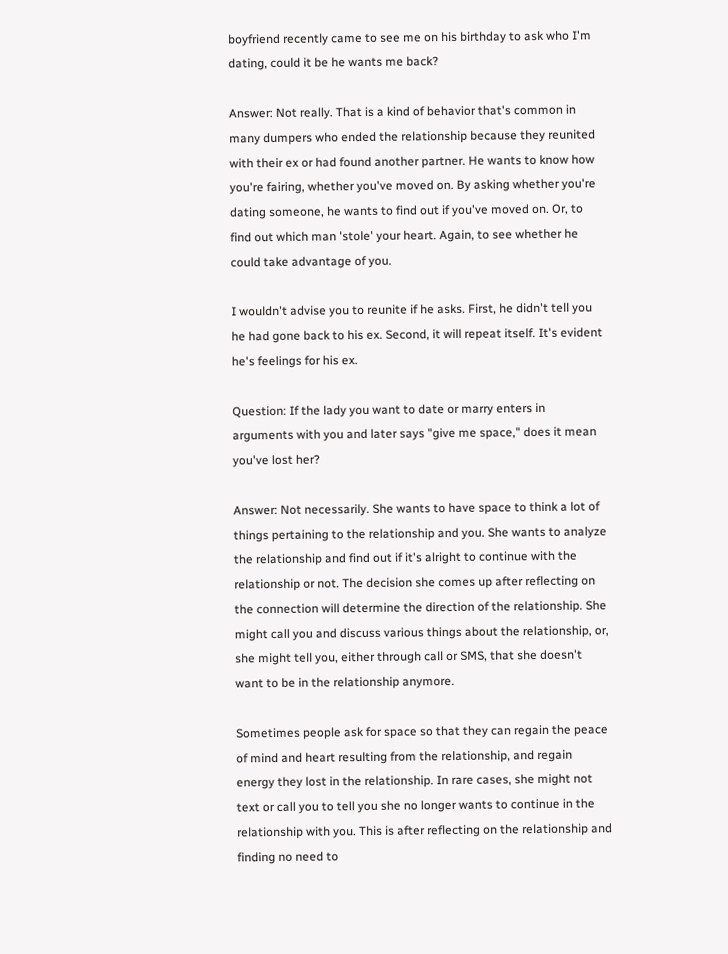boyfriend recently came to see me on his birthday to ask who I'm dating, could it be he wants me back?

Answer: Not really. That is a kind of behavior that's common in many dumpers who ended the relationship because they reunited with their ex or had found another partner. He wants to know how you're fairing, whether you've moved on. By asking whether you're dating someone, he wants to find out if you've moved on. Or, to find out which man 'stole' your heart. Again, to see whether he could take advantage of you.

I wouldn't advise you to reunite if he asks. First, he didn't tell you he had gone back to his ex. Second, it will repeat itself. It's evident he's feelings for his ex.

Question: If the lady you want to date or marry enters in arguments with you and later says "give me space," does it mean you've lost her?

Answer: Not necessarily. She wants to have space to think a lot of things pertaining to the relationship and you. She wants to analyze the relationship and find out if it's alright to continue with the relationship or not. The decision she comes up after reflecting on the connection will determine the direction of the relationship. She might call you and discuss various things about the relationship, or, she might tell you, either through call or SMS, that she doesn't want to be in the relationship anymore.

Sometimes people ask for space so that they can regain the peace of mind and heart resulting from the relationship, and regain energy they lost in the relationship. In rare cases, she might not text or call you to tell you she no longer wants to continue in the relationship with you. This is after reflecting on the relationship and finding no need to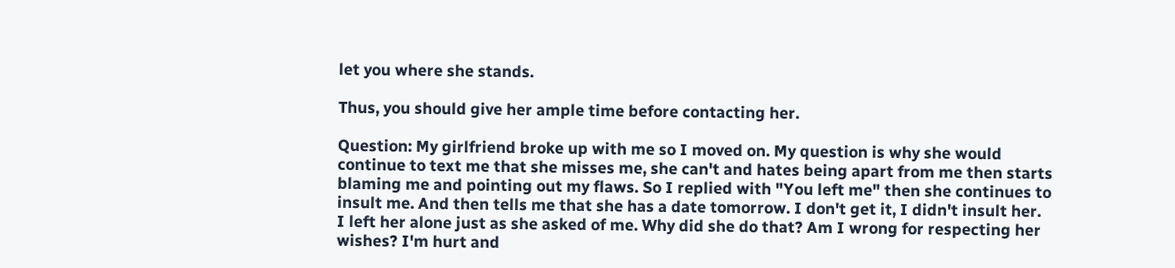let you where she stands.

Thus, you should give her ample time before contacting her.

Question: My girlfriend broke up with me so I moved on. My question is why she would continue to text me that she misses me, she can't and hates being apart from me then starts blaming me and pointing out my flaws. So I replied with "You left me" then she continues to insult me. And then tells me that she has a date tomorrow. I don't get it, I didn't insult her. I left her alone just as she asked of me. Why did she do that? Am I wrong for respecting her wishes? I'm hurt and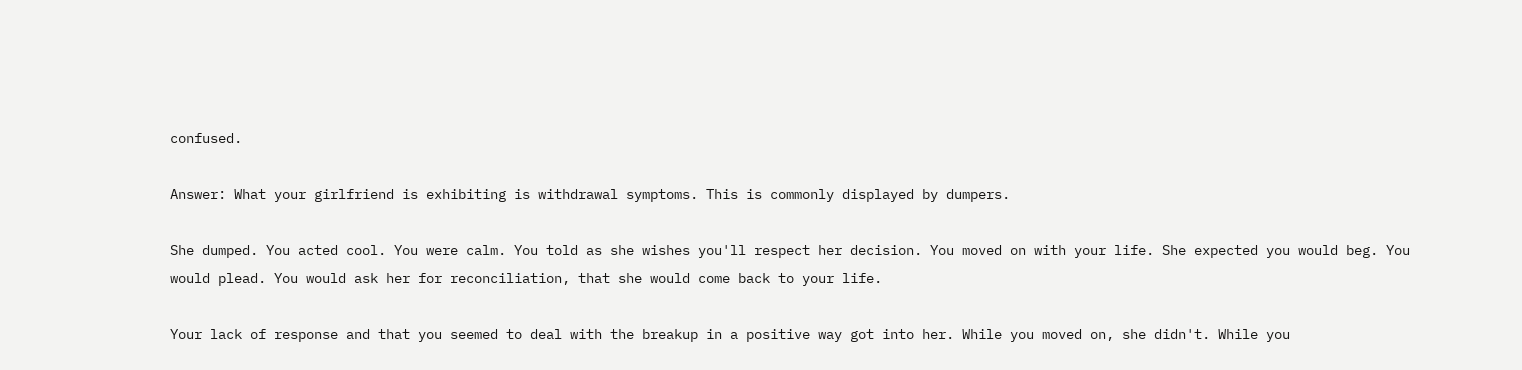confused.

Answer: What your girlfriend is exhibiting is withdrawal symptoms. This is commonly displayed by dumpers.

She dumped. You acted cool. You were calm. You told as she wishes you'll respect her decision. You moved on with your life. She expected you would beg. You would plead. You would ask her for reconciliation, that she would come back to your life.

Your lack of response and that you seemed to deal with the breakup in a positive way got into her. While you moved on, she didn't. While you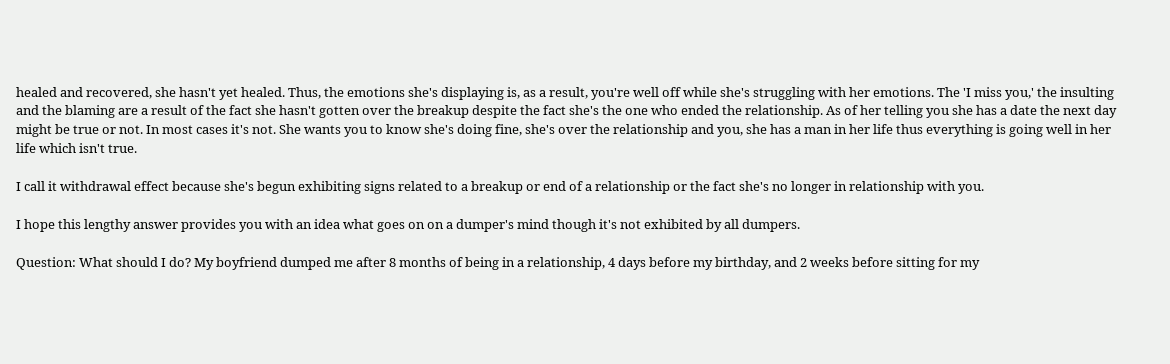healed and recovered, she hasn't yet healed. Thus, the emotions she's displaying is, as a result, you're well off while she's struggling with her emotions. The 'I miss you,' the insulting and the blaming are a result of the fact she hasn't gotten over the breakup despite the fact she's the one who ended the relationship. As of her telling you she has a date the next day might be true or not. In most cases it's not. She wants you to know she's doing fine, she's over the relationship and you, she has a man in her life thus everything is going well in her life which isn't true.

I call it withdrawal effect because she's begun exhibiting signs related to a breakup or end of a relationship or the fact she's no longer in relationship with you.

I hope this lengthy answer provides you with an idea what goes on on a dumper's mind though it's not exhibited by all dumpers.

Question: What should I do? My boyfriend dumped me after 8 months of being in a relationship, 4 days before my birthday, and 2 weeks before sitting for my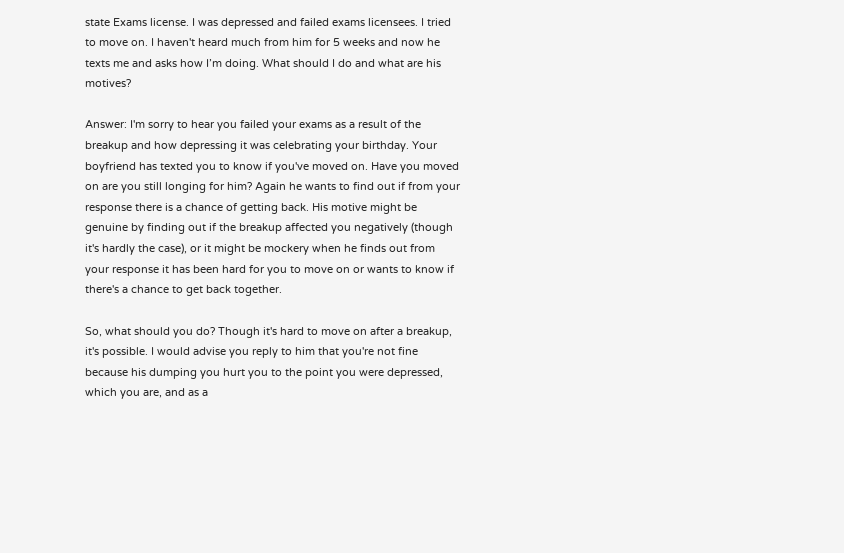state Exams license. I was depressed and failed exams licensees. I tried to move on. I haven't heard much from him for 5 weeks and now he texts me and asks how I’m doing. What should I do and what are his motives?

Answer: I'm sorry to hear you failed your exams as a result of the breakup and how depressing it was celebrating your birthday. Your boyfriend has texted you to know if you've moved on. Have you moved on are you still longing for him? Again he wants to find out if from your response there is a chance of getting back. His motive might be genuine by finding out if the breakup affected you negatively (though it's hardly the case), or it might be mockery when he finds out from your response it has been hard for you to move on or wants to know if there's a chance to get back together.

So, what should you do? Though it's hard to move on after a breakup, it's possible. I would advise you reply to him that you're not fine because his dumping you hurt you to the point you were depressed, which you are, and as a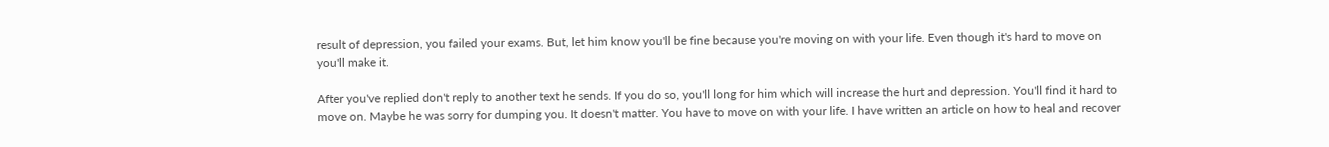result of depression, you failed your exams. But, let him know you'll be fine because you're moving on with your life. Even though it's hard to move on you'll make it.

After you've replied don't reply to another text he sends. If you do so, you'll long for him which will increase the hurt and depression. You'll find it hard to move on. Maybe he was sorry for dumping you. It doesn't matter. You have to move on with your life. I have written an article on how to heal and recover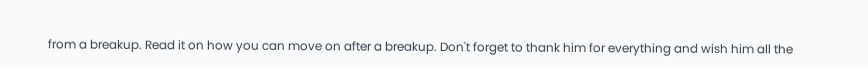from a breakup. Read it on how you can move on after a breakup. Don't forget to thank him for everything and wish him all the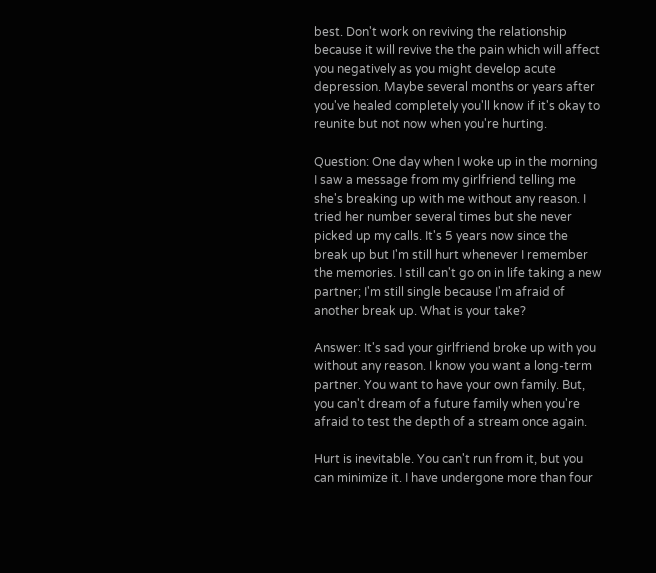best. Don't work on reviving the relationship because it will revive the the pain which will affect you negatively as you might develop acute depression. Maybe several months or years after you've healed completely you'll know if it's okay to reunite but not now when you're hurting.

Question: One day when I woke up in the morning I saw a message from my girlfriend telling me she's breaking up with me without any reason. I tried her number several times but she never picked up my calls. It's 5 years now since the break up but I'm still hurt whenever I remember the memories. I still can't go on in life taking a new partner; I'm still single because I'm afraid of another break up. What is your take?

Answer: It's sad your girlfriend broke up with you without any reason. I know you want a long-term partner. You want to have your own family. But, you can't dream of a future family when you're afraid to test the depth of a stream once again.

Hurt is inevitable. You can't run from it, but you can minimize it. I have undergone more than four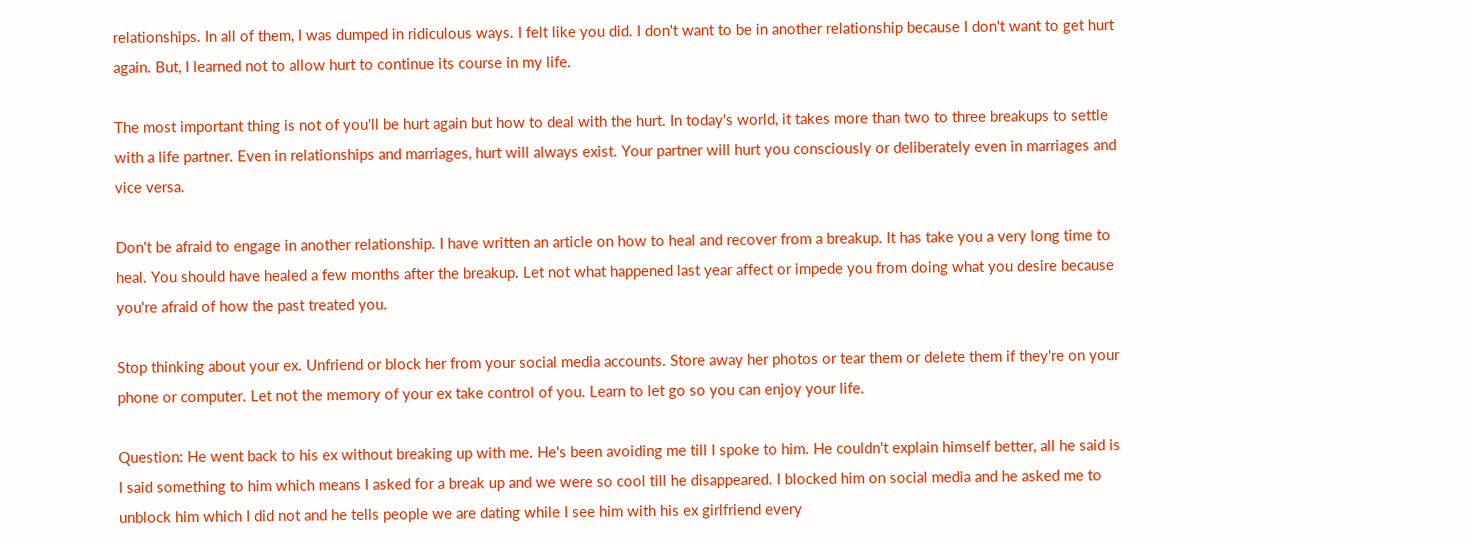relationships. In all of them, I was dumped in ridiculous ways. I felt like you did. I don't want to be in another relationship because I don't want to get hurt again. But, I learned not to allow hurt to continue its course in my life.

The most important thing is not of you'll be hurt again but how to deal with the hurt. In today's world, it takes more than two to three breakups to settle with a life partner. Even in relationships and marriages, hurt will always exist. Your partner will hurt you consciously or deliberately even in marriages and vice versa.

Don't be afraid to engage in another relationship. I have written an article on how to heal and recover from a breakup. It has take you a very long time to heal. You should have healed a few months after the breakup. Let not what happened last year affect or impede you from doing what you desire because you're afraid of how the past treated you.

Stop thinking about your ex. Unfriend or block her from your social media accounts. Store away her photos or tear them or delete them if they're on your phone or computer. Let not the memory of your ex take control of you. Learn to let go so you can enjoy your life.

Question: He went back to his ex without breaking up with me. He's been avoiding me till I spoke to him. He couldn't explain himself better, all he said is I said something to him which means I asked for a break up and we were so cool till he disappeared. I blocked him on social media and he asked me to unblock him which I did not and he tells people we are dating while I see him with his ex girlfriend every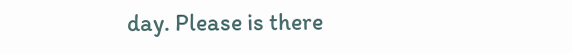day. Please is there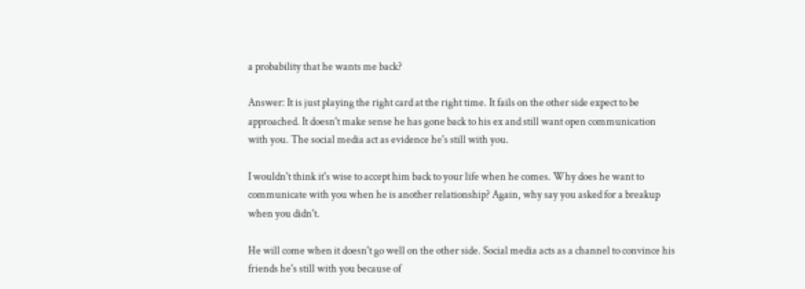a probability that he wants me back?

Answer: It is just playing the right card at the right time. It fails on the other side expect to be approached. It doesn't make sense he has gone back to his ex and still want open communication with you. The social media act as evidence he's still with you.

I wouldn't think it's wise to accept him back to your life when he comes. Why does he want to communicate with you when he is another relationship? Again, why say you asked for a breakup when you didn't.

He will come when it doesn't go well on the other side. Social media acts as a channel to convince his friends he's still with you because of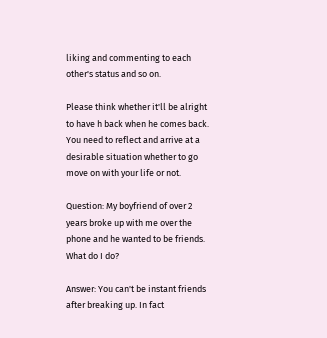liking and commenting to each other's status and so on.

Please think whether it'll be alright to have h back when he comes back. You need to reflect and arrive at a desirable situation whether to go move on with your life or not.

Question: My boyfriend of over 2 years broke up with me over the phone and he wanted to be friends. What do I do?

Answer: You can't be instant friends after breaking up. In fact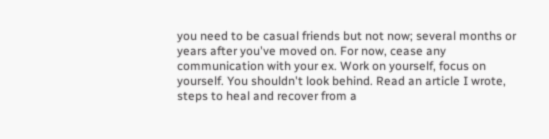you need to be casual friends but not now; several months or years after you've moved on. For now, cease any communication with your ex. Work on yourself, focus on yourself. You shouldn't look behind. Read an article I wrote, steps to heal and recover from a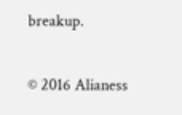breakup.

© 2016 Alianess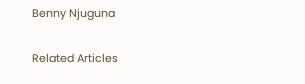Benny Njuguna

Related Articles